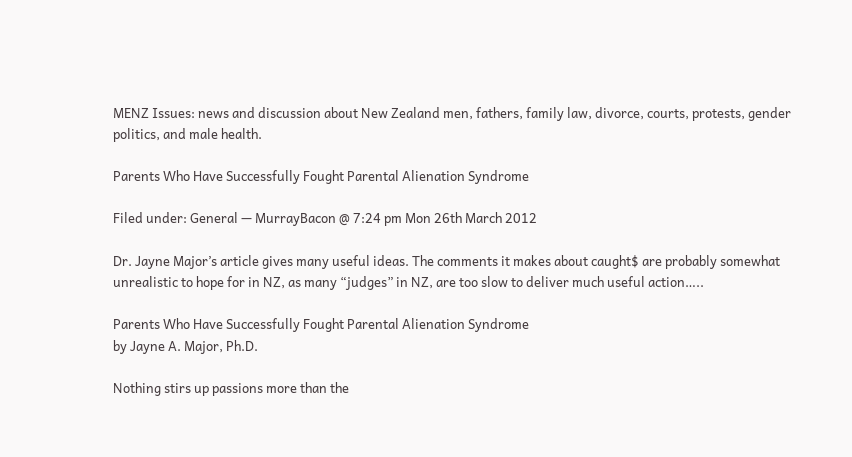MENZ Issues: news and discussion about New Zealand men, fathers, family law, divorce, courts, protests, gender politics, and male health.

Parents Who Have Successfully Fought Parental Alienation Syndrome

Filed under: General — MurrayBacon @ 7:24 pm Mon 26th March 2012

Dr. Jayne Major’s article gives many useful ideas. The comments it makes about caught$ are probably somewhat unrealistic to hope for in NZ, as many “judges” in NZ, are too slow to deliver much useful action…..

Parents Who Have Successfully Fought Parental Alienation Syndrome
by Jayne A. Major, Ph.D.

Nothing stirs up passions more than the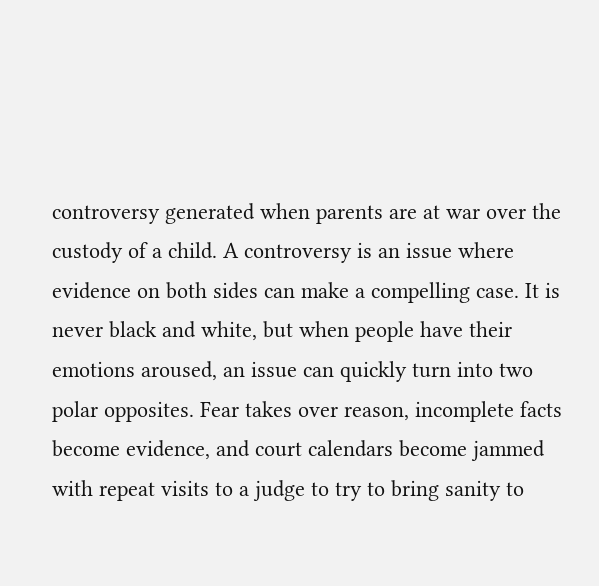controversy generated when parents are at war over the custody of a child. A controversy is an issue where evidence on both sides can make a compelling case. It is never black and white, but when people have their emotions aroused, an issue can quickly turn into two polar opposites. Fear takes over reason, incomplete facts become evidence, and court calendars become jammed with repeat visits to a judge to try to bring sanity to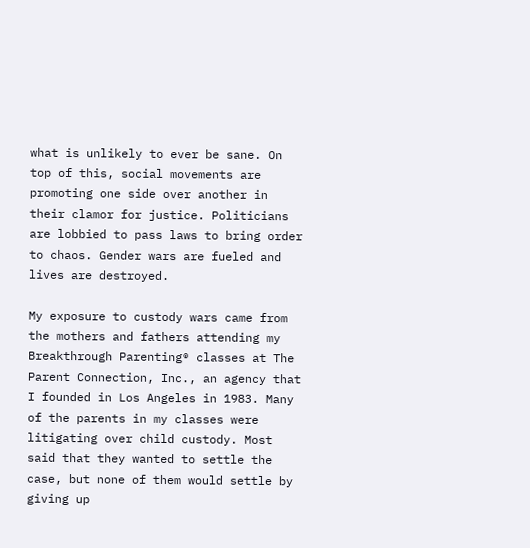what is unlikely to ever be sane. On top of this, social movements are promoting one side over another in their clamor for justice. Politicians are lobbied to pass laws to bring order to chaos. Gender wars are fueled and lives are destroyed.

My exposure to custody wars came from the mothers and fathers attending my Breakthrough Parenting® classes at The Parent Connection, Inc., an agency that I founded in Los Angeles in 1983. Many of the parents in my classes were litigating over child custody. Most said that they wanted to settle the case, but none of them would settle by giving up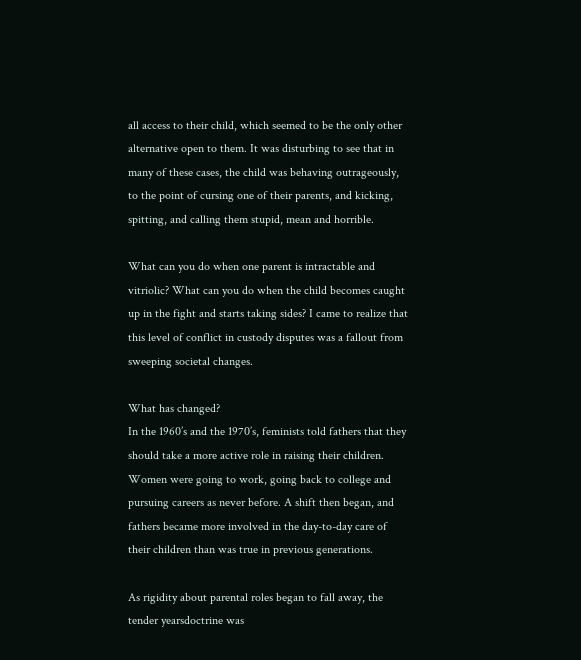all access to their child, which seemed to be the only other alternative open to them. It was disturbing to see that in many of these cases, the child was behaving outrageously, to the point of cursing one of their parents, and kicking, spitting, and calling them stupid, mean and horrible.

What can you do when one parent is intractable and vitriolic? What can you do when the child becomes caught up in the fight and starts taking sides? I came to realize that this level of conflict in custody disputes was a fallout from sweeping societal changes.

What has changed?
In the 1960’s and the 1970’s, feminists told fathers that they should take a more active role in raising their children. Women were going to work, going back to college and pursuing careers as never before. A shift then began, and fathers became more involved in the day-to-day care of their children than was true in previous generations.

As rigidity about parental roles began to fall away, the tender yearsdoctrine was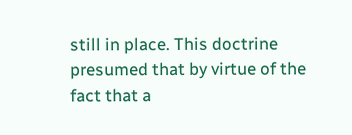still in place. This doctrine presumed that by virtue of the fact that a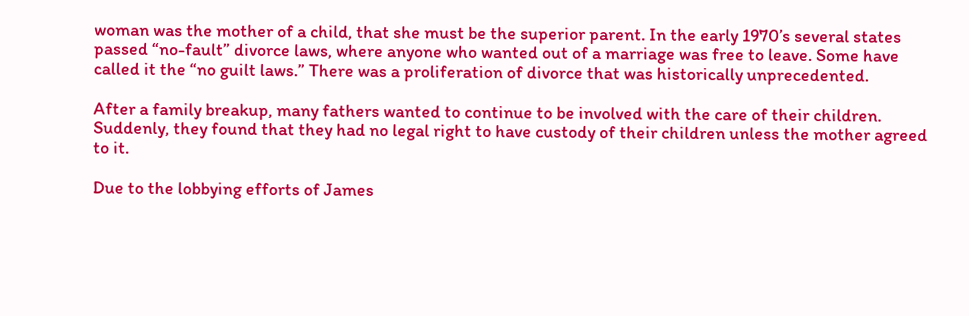woman was the mother of a child, that she must be the superior parent. In the early 1970’s several states passed “no-fault” divorce laws, where anyone who wanted out of a marriage was free to leave. Some have called it the “no guilt laws.” There was a proliferation of divorce that was historically unprecedented.

After a family breakup, many fathers wanted to continue to be involved with the care of their children. Suddenly, they found that they had no legal right to have custody of their children unless the mother agreed to it.

Due to the lobbying efforts of James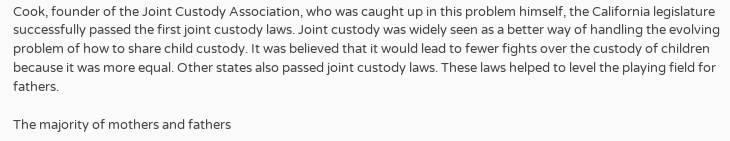Cook, founder of the Joint Custody Association, who was caught up in this problem himself, the California legislature successfully passed the first joint custody laws. Joint custody was widely seen as a better way of handling the evolving problem of how to share child custody. It was believed that it would lead to fewer fights over the custody of children because it was more equal. Other states also passed joint custody laws. These laws helped to level the playing field for fathers.

The majority of mothers and fathers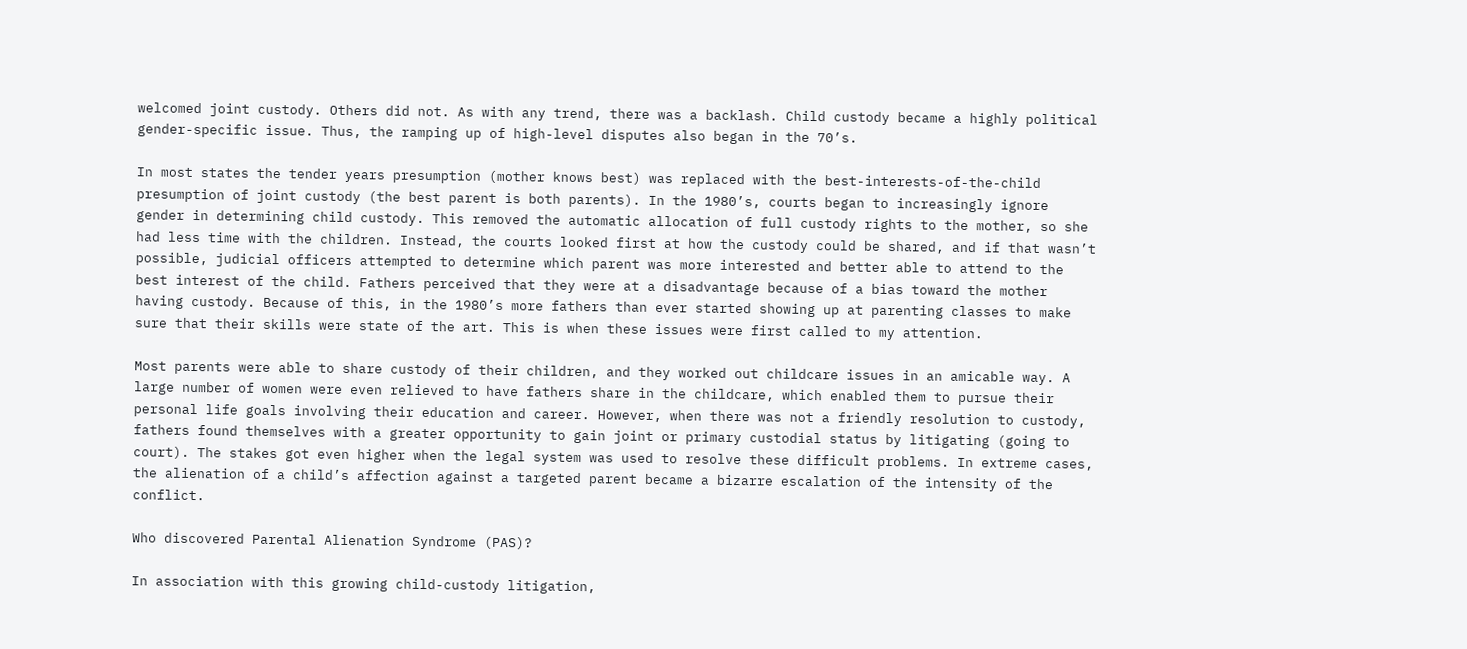welcomed joint custody. Others did not. As with any trend, there was a backlash. Child custody became a highly political gender-specific issue. Thus, the ramping up of high-level disputes also began in the 70’s.

In most states the tender years presumption (mother knows best) was replaced with the best-interests-of-the-child presumption of joint custody (the best parent is both parents). In the 1980’s, courts began to increasingly ignore gender in determining child custody. This removed the automatic allocation of full custody rights to the mother, so she had less time with the children. Instead, the courts looked first at how the custody could be shared, and if that wasn’t possible, judicial officers attempted to determine which parent was more interested and better able to attend to the best interest of the child. Fathers perceived that they were at a disadvantage because of a bias toward the mother having custody. Because of this, in the 1980’s more fathers than ever started showing up at parenting classes to make sure that their skills were state of the art. This is when these issues were first called to my attention.

Most parents were able to share custody of their children, and they worked out childcare issues in an amicable way. A large number of women were even relieved to have fathers share in the childcare, which enabled them to pursue their personal life goals involving their education and career. However, when there was not a friendly resolution to custody, fathers found themselves with a greater opportunity to gain joint or primary custodial status by litigating (going to court). The stakes got even higher when the legal system was used to resolve these difficult problems. In extreme cases, the alienation of a child’s affection against a targeted parent became a bizarre escalation of the intensity of the conflict.

Who discovered Parental Alienation Syndrome (PAS)?

In association with this growing child-custody litigation,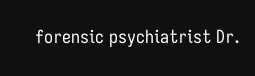forensic psychiatrist Dr.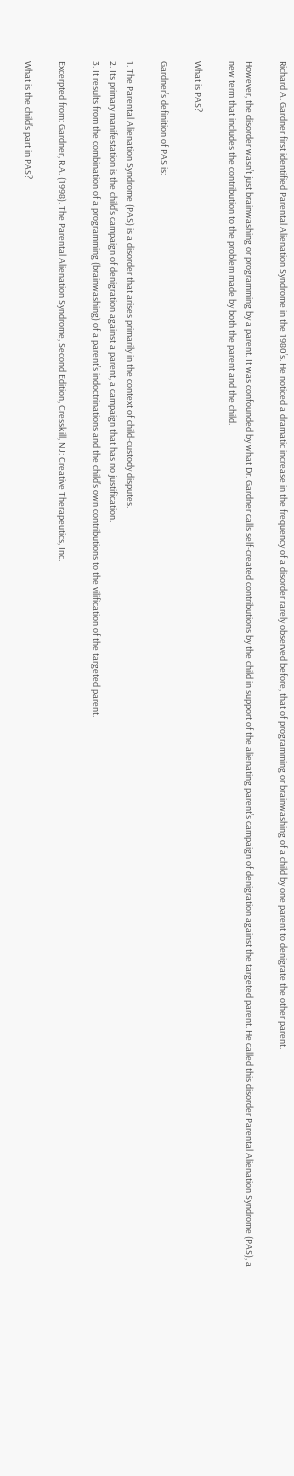Richard A. Gardner first identified Parental Alienation Syndrome in the 1980’s. He noticed a dramatic increase in the frequency of a disorder rarely observed before, that of programming or brainwashing of a child by one parent to denigrate the other parent.

However, the disorder wasn’t just brainwashing or programming by a parent. It was confounded by what Dr. Gardner calls self-created contributions by the child in support of the alienating parent’s campaign of denigration against the targeted parent. He called this disorder Parental Alienation Syndrome (PAS), a new term that includes the contribution to the problem made by both the parent and the child.

What is PAS?

Gardner’s definition of PAS is:

1. The Parental Alienation Syndrome (PAS) is a disorder that arises primarily in the context of child-custody disputes.
2. Its primary manifestation is the child’s campaign of denigration against a parent, a campaign that has no justification.
3. It results from the combination of a programming (brainwashing) of a parent’s indoctrinations and the child’s own contributions to the vilification of the targeted parent.

Excerpted from: Gardner, R.A. (1998). The Parental Alienation Syndrome, Second Edition, Cresskill, NJ: Creative Therapeutics, Inc.

What is the child’s part in PAS?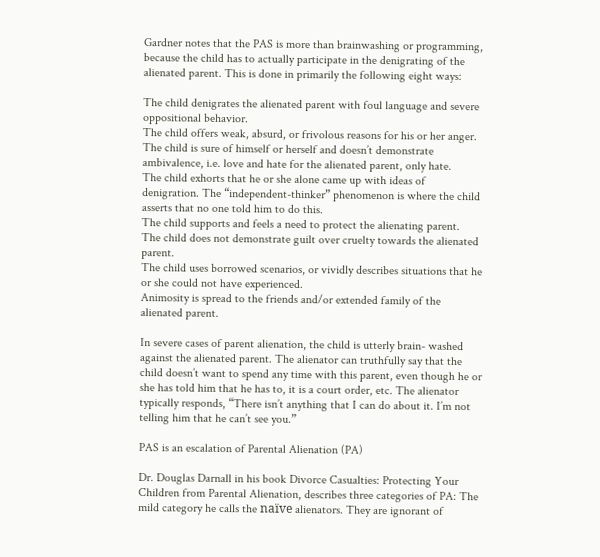Gardner notes that the PAS is more than brainwashing or programming, because the child has to actually participate in the denigrating of the alienated parent. This is done in primarily the following eight ways:

The child denigrates the alienated parent with foul language and severe oppositional behavior.
The child offers weak, absurd, or frivolous reasons for his or her anger.
The child is sure of himself or herself and doesn’t demonstrate ambivalence, i.e. love and hate for the alienated parent, only hate.
The child exhorts that he or she alone came up with ideas of denigration. The “independent-thinker” phenomenon is where the child asserts that no one told him to do this.
The child supports and feels a need to protect the alienating parent.
The child does not demonstrate guilt over cruelty towards the alienated parent.
The child uses borrowed scenarios, or vividly describes situations that he or she could not have experienced.
Animosity is spread to the friends and/or extended family of the alienated parent.

In severe cases of parent alienation, the child is utterly brain- washed against the alienated parent. The alienator can truthfully say that the child doesn’t want to spend any time with this parent, even though he or she has told him that he has to, it is a court order, etc. The alienator typically responds, “There isn’t anything that I can do about it. I’m not telling him that he can’t see you.”

PAS is an escalation of Parental Alienation (PA)

Dr. Douglas Darnall in his book Divorce Casualties: Protecting Your Children from Parental Alienation, describes three categories of PA: The mild category he calls the naïve alienators. They are ignorant of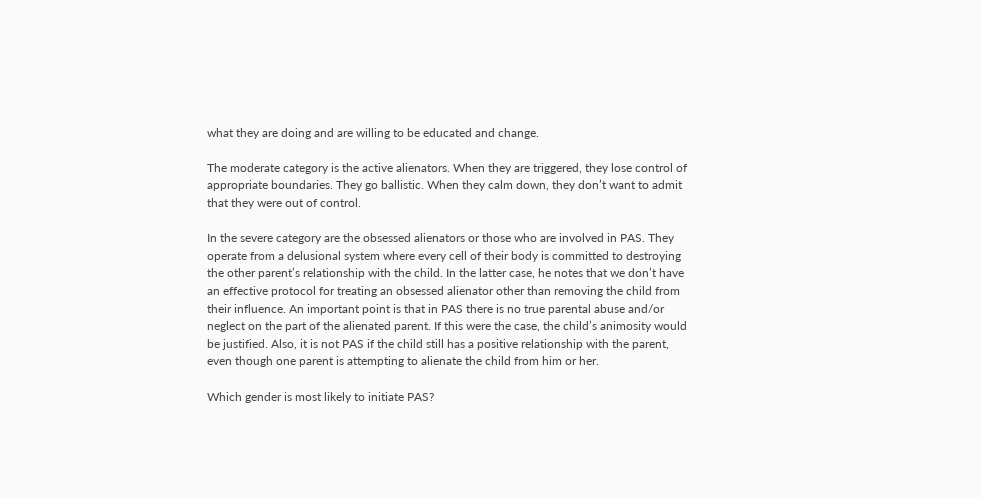what they are doing and are willing to be educated and change.

The moderate category is the active alienators. When they are triggered, they lose control of appropriate boundaries. They go ballistic. When they calm down, they don’t want to admit that they were out of control.

In the severe category are the obsessed alienators or those who are involved in PAS. They operate from a delusional system where every cell of their body is committed to destroying the other parent’s relationship with the child. In the latter case, he notes that we don’t have an effective protocol for treating an obsessed alienator other than removing the child from their influence. An important point is that in PAS there is no true parental abuse and/or neglect on the part of the alienated parent. If this were the case, the child’s animosity would be justified. Also, it is not PAS if the child still has a positive relationship with the parent, even though one parent is attempting to alienate the child from him or her.

Which gender is most likely to initiate PAS?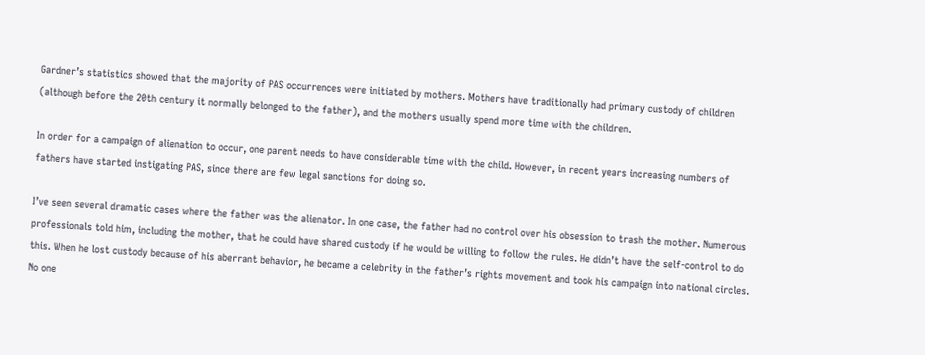Gardner’s statistics showed that the majority of PAS occurrences were initiated by mothers. Mothers have traditionally had primary custody of children (although before the 20th century it normally belonged to the father), and the mothers usually spend more time with the children.

In order for a campaign of alienation to occur, one parent needs to have considerable time with the child. However, in recent years increasing numbers of fathers have started instigating PAS, since there are few legal sanctions for doing so.

I’ve seen several dramatic cases where the father was the alienator. In one case, the father had no control over his obsession to trash the mother. Numerous professionals told him, including the mother, that he could have shared custody if he would be willing to follow the rules. He didn’t have the self-control to do this. When he lost custody because of his aberrant behavior, he became a celebrity in the father’s rights movement and took his campaign into national circles. No one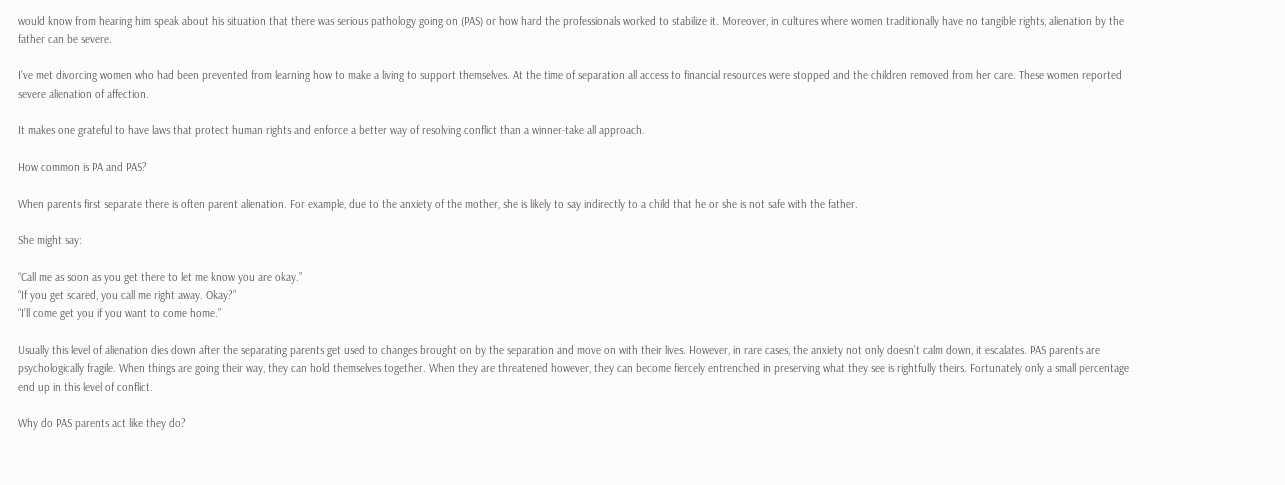would know from hearing him speak about his situation that there was serious pathology going on (PAS) or how hard the professionals worked to stabilize it. Moreover, in cultures where women traditionally have no tangible rights, alienation by the father can be severe.

I’ve met divorcing women who had been prevented from learning how to make a living to support themselves. At the time of separation all access to financial resources were stopped and the children removed from her care. These women reported severe alienation of affection.

It makes one grateful to have laws that protect human rights and enforce a better way of resolving conflict than a winner-take all approach.

How common is PA and PAS?

When parents first separate there is often parent alienation. For example, due to the anxiety of the mother, she is likely to say indirectly to a child that he or she is not safe with the father.

She might say:

“Call me as soon as you get there to let me know you are okay.”
“If you get scared, you call me right away. Okay?”
“I’ll come get you if you want to come home.”

Usually this level of alienation dies down after the separating parents get used to changes brought on by the separation and move on with their lives. However, in rare cases, the anxiety not only doesn’t calm down, it escalates. PAS parents are psychologically fragile. When things are going their way, they can hold themselves together. When they are threatened however, they can become fiercely entrenched in preserving what they see is rightfully theirs. Fortunately only a small percentage end up in this level of conflict.

Why do PAS parents act like they do?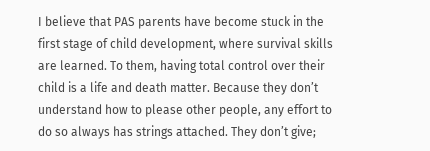I believe that PAS parents have become stuck in the first stage of child development, where survival skills are learned. To them, having total control over their child is a life and death matter. Because they don’t understand how to please other people, any effort to do so always has strings attached. They don’t give;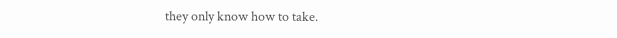they only know how to take.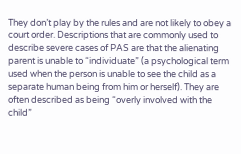They don’t play by the rules and are not likely to obey a court order. Descriptions that are commonly used to describe severe cases of PAS are that the alienating parent is unable to “individuate” (a psychological term used when the person is unable to see the child as a separate human being from him or herself). They are often described as being “overly involved with the child”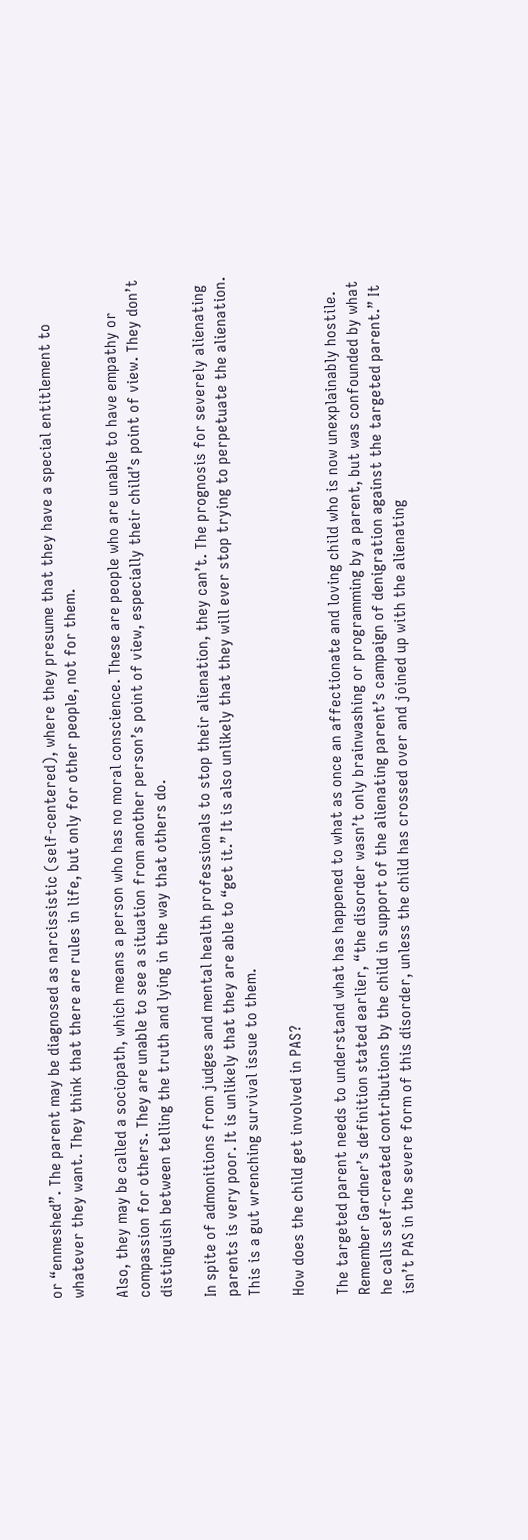or “enmeshed”. The parent may be diagnosed as narcissistic (self-centered), where they presume that they have a special entitlement to whatever they want. They think that there are rules in life, but only for other people, not for them.

Also, they may be called a sociopath, which means a person who has no moral conscience. These are people who are unable to have empathy or compassion for others. They are unable to see a situation from another person’s point of view, especially their child’s point of view. They don’t distinguish between telling the truth and lying in the way that others do.

In spite of admonitions from judges and mental health professionals to stop their alienation, they can’t. The prognosis for severely alienating parents is very poor. It is unlikely that they are able to “get it.” It is also unlikely that they will ever stop trying to perpetuate the alienation. This is a gut wrenching survival issue to them.

How does the child get involved in PAS?

The targeted parent needs to understand what has happened to what as once an affectionate and loving child who is now unexplainably hostile. Remember Gardner’s definition stated earlier, “the disorder wasn’t only brainwashing or programming by a parent, but was confounded by what he calls self-created contributions by the child in support of the alienating parent’s campaign of denigration against the targeted parent.” It isn’t PAS in the severe form of this disorder, unless the child has crossed over and joined up with the alienating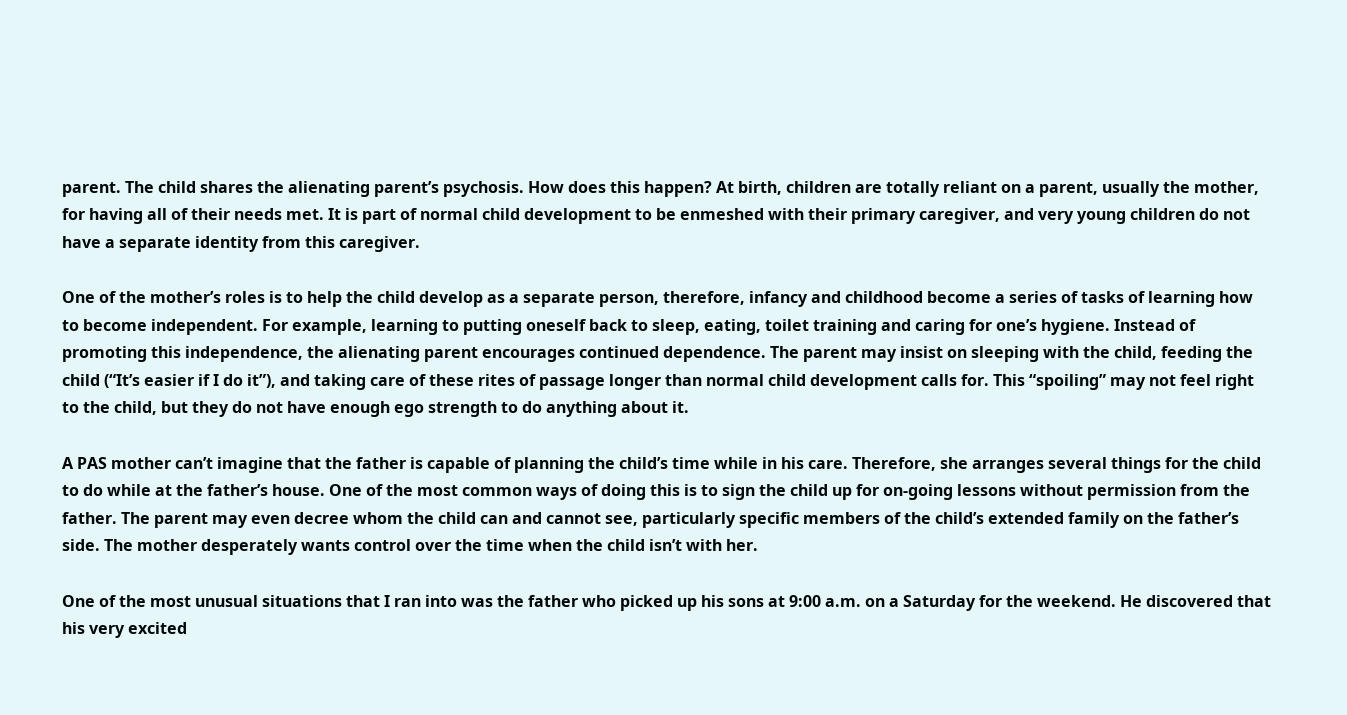parent. The child shares the alienating parent’s psychosis. How does this happen? At birth, children are totally reliant on a parent, usually the mother, for having all of their needs met. It is part of normal child development to be enmeshed with their primary caregiver, and very young children do not have a separate identity from this caregiver.

One of the mother’s roles is to help the child develop as a separate person, therefore, infancy and childhood become a series of tasks of learning how to become independent. For example, learning to putting oneself back to sleep, eating, toilet training and caring for one’s hygiene. Instead of promoting this independence, the alienating parent encourages continued dependence. The parent may insist on sleeping with the child, feeding the child (“It’s easier if I do it”), and taking care of these rites of passage longer than normal child development calls for. This “spoiling” may not feel right to the child, but they do not have enough ego strength to do anything about it.

A PAS mother can’t imagine that the father is capable of planning the child’s time while in his care. Therefore, she arranges several things for the child to do while at the father’s house. One of the most common ways of doing this is to sign the child up for on-going lessons without permission from the father. The parent may even decree whom the child can and cannot see, particularly specific members of the child’s extended family on the father’s side. The mother desperately wants control over the time when the child isn’t with her.

One of the most unusual situations that I ran into was the father who picked up his sons at 9:00 a.m. on a Saturday for the weekend. He discovered that his very excited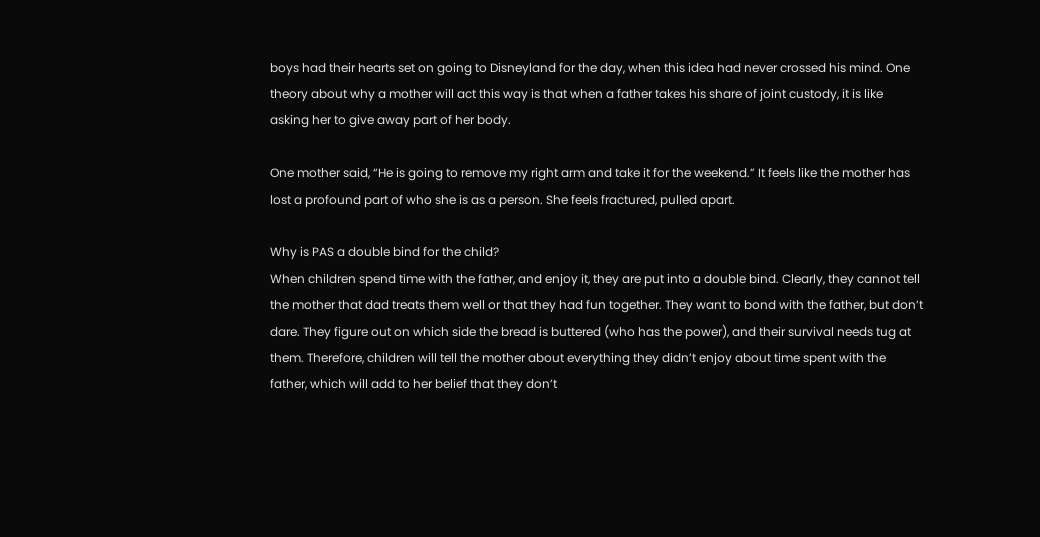boys had their hearts set on going to Disneyland for the day, when this idea had never crossed his mind. One theory about why a mother will act this way is that when a father takes his share of joint custody, it is like asking her to give away part of her body.

One mother said, “He is going to remove my right arm and take it for the weekend.” It feels like the mother has lost a profound part of who she is as a person. She feels fractured, pulled apart.

Why is PAS a double bind for the child?
When children spend time with the father, and enjoy it, they are put into a double bind. Clearly, they cannot tell the mother that dad treats them well or that they had fun together. They want to bond with the father, but don’t dare. They figure out on which side the bread is buttered (who has the power), and their survival needs tug at them. Therefore, children will tell the mother about everything they didn’t enjoy about time spent with the father, which will add to her belief that they don’t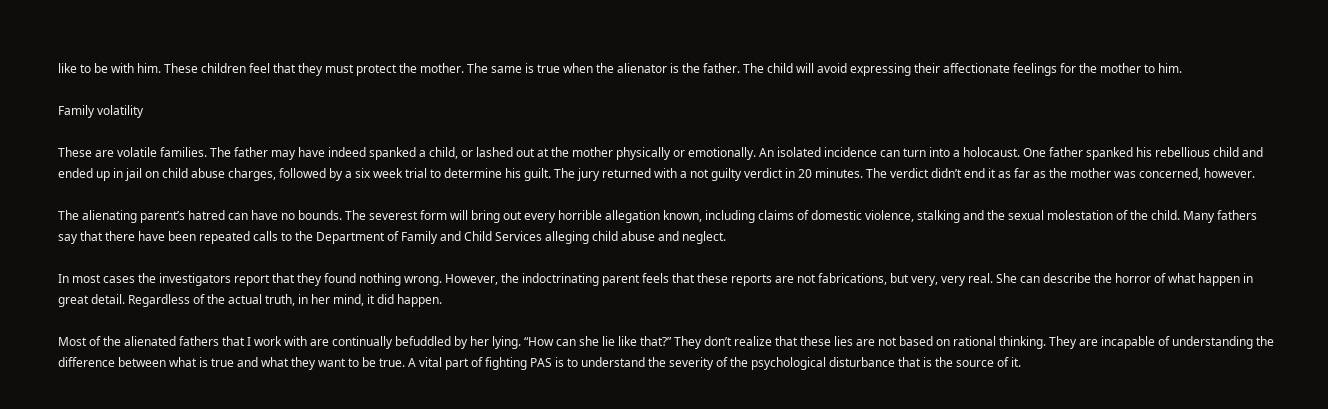like to be with him. These children feel that they must protect the mother. The same is true when the alienator is the father. The child will avoid expressing their affectionate feelings for the mother to him.

Family volatility

These are volatile families. The father may have indeed spanked a child, or lashed out at the mother physically or emotionally. An isolated incidence can turn into a holocaust. One father spanked his rebellious child and ended up in jail on child abuse charges, followed by a six week trial to determine his guilt. The jury returned with a not guilty verdict in 20 minutes. The verdict didn’t end it as far as the mother was concerned, however.

The alienating parent’s hatred can have no bounds. The severest form will bring out every horrible allegation known, including claims of domestic violence, stalking and the sexual molestation of the child. Many fathers say that there have been repeated calls to the Department of Family and Child Services alleging child abuse and neglect.

In most cases the investigators report that they found nothing wrong. However, the indoctrinating parent feels that these reports are not fabrications, but very, very real. She can describe the horror of what happen in great detail. Regardless of the actual truth, in her mind, it did happen.

Most of the alienated fathers that I work with are continually befuddled by her lying. “How can she lie like that?” They don’t realize that these lies are not based on rational thinking. They are incapable of understanding the difference between what is true and what they want to be true. A vital part of fighting PAS is to understand the severity of the psychological disturbance that is the source of it.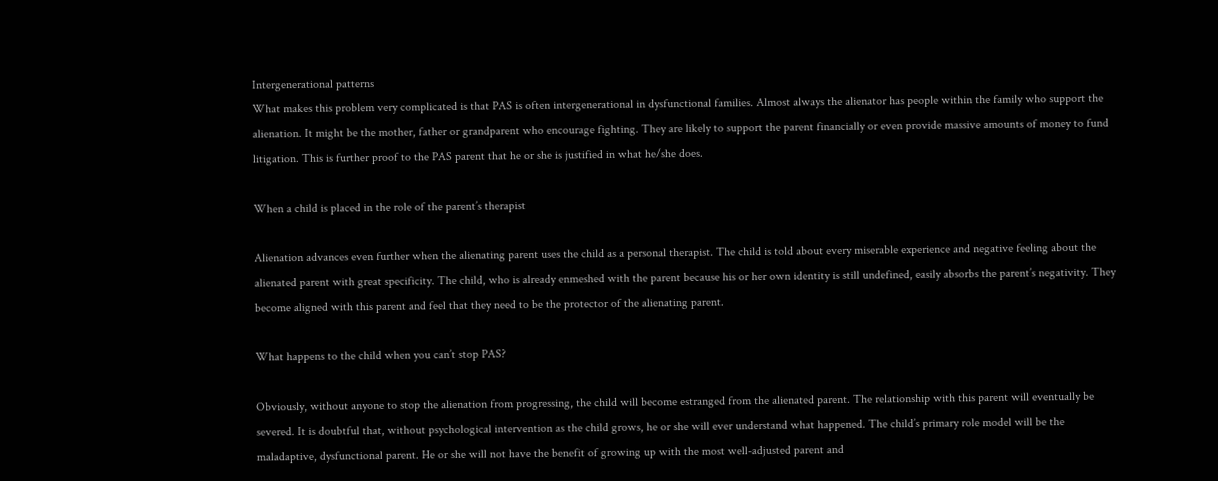Intergenerational patterns
What makes this problem very complicated is that PAS is often intergenerational in dysfunctional families. Almost always the alienator has people within the family who support the alienation. It might be the mother, father or grandparent who encourage fighting. They are likely to support the parent financially or even provide massive amounts of money to fund litigation. This is further proof to the PAS parent that he or she is justified in what he/she does.

When a child is placed in the role of the parent’s therapist

Alienation advances even further when the alienating parent uses the child as a personal therapist. The child is told about every miserable experience and negative feeling about the alienated parent with great specificity. The child, who is already enmeshed with the parent because his or her own identity is still undefined, easily absorbs the parent’s negativity. They become aligned with this parent and feel that they need to be the protector of the alienating parent.

What happens to the child when you can’t stop PAS?

Obviously, without anyone to stop the alienation from progressing, the child will become estranged from the alienated parent. The relationship with this parent will eventually be severed. It is doubtful that, without psychological intervention as the child grows, he or she will ever understand what happened. The child’s primary role model will be the maladaptive, dysfunctional parent. He or she will not have the benefit of growing up with the most well-adjusted parent and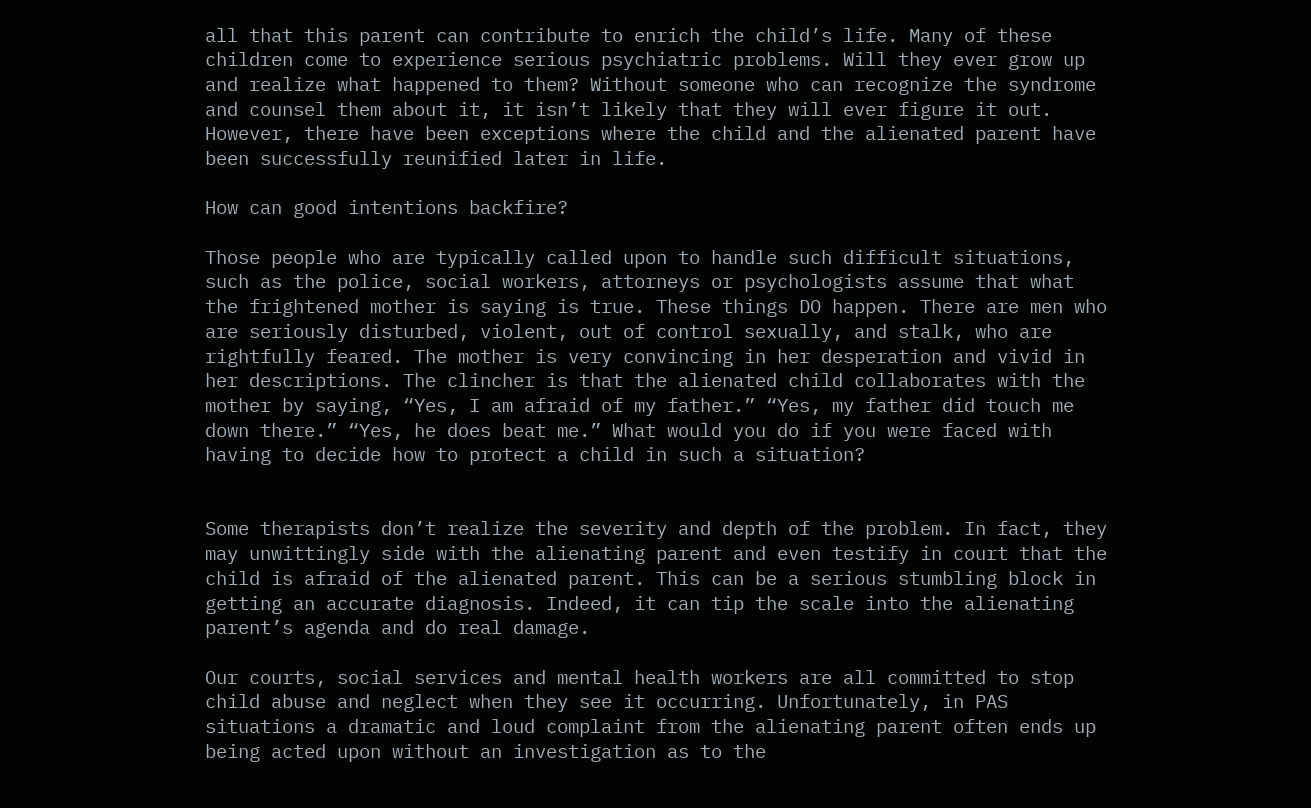all that this parent can contribute to enrich the child’s life. Many of these children come to experience serious psychiatric problems. Will they ever grow up and realize what happened to them? Without someone who can recognize the syndrome and counsel them about it, it isn’t likely that they will ever figure it out. However, there have been exceptions where the child and the alienated parent have been successfully reunified later in life.

How can good intentions backfire?

Those people who are typically called upon to handle such difficult situations, such as the police, social workers, attorneys or psychologists assume that what the frightened mother is saying is true. These things DO happen. There are men who are seriously disturbed, violent, out of control sexually, and stalk, who are rightfully feared. The mother is very convincing in her desperation and vivid in her descriptions. The clincher is that the alienated child collaborates with the mother by saying, “Yes, I am afraid of my father.” “Yes, my father did touch me down there.” “Yes, he does beat me.” What would you do if you were faced with having to decide how to protect a child in such a situation?


Some therapists don’t realize the severity and depth of the problem. In fact, they may unwittingly side with the alienating parent and even testify in court that the child is afraid of the alienated parent. This can be a serious stumbling block in getting an accurate diagnosis. Indeed, it can tip the scale into the alienating parent’s agenda and do real damage.

Our courts, social services and mental health workers are all committed to stop child abuse and neglect when they see it occurring. Unfortunately, in PAS situations a dramatic and loud complaint from the alienating parent often ends up being acted upon without an investigation as to the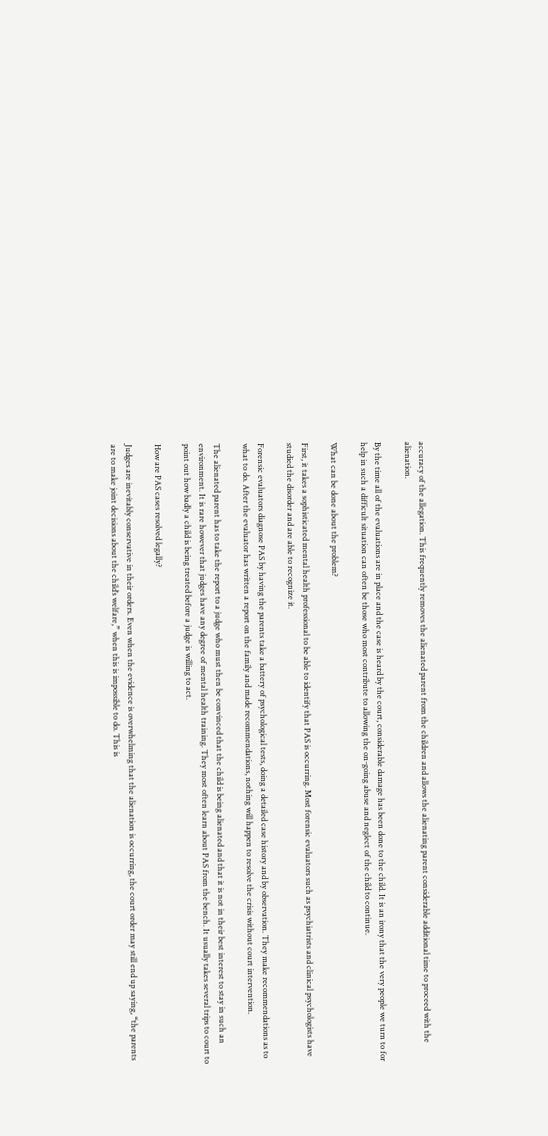accuracy of the allegation. This frequently removes the alienated parent from the children and allows the alienating parent considerable additional time to proceed with the alienation.

By the time all of the evaluations are in place and the case is heard by the court, considerable damage has been done to the child. It is an irony that the very people we turn to for help in such a difficult situation can often be those who most contribute to allowing the on-going abuse and neglect of the child to continue.

What can be done about the problem?

First, it takes a sophisticated mental health professional to be able to identify that PAS is occurring. Most forensic evaluators such as psychiatrists and clinical psychologists have studied the disorder and are able to recognize it.

Forensic evaluators diagnose PAS by having the parents take a battery of psychological tests, doing a detailed case history and by observation. They make recommendations as to what to do. After the evaluator has written a report on the family and made recommendations, nothing will happen to resolve the crisis without court intervention.

The alienated parent has to take the report to a judge who must then be convinced that the child is being alienated and that it is not in their best interest to stay in such an environment. It is rare however that judges have any degree of mental health training. They most often learn about PAS from the bench. It usually takes several trips to court to point out how badly a child is being treated before a judge is willing to act.

How are PAS cases resolved legally?

Judges are inevitably conservative in their orders. Even when the evidence is overwhelming that the alienation is occurring, the court order may still end up saying, “the parents are to make joint decisions about the child’s welfare,” when this is impossible to do. This is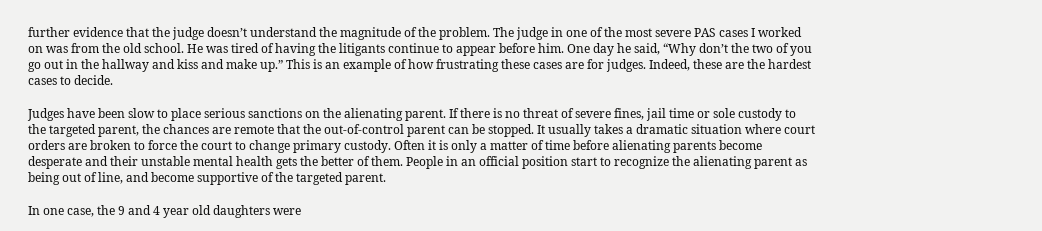further evidence that the judge doesn’t understand the magnitude of the problem. The judge in one of the most severe PAS cases I worked on was from the old school. He was tired of having the litigants continue to appear before him. One day he said, “Why don’t the two of you go out in the hallway and kiss and make up.” This is an example of how frustrating these cases are for judges. Indeed, these are the hardest cases to decide.

Judges have been slow to place serious sanctions on the alienating parent. If there is no threat of severe fines, jail time or sole custody to the targeted parent, the chances are remote that the out-of-control parent can be stopped. It usually takes a dramatic situation where court orders are broken to force the court to change primary custody. Often it is only a matter of time before alienating parents become desperate and their unstable mental health gets the better of them. People in an official position start to recognize the alienating parent as being out of line, and become supportive of the targeted parent.

In one case, the 9 and 4 year old daughters were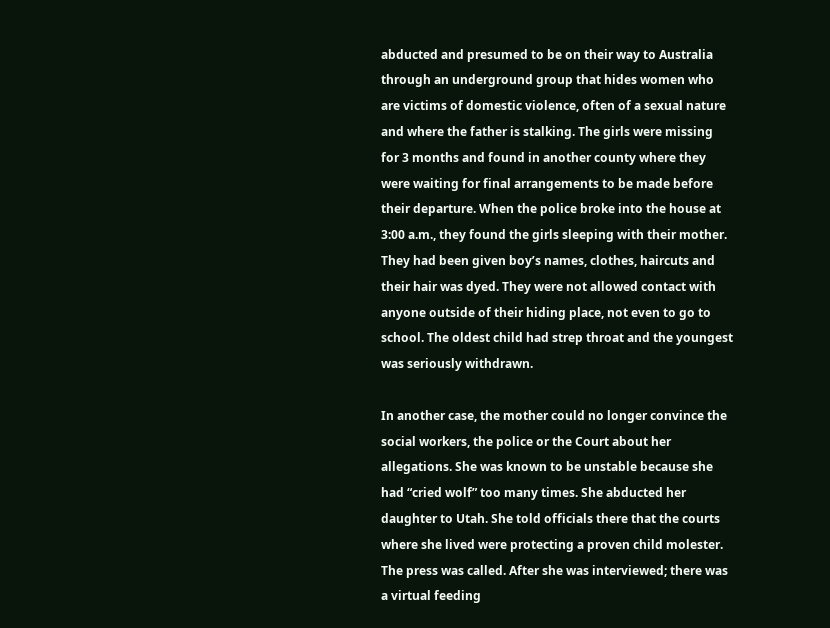abducted and presumed to be on their way to Australia through an underground group that hides women who are victims of domestic violence, often of a sexual nature and where the father is stalking. The girls were missing for 3 months and found in another county where they were waiting for final arrangements to be made before their departure. When the police broke into the house at 3:00 a.m., they found the girls sleeping with their mother. They had been given boy’s names, clothes, haircuts and their hair was dyed. They were not allowed contact with anyone outside of their hiding place, not even to go to school. The oldest child had strep throat and the youngest was seriously withdrawn.

In another case, the mother could no longer convince the social workers, the police or the Court about her allegations. She was known to be unstable because she had “cried wolf” too many times. She abducted her daughter to Utah. She told officials there that the courts where she lived were protecting a proven child molester. The press was called. After she was interviewed; there was a virtual feeding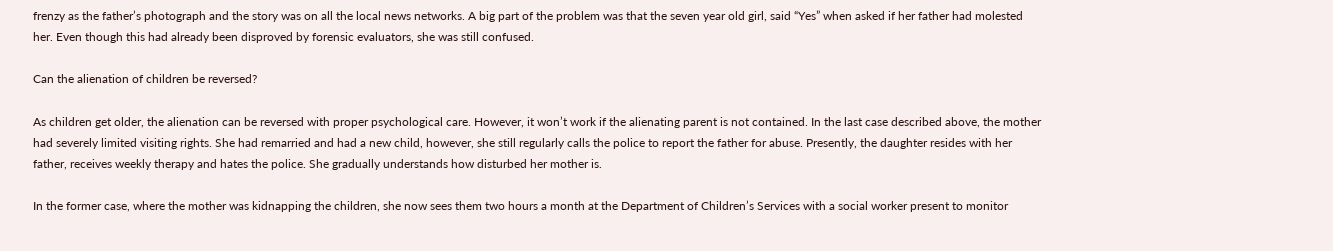frenzy as the father’s photograph and the story was on all the local news networks. A big part of the problem was that the seven year old girl, said “Yes” when asked if her father had molested her. Even though this had already been disproved by forensic evaluators, she was still confused.

Can the alienation of children be reversed?

As children get older, the alienation can be reversed with proper psychological care. However, it won’t work if the alienating parent is not contained. In the last case described above, the mother had severely limited visiting rights. She had remarried and had a new child, however, she still regularly calls the police to report the father for abuse. Presently, the daughter resides with her father, receives weekly therapy and hates the police. She gradually understands how disturbed her mother is.

In the former case, where the mother was kidnapping the children, she now sees them two hours a month at the Department of Children’s Services with a social worker present to monitor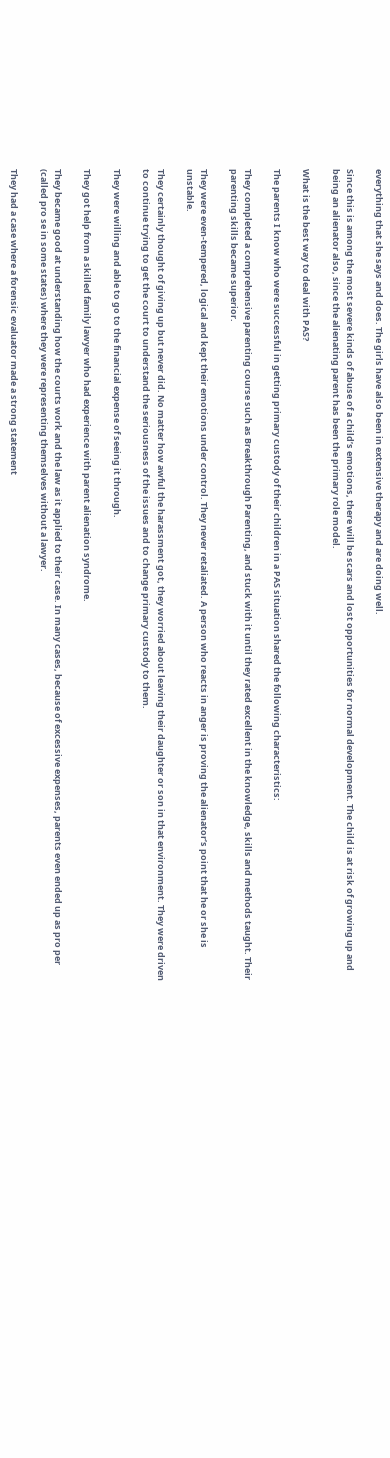everything that she says and does. The girls have also been in extensive therapy and are doing well.

Since this is among the most severe kinds of abuse of a child’s emotions, there will be scars and lost opportunities for normal development. The child is at risk of growing up and being an alienator also, since the alienating parent has been the primary role model.

What is the best way to deal with PAS?

The parents I know who were successful in getting primary custody of their children in a PAS situation shared the following characteristics:

They completed a comprehensive parenting course such as Breakthrough Parenting, and stuck with it until they rated excellent in the knowledge, skills and methods taught. Their parenting skills became superior.

They were even-tempered, logical and kept their emotions under control. They never retaliated. A person who reacts in anger is proving the alienator’s point that he or she is unstable.

They certainly thought of giving up but never did. No matter how awful the harassment got, they worried about leaving their daughter or son in that environment. They were driven to continue trying to get the court to understand the seriousness of the issues and to change primary custody to them.

They were willing and able to go to the financial expense of seeing it through.

They got help from a skilled family lawyer who had experience with parent alienation syndrome.

They became good at understanding how the courts work and the law as it applied to their case. In many cases, because of excessive expenses, parents even ended up as pro per (called pro se in some states) where they were representing themselves without a lawyer.

They had a case where a forensic evaluator made a strong statement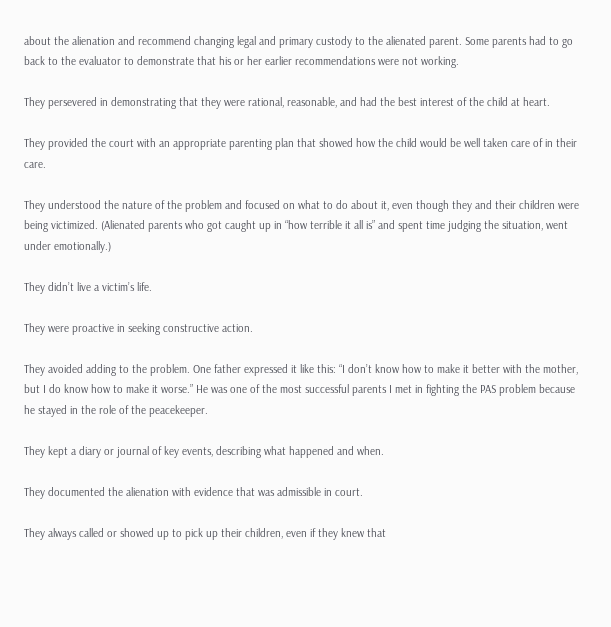about the alienation and recommend changing legal and primary custody to the alienated parent. Some parents had to go back to the evaluator to demonstrate that his or her earlier recommendations were not working.

They persevered in demonstrating that they were rational, reasonable, and had the best interest of the child at heart.

They provided the court with an appropriate parenting plan that showed how the child would be well taken care of in their care.

They understood the nature of the problem and focused on what to do about it, even though they and their children were being victimized. (Alienated parents who got caught up in “how terrible it all is” and spent time judging the situation, went under emotionally.)

They didn’t live a victim’s life.

They were proactive in seeking constructive action.

They avoided adding to the problem. One father expressed it like this: “I don’t know how to make it better with the mother, but I do know how to make it worse.” He was one of the most successful parents I met in fighting the PAS problem because he stayed in the role of the peacekeeper.

They kept a diary or journal of key events, describing what happened and when.

They documented the alienation with evidence that was admissible in court.

They always called or showed up to pick up their children, even if they knew that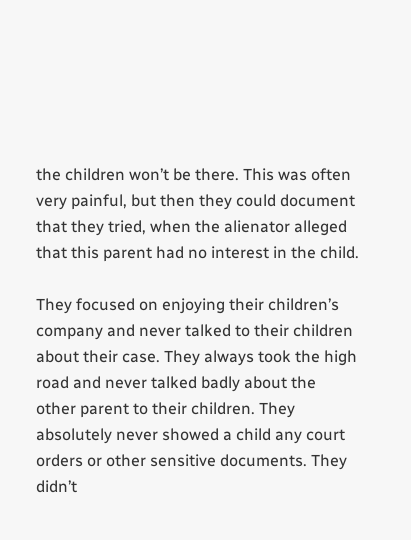the children won’t be there. This was often very painful, but then they could document that they tried, when the alienator alleged that this parent had no interest in the child.

They focused on enjoying their children’s company and never talked to their children about their case. They always took the high road and never talked badly about the other parent to their children. They absolutely never showed a child any court orders or other sensitive documents. They didn’t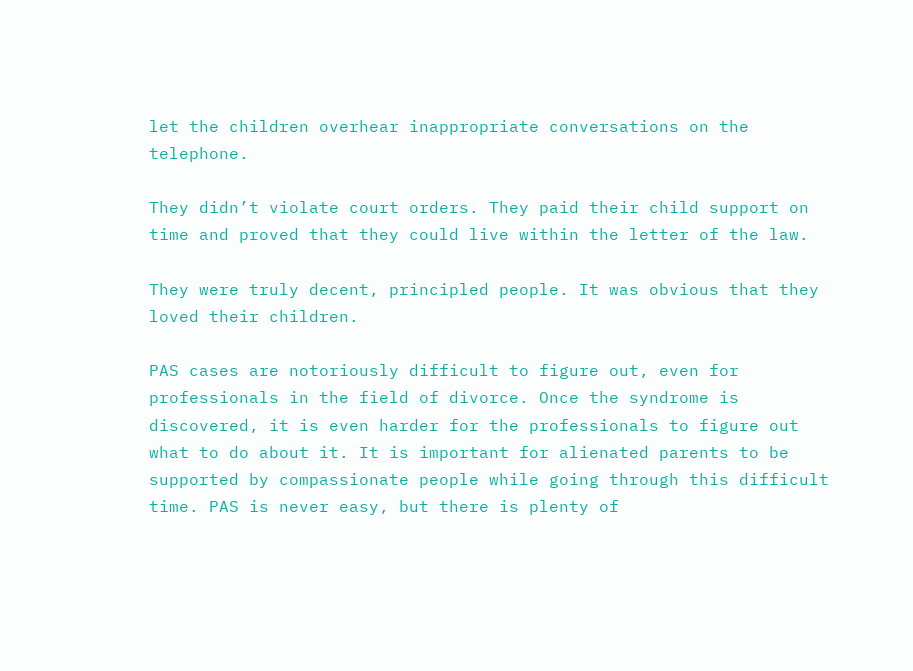let the children overhear inappropriate conversations on the telephone.

They didn’t violate court orders. They paid their child support on time and proved that they could live within the letter of the law.

They were truly decent, principled people. It was obvious that they loved their children.

PAS cases are notoriously difficult to figure out, even for professionals in the field of divorce. Once the syndrome is discovered, it is even harder for the professionals to figure out what to do about it. It is important for alienated parents to be supported by compassionate people while going through this difficult time. PAS is never easy, but there is plenty of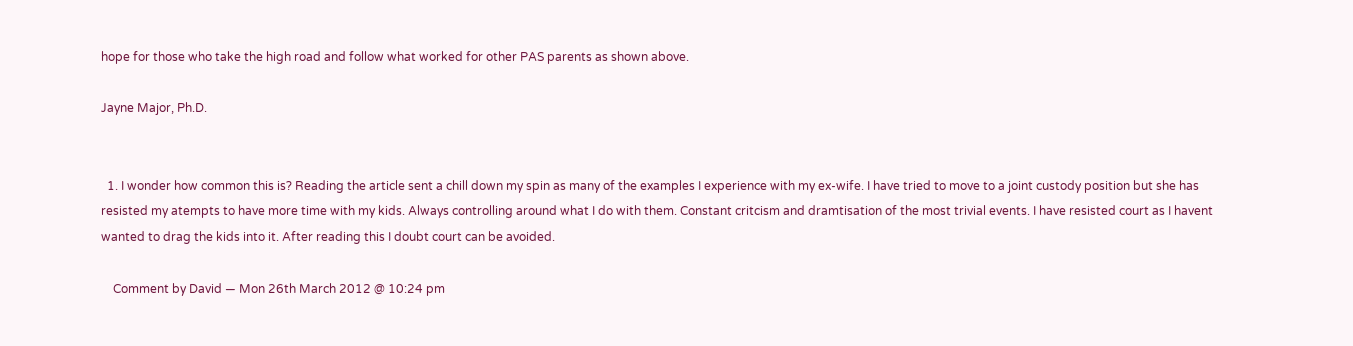hope for those who take the high road and follow what worked for other PAS parents as shown above.

Jayne Major, Ph.D.


  1. I wonder how common this is? Reading the article sent a chill down my spin as many of the examples I experience with my ex-wife. I have tried to move to a joint custody position but she has resisted my atempts to have more time with my kids. Always controlling around what I do with them. Constant critcism and dramtisation of the most trivial events. I have resisted court as I havent wanted to drag the kids into it. After reading this I doubt court can be avoided.

    Comment by David — Mon 26th March 2012 @ 10:24 pm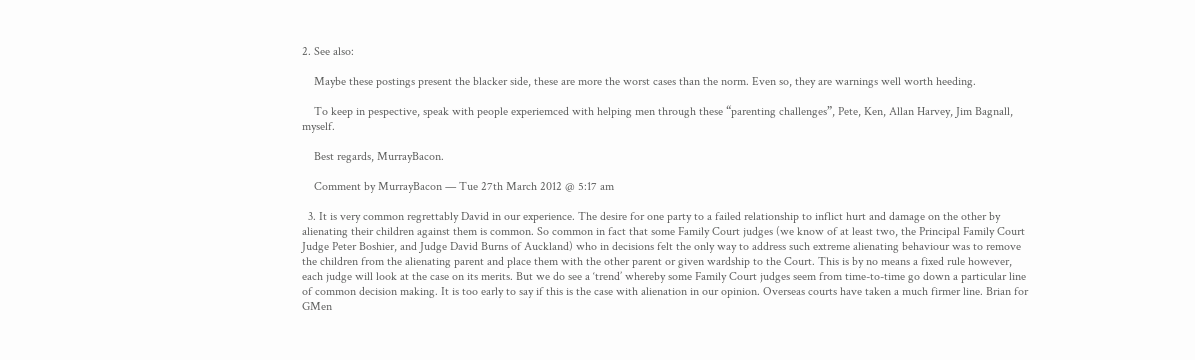2. See also:

    Maybe these postings present the blacker side, these are more the worst cases than the norm. Even so, they are warnings well worth heeding.

    To keep in pespective, speak with people experiemced with helping men through these “parenting challenges”, Pete, Ken, Allan Harvey, Jim Bagnall, myself.

    Best regards, MurrayBacon.

    Comment by MurrayBacon — Tue 27th March 2012 @ 5:17 am

  3. It is very common regrettably David in our experience. The desire for one party to a failed relationship to inflict hurt and damage on the other by alienating their children against them is common. So common in fact that some Family Court judges (we know of at least two, the Principal Family Court Judge Peter Boshier, and Judge David Burns of Auckland) who in decisions felt the only way to address such extreme alienating behaviour was to remove the children from the alienating parent and place them with the other parent or given wardship to the Court. This is by no means a fixed rule however, each judge will look at the case on its merits. But we do see a ‘trend’ whereby some Family Court judges seem from time-to-time go down a particular line of common decision making. It is too early to say if this is the case with alienation in our opinion. Overseas courts have taken a much firmer line. Brian for GMen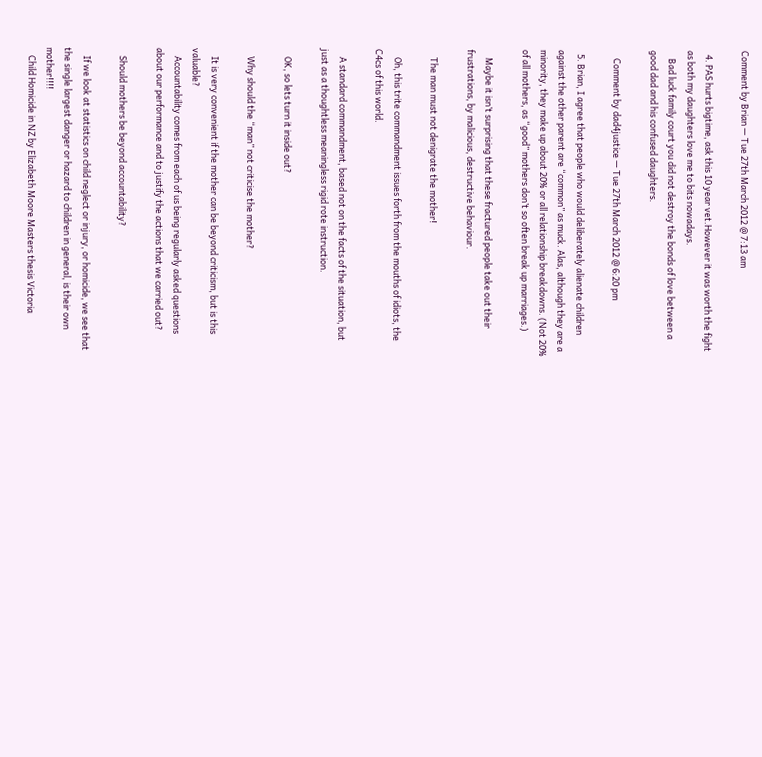Comment by Brian — Tue 27th March 2012 @ 7:13 am

  4. PAS hurts bigtime, ask this 10 year vet.However it was worth the fight as both my daughters love me to bits nowadays.
    Bad luck family court you did not destroy the bonds of love between a good dad and his confused daughters.

    Comment by dad4justice — Tue 27th March 2012 @ 6:20 pm

  5. Brian, I agree that people who would deliberately alienate children against the other parent are “common” as muck. Alas, although they are a minority, they make up about 20% or all relationship breakdowns. (Not 20% of all mothers, as “good” mothers don’t so often break up marriages.)

    Maybe it isn’t surprising that these fractured people take out their frustrations, by malicious, destructive behaviour.

    The man must not denigrate the mother!

    Oh, this trite commandment issues forth from the mouths of idiots, the C4cs of this world.

    A standard commandment, based not on the facts of the situation, but just as a thoughtless meaningless rigid rote instruction.

    OK, so lets turn it inside out?

    Why should the “man” not criticise the mother?

    It is very convenient if the mother can be beyond criticism, but is this valuable?
    Accountability comes from each of us being regularly asked questions about our performance and to justify the actions that we carried out?

    Should mothers be beyond accountability?

    If we look at statistics on child neglect or injury, or homicide, we see that the single largest danger or hazard to children in general, is their own mother!!!!
    Child Homicide in NZ by Elizabeth Moore Masters thesis Victoria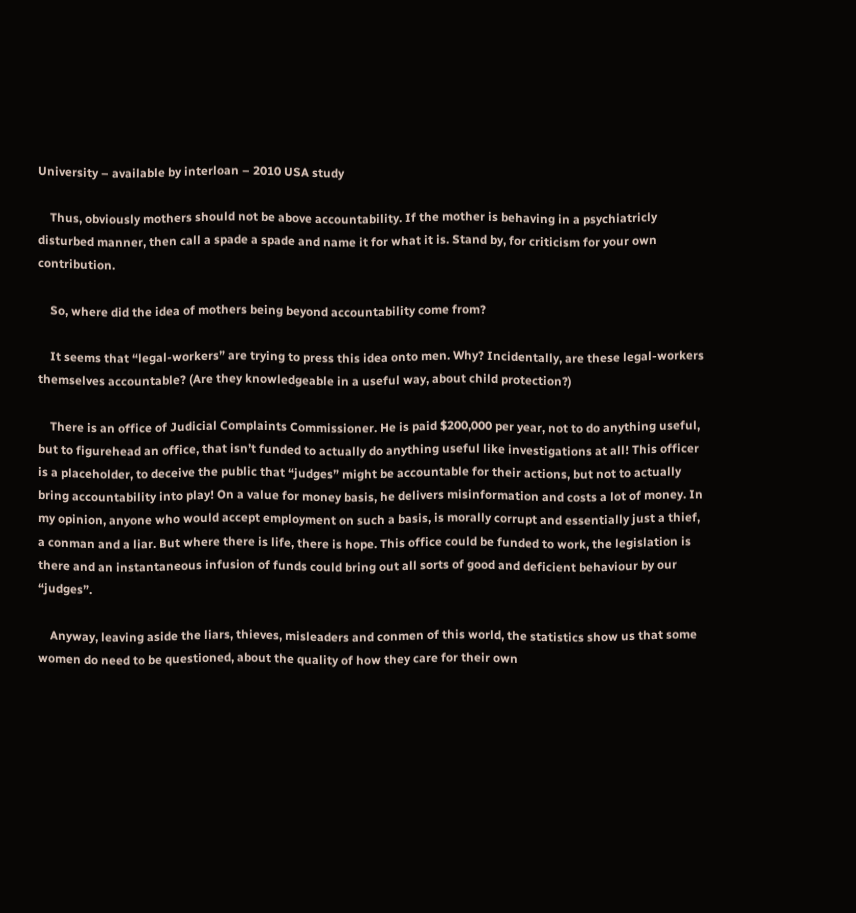University – available by interloan – 2010 USA study

    Thus, obviously mothers should not be above accountability. If the mother is behaving in a psychiatricly disturbed manner, then call a spade a spade and name it for what it is. Stand by, for criticism for your own contribution.

    So, where did the idea of mothers being beyond accountability come from?

    It seems that “legal-workers” are trying to press this idea onto men. Why? Incidentally, are these legal-workers themselves accountable? (Are they knowledgeable in a useful way, about child protection?)

    There is an office of Judicial Complaints Commissioner. He is paid $200,000 per year, not to do anything useful, but to figurehead an office, that isn’t funded to actually do anything useful like investigations at all! This officer is a placeholder, to deceive the public that “judges” might be accountable for their actions, but not to actually bring accountability into play! On a value for money basis, he delivers misinformation and costs a lot of money. In my opinion, anyone who would accept employment on such a basis, is morally corrupt and essentially just a thief, a conman and a liar. But where there is life, there is hope. This office could be funded to work, the legislation is there and an instantaneous infusion of funds could bring out all sorts of good and deficient behaviour by our “judges”.

    Anyway, leaving aside the liars, thieves, misleaders and conmen of this world, the statistics show us that some women do need to be questioned, about the quality of how they care for their own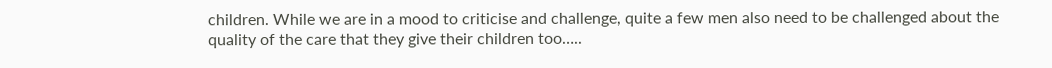children. While we are in a mood to criticise and challenge, quite a few men also need to be challenged about the quality of the care that they give their children too…..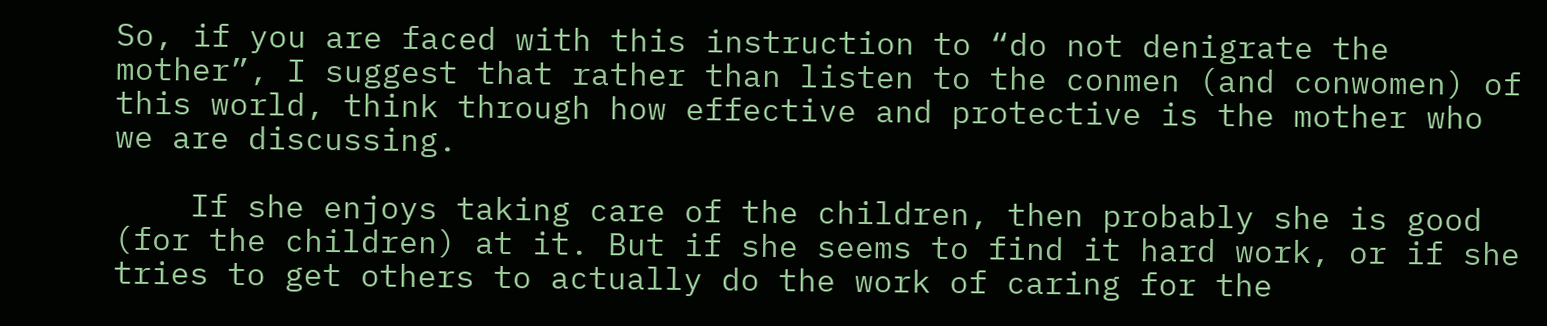So, if you are faced with this instruction to “do not denigrate the mother”, I suggest that rather than listen to the conmen (and conwomen) of this world, think through how effective and protective is the mother who we are discussing.

    If she enjoys taking care of the children, then probably she is good (for the children) at it. But if she seems to find it hard work, or if she tries to get others to actually do the work of caring for the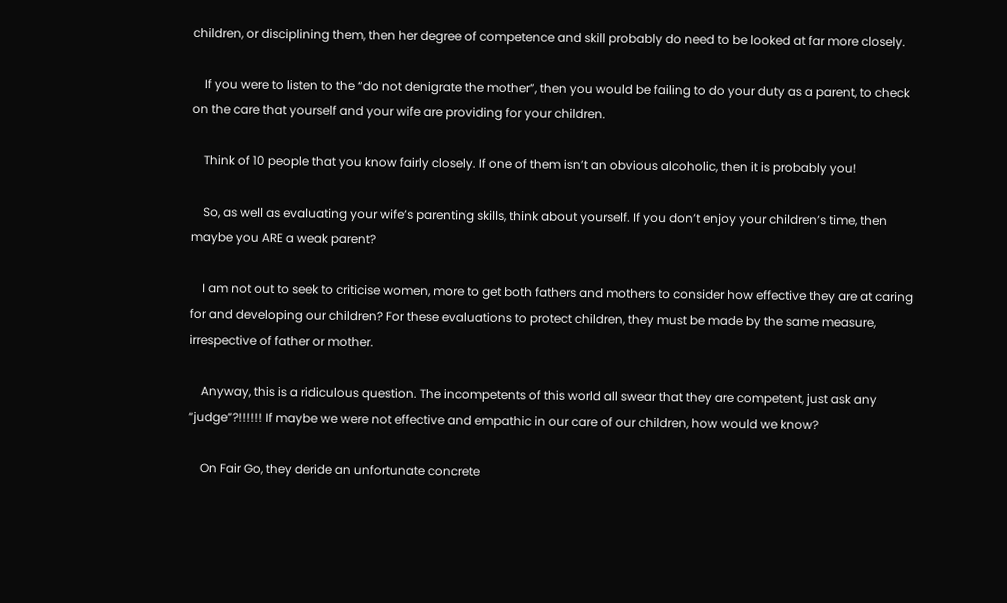children, or disciplining them, then her degree of competence and skill probably do need to be looked at far more closely.

    If you were to listen to the “do not denigrate the mother”, then you would be failing to do your duty as a parent, to check on the care that yourself and your wife are providing for your children.

    Think of 10 people that you know fairly closely. If one of them isn’t an obvious alcoholic, then it is probably you!

    So, as well as evaluating your wife’s parenting skills, think about yourself. If you don’t enjoy your children’s time, then maybe you ARE a weak parent?

    I am not out to seek to criticise women, more to get both fathers and mothers to consider how effective they are at caring for and developing our children? For these evaluations to protect children, they must be made by the same measure, irrespective of father or mother.

    Anyway, this is a ridiculous question. The incompetents of this world all swear that they are competent, just ask any “judge”?!!!!!! If maybe we were not effective and empathic in our care of our children, how would we know?

    On Fair Go, they deride an unfortunate concrete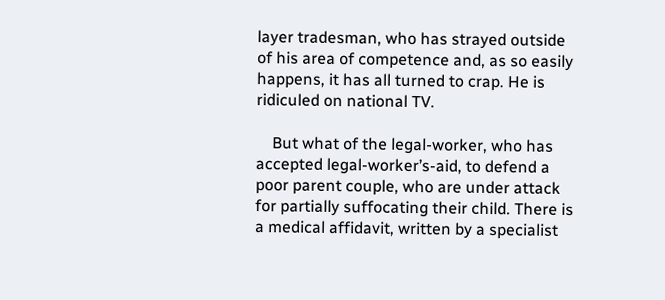layer tradesman, who has strayed outside of his area of competence and, as so easily happens, it has all turned to crap. He is ridiculed on national TV.

    But what of the legal-worker, who has accepted legal-worker’s-aid, to defend a poor parent couple, who are under attack for partially suffocating their child. There is a medical affidavit, written by a specialist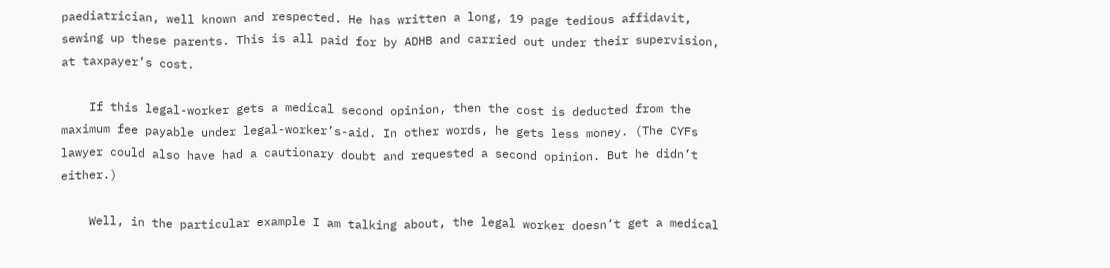paediatrician, well known and respected. He has written a long, 19 page tedious affidavit, sewing up these parents. This is all paid for by ADHB and carried out under their supervision, at taxpayer’s cost.

    If this legal-worker gets a medical second opinion, then the cost is deducted from the maximum fee payable under legal-worker’s-aid. In other words, he gets less money. (The CYFs lawyer could also have had a cautionary doubt and requested a second opinion. But he didn’t either.)

    Well, in the particular example I am talking about, the legal worker doesn’t get a medical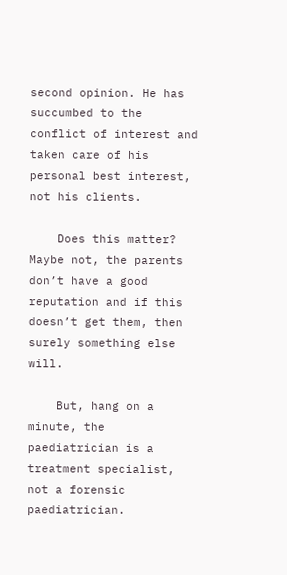second opinion. He has succumbed to the conflict of interest and taken care of his personal best interest, not his clients.

    Does this matter? Maybe not, the parents don’t have a good reputation and if this doesn’t get them, then surely something else will.

    But, hang on a minute, the paediatrician is a treatment specialist, not a forensic paediatrician.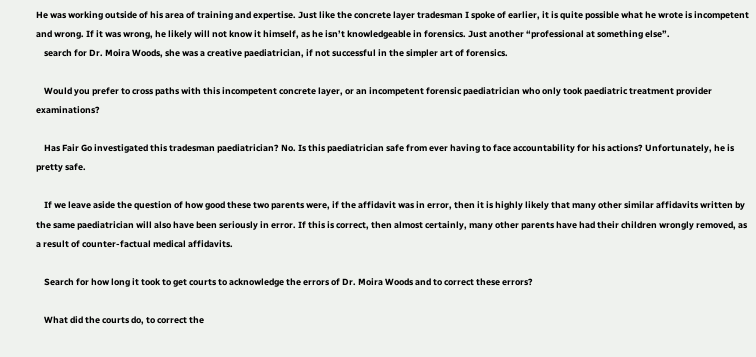He was working outside of his area of training and expertise. Just like the concrete layer tradesman I spoke of earlier, it is quite possible what he wrote is incompetent and wrong. If it was wrong, he likely will not know it himself, as he isn’t knowledgeable in forensics. Just another “professional at something else”.
    search for Dr. Moira Woods, she was a creative paediatrician, if not successful in the simpler art of forensics.

    Would you prefer to cross paths with this incompetent concrete layer, or an incompetent forensic paediatrician who only took paediatric treatment provider examinations?

    Has Fair Go investigated this tradesman paediatrician? No. Is this paediatrician safe from ever having to face accountability for his actions? Unfortunately, he is pretty safe.

    If we leave aside the question of how good these two parents were, if the affidavit was in error, then it is highly likely that many other similar affidavits written by the same paediatrician will also have been seriously in error. If this is correct, then almost certainly, many other parents have had their children wrongly removed, as a result of counter-factual medical affidavits.

    Search for how long it took to get courts to acknowledge the errors of Dr. Moira Woods and to correct these errors?

    What did the courts do, to correct the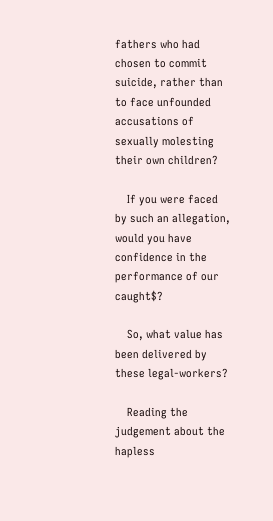fathers who had chosen to commit suicide, rather than to face unfounded accusations of sexually molesting their own children?

    If you were faced by such an allegation, would you have confidence in the performance of our caught$?

    So, what value has been delivered by these legal-workers?

    Reading the judgement about the hapless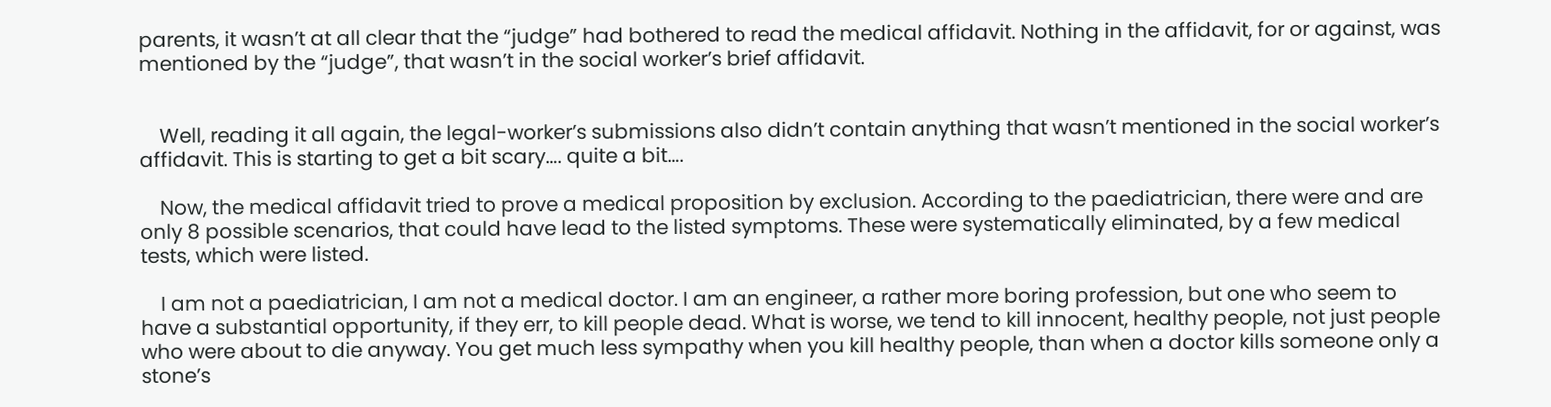parents, it wasn’t at all clear that the “judge” had bothered to read the medical affidavit. Nothing in the affidavit, for or against, was mentioned by the “judge”, that wasn’t in the social worker’s brief affidavit.


    Well, reading it all again, the legal-worker’s submissions also didn’t contain anything that wasn’t mentioned in the social worker’s affidavit. This is starting to get a bit scary…. quite a bit….

    Now, the medical affidavit tried to prove a medical proposition by exclusion. According to the paediatrician, there were and are only 8 possible scenarios, that could have lead to the listed symptoms. These were systematically eliminated, by a few medical tests, which were listed.

    I am not a paediatrician, I am not a medical doctor. I am an engineer, a rather more boring profession, but one who seem to have a substantial opportunity, if they err, to kill people dead. What is worse, we tend to kill innocent, healthy people, not just people who were about to die anyway. You get much less sympathy when you kill healthy people, than when a doctor kills someone only a stone’s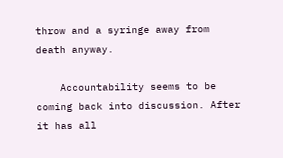throw and a syringe away from death anyway.

    Accountability seems to be coming back into discussion. After it has all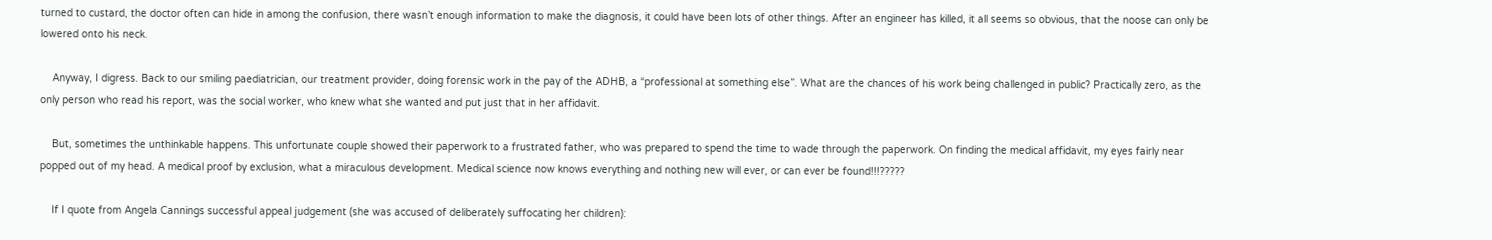turned to custard, the doctor often can hide in among the confusion, there wasn’t enough information to make the diagnosis, it could have been lots of other things. After an engineer has killed, it all seems so obvious, that the noose can only be lowered onto his neck.

    Anyway, I digress. Back to our smiling paediatrician, our treatment provider, doing forensic work in the pay of the ADHB, a “professional at something else”. What are the chances of his work being challenged in public? Practically zero, as the only person who read his report, was the social worker, who knew what she wanted and put just that in her affidavit.

    But, sometimes the unthinkable happens. This unfortunate couple showed their paperwork to a frustrated father, who was prepared to spend the time to wade through the paperwork. On finding the medical affidavit, my eyes fairly near popped out of my head. A medical proof by exclusion, what a miraculous development. Medical science now knows everything and nothing new will ever, or can ever be found!!!?????

    If I quote from Angela Cannings successful appeal judgement (she was accused of deliberately suffocating her children):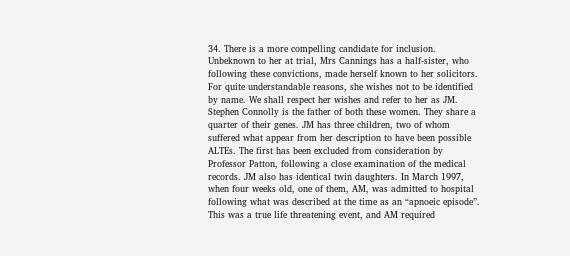34. There is a more compelling candidate for inclusion. Unbeknown to her at trial, Mrs Cannings has a half-sister, who following these convictions, made herself known to her solicitors. For quite understandable reasons, she wishes not to be identified by name. We shall respect her wishes and refer to her as JM. Stephen Connolly is the father of both these women. They share a quarter of their genes. JM has three children, two of whom suffered what appear from her description to have been possible ALTEs. The first has been excluded from consideration by Professor Patton, following a close examination of the medical records. JM also has identical twin daughters. In March 1997, when four weeks old, one of them, AM, was admitted to hospital following what was described at the time as an “apnoeic episode”. This was a true life threatening event, and AM required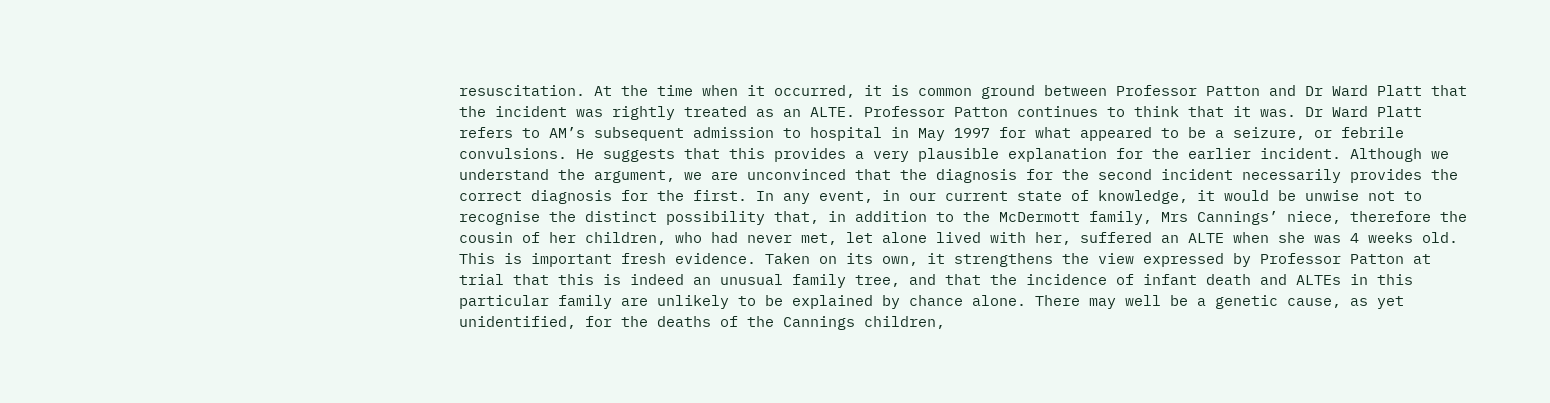resuscitation. At the time when it occurred, it is common ground between Professor Patton and Dr Ward Platt that the incident was rightly treated as an ALTE. Professor Patton continues to think that it was. Dr Ward Platt refers to AM’s subsequent admission to hospital in May 1997 for what appeared to be a seizure, or febrile convulsions. He suggests that this provides a very plausible explanation for the earlier incident. Although we understand the argument, we are unconvinced that the diagnosis for the second incident necessarily provides the correct diagnosis for the first. In any event, in our current state of knowledge, it would be unwise not to recognise the distinct possibility that, in addition to the McDermott family, Mrs Cannings’ niece, therefore the cousin of her children, who had never met, let alone lived with her, suffered an ALTE when she was 4 weeks old. This is important fresh evidence. Taken on its own, it strengthens the view expressed by Professor Patton at trial that this is indeed an unusual family tree, and that the incidence of infant death and ALTEs in this particular family are unlikely to be explained by chance alone. There may well be a genetic cause, as yet unidentified, for the deaths of the Cannings children,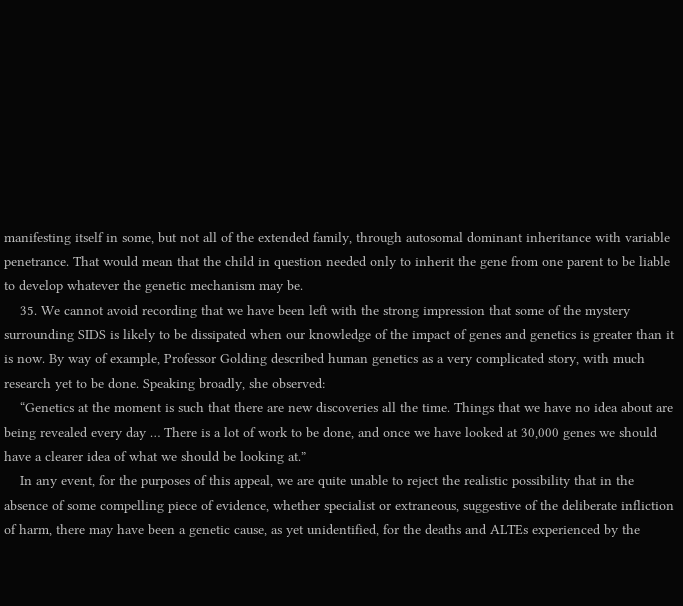manifesting itself in some, but not all of the extended family, through autosomal dominant inheritance with variable penetrance. That would mean that the child in question needed only to inherit the gene from one parent to be liable to develop whatever the genetic mechanism may be.
    35. We cannot avoid recording that we have been left with the strong impression that some of the mystery surrounding SIDS is likely to be dissipated when our knowledge of the impact of genes and genetics is greater than it is now. By way of example, Professor Golding described human genetics as a very complicated story, with much research yet to be done. Speaking broadly, she observed:
    “Genetics at the moment is such that there are new discoveries all the time. Things that we have no idea about are being revealed every day … There is a lot of work to be done, and once we have looked at 30,000 genes we should have a clearer idea of what we should be looking at.”
    In any event, for the purposes of this appeal, we are quite unable to reject the realistic possibility that in the absence of some compelling piece of evidence, whether specialist or extraneous, suggestive of the deliberate infliction of harm, there may have been a genetic cause, as yet unidentified, for the deaths and ALTEs experienced by the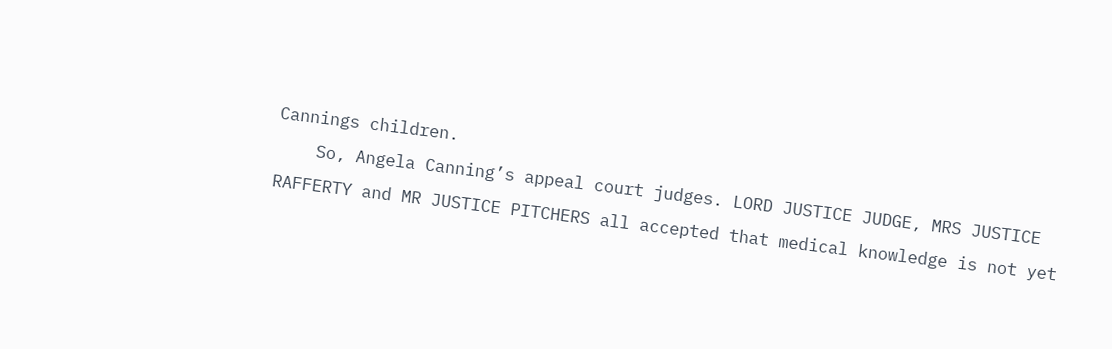Cannings children.
    So, Angela Canning’s appeal court judges. LORD JUSTICE JUDGE, MRS JUSTICE RAFFERTY and MR JUSTICE PITCHERS all accepted that medical knowledge is not yet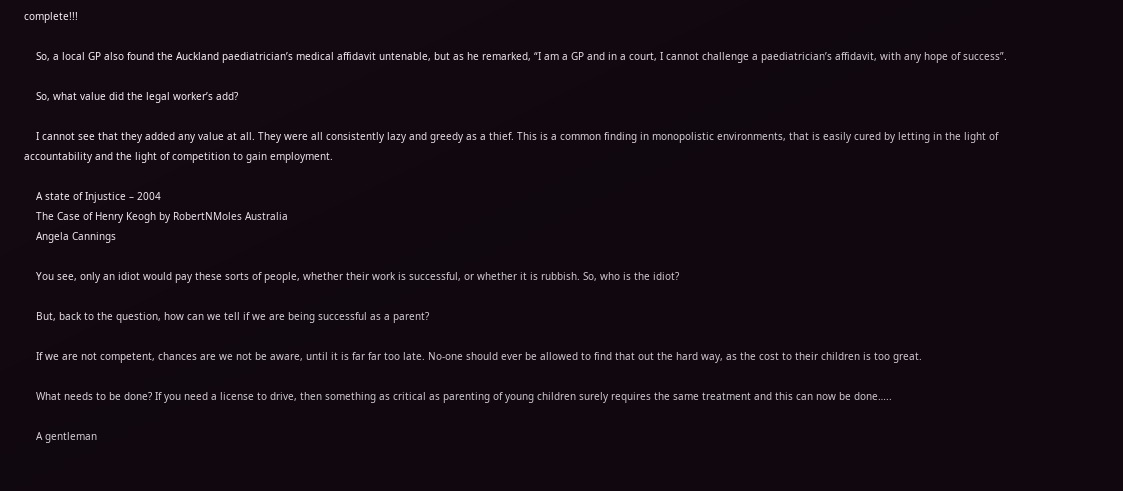complete!!!

    So, a local GP also found the Auckland paediatrician’s medical affidavit untenable, but as he remarked, “I am a GP and in a court, I cannot challenge a paediatrician’s affidavit, with any hope of success”.

    So, what value did the legal worker’s add?

    I cannot see that they added any value at all. They were all consistently lazy and greedy as a thief. This is a common finding in monopolistic environments, that is easily cured by letting in the light of accountability and the light of competition to gain employment.

    A state of Injustice – 2004
    The Case of Henry Keogh by RobertNMoles Australia
    Angela Cannings

    You see, only an idiot would pay these sorts of people, whether their work is successful, or whether it is rubbish. So, who is the idiot?

    But, back to the question, how can we tell if we are being successful as a parent?

    If we are not competent, chances are we not be aware, until it is far far too late. No-one should ever be allowed to find that out the hard way, as the cost to their children is too great.

    What needs to be done? If you need a license to drive, then something as critical as parenting of young children surely requires the same treatment and this can now be done…..

    A gentleman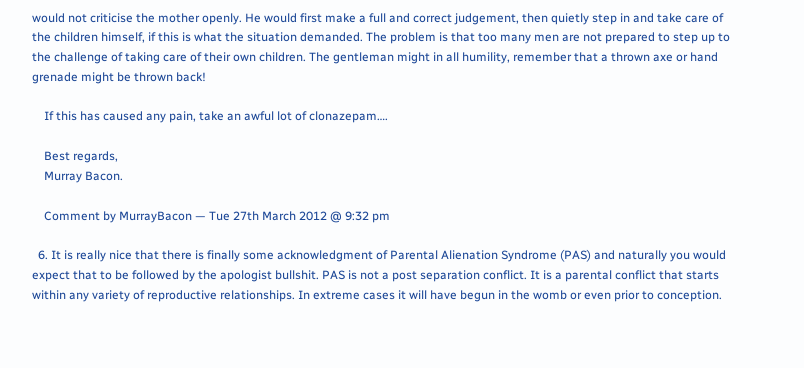would not criticise the mother openly. He would first make a full and correct judgement, then quietly step in and take care of the children himself, if this is what the situation demanded. The problem is that too many men are not prepared to step up to the challenge of taking care of their own children. The gentleman might in all humility, remember that a thrown axe or hand grenade might be thrown back!

    If this has caused any pain, take an awful lot of clonazepam….

    Best regards,
    Murray Bacon.

    Comment by MurrayBacon — Tue 27th March 2012 @ 9:32 pm

  6. It is really nice that there is finally some acknowledgment of Parental Alienation Syndrome (PAS) and naturally you would expect that to be followed by the apologist bullshit. PAS is not a post separation conflict. It is a parental conflict that starts within any variety of reproductive relationships. In extreme cases it will have begun in the womb or even prior to conception.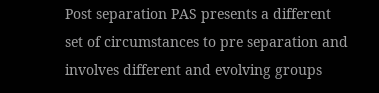Post separation PAS presents a different set of circumstances to pre separation and involves different and evolving groups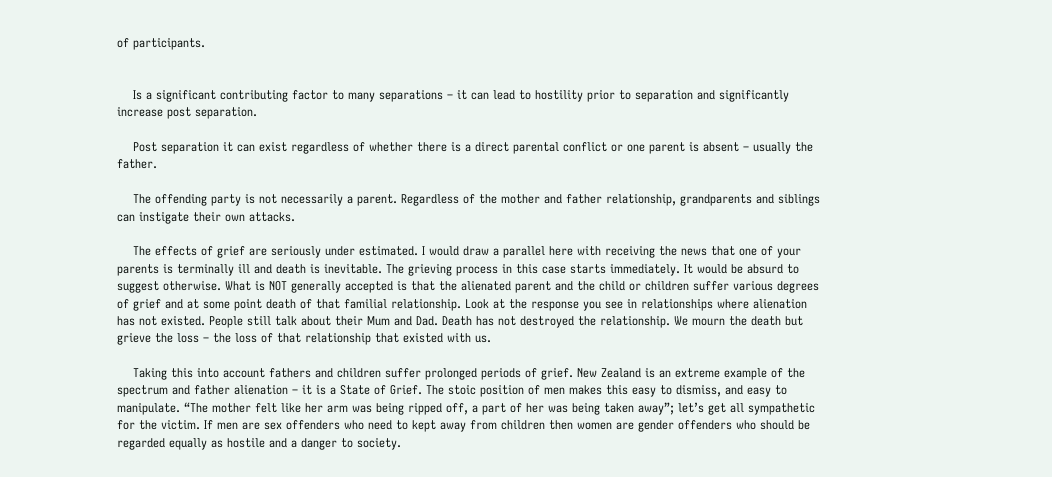of participants.


    Is a significant contributing factor to many separations – it can lead to hostility prior to separation and significantly increase post separation.

    Post separation it can exist regardless of whether there is a direct parental conflict or one parent is absent – usually the father.

    The offending party is not necessarily a parent. Regardless of the mother and father relationship, grandparents and siblings can instigate their own attacks.

    The effects of grief are seriously under estimated. I would draw a parallel here with receiving the news that one of your parents is terminally ill and death is inevitable. The grieving process in this case starts immediately. It would be absurd to suggest otherwise. What is NOT generally accepted is that the alienated parent and the child or children suffer various degrees of grief and at some point death of that familial relationship. Look at the response you see in relationships where alienation has not existed. People still talk about their Mum and Dad. Death has not destroyed the relationship. We mourn the death but grieve the loss – the loss of that relationship that existed with us.

    Taking this into account fathers and children suffer prolonged periods of grief. New Zealand is an extreme example of the spectrum and father alienation – it is a State of Grief. The stoic position of men makes this easy to dismiss, and easy to manipulate. “The mother felt like her arm was being ripped off, a part of her was being taken away”; let’s get all sympathetic for the victim. If men are sex offenders who need to kept away from children then women are gender offenders who should be regarded equally as hostile and a danger to society.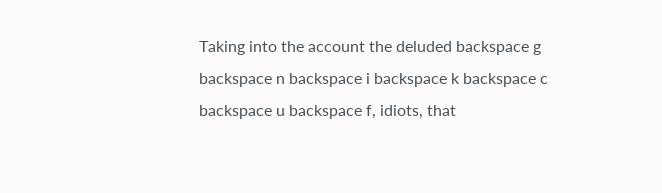Taking into the account the deluded backspace g backspace n backspace i backspace k backspace c backspace u backspace f, idiots, that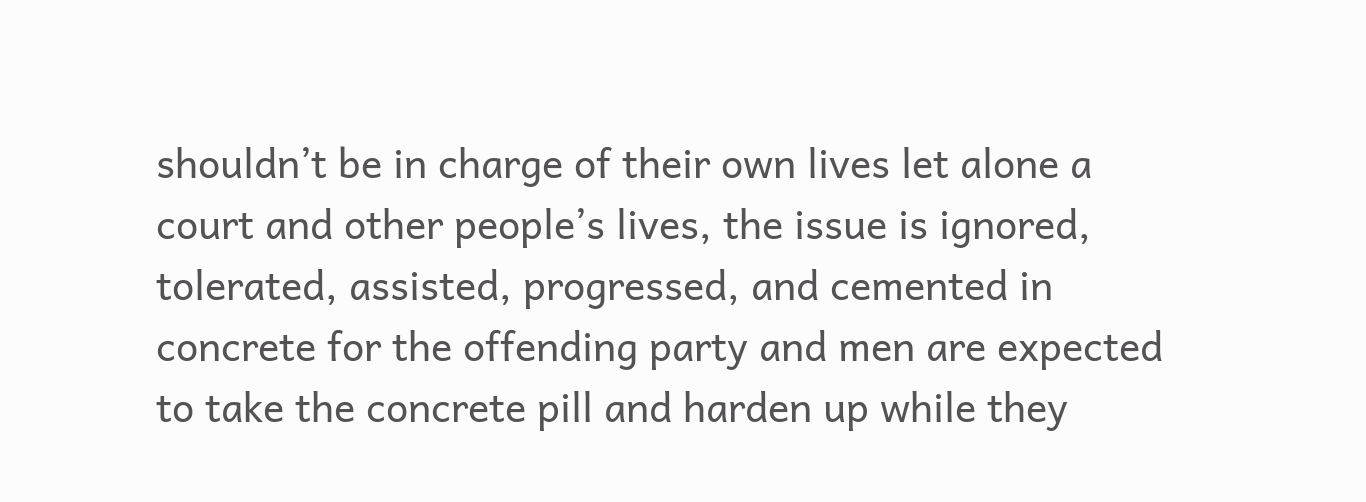shouldn’t be in charge of their own lives let alone a court and other people’s lives, the issue is ignored, tolerated, assisted, progressed, and cemented in concrete for the offending party and men are expected to take the concrete pill and harden up while they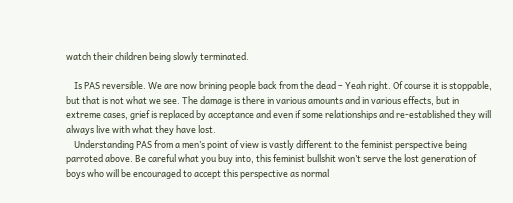watch their children being slowly terminated.

    Is PAS reversible. We are now brining people back from the dead – Yeah right. Of course it is stoppable, but that is not what we see. The damage is there in various amounts and in various effects, but in extreme cases, grief is replaced by acceptance and even if some relationships and re-established they will always live with what they have lost.
    Understanding PAS from a men’s point of view is vastly different to the feminist perspective being parroted above. Be careful what you buy into, this feminist bullshit won’t serve the lost generation of boys who will be encouraged to accept this perspective as normal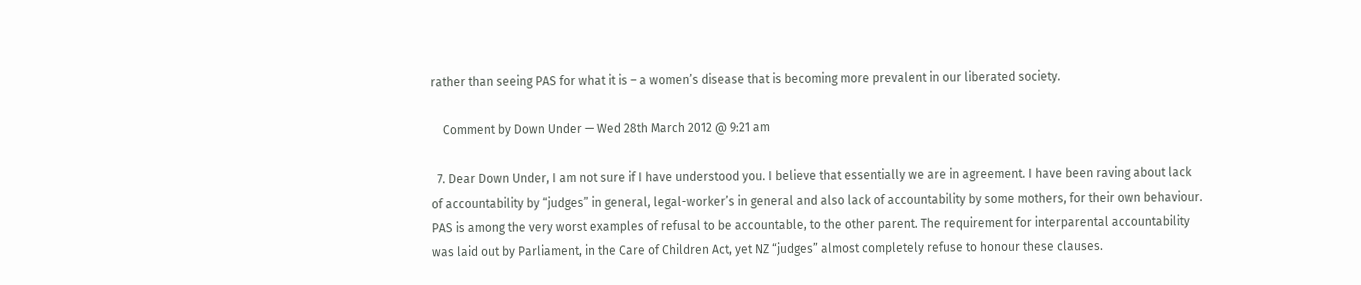rather than seeing PAS for what it is – a women’s disease that is becoming more prevalent in our liberated society.

    Comment by Down Under — Wed 28th March 2012 @ 9:21 am

  7. Dear Down Under, I am not sure if I have understood you. I believe that essentially we are in agreement. I have been raving about lack of accountability by “judges” in general, legal-worker’s in general and also lack of accountability by some mothers, for their own behaviour. PAS is among the very worst examples of refusal to be accountable, to the other parent. The requirement for interparental accountability was laid out by Parliament, in the Care of Children Act, yet NZ “judges” almost completely refuse to honour these clauses.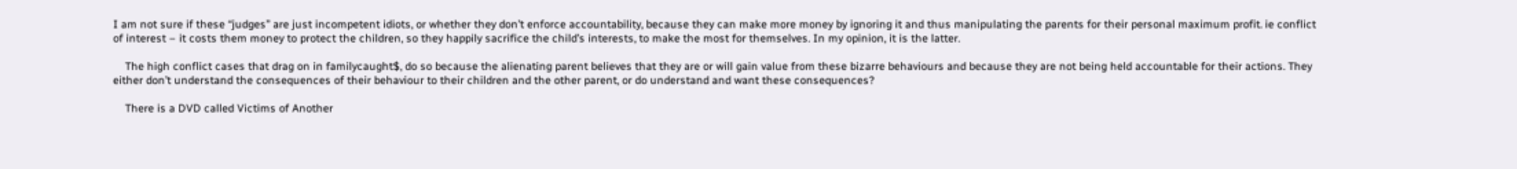I am not sure if these “judges” are just incompetent idiots, or whether they don’t enforce accountability, because they can make more money by ignoring it and thus manipulating the parents for their personal maximum profit. ie conflict of interest – it costs them money to protect the children, so they happily sacrifice the child’s interests, to make the most for themselves. In my opinion, it is the latter.

    The high conflict cases that drag on in familycaught$, do so because the alienating parent believes that they are or will gain value from these bizarre behaviours and because they are not being held accountable for their actions. They either don’t understand the consequences of their behaviour to their children and the other parent, or do understand and want these consequences?

    There is a DVD called Victims of Another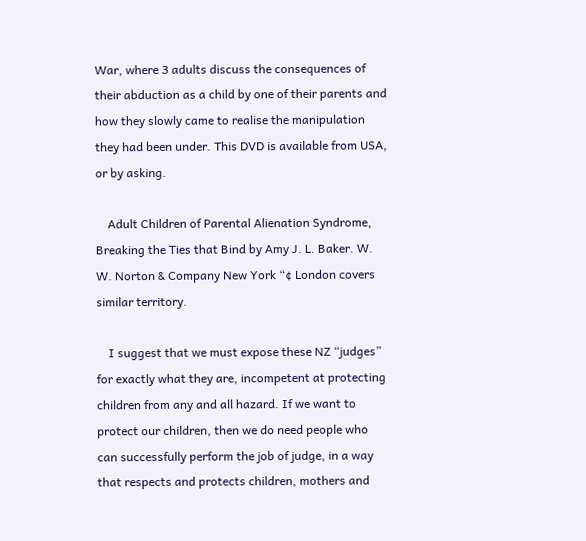War, where 3 adults discuss the consequences of their abduction as a child by one of their parents and how they slowly came to realise the manipulation they had been under. This DVD is available from USA, or by asking.

    Adult Children of Parental Alienation Syndrome, Breaking the Ties that Bind by Amy J. L. Baker. W. W. Norton & Company New York “¢ London covers similar territory.

    I suggest that we must expose these NZ “judges” for exactly what they are, incompetent at protecting children from any and all hazard. If we want to protect our children, then we do need people who can successfully perform the job of judge, in a way that respects and protects children, mothers and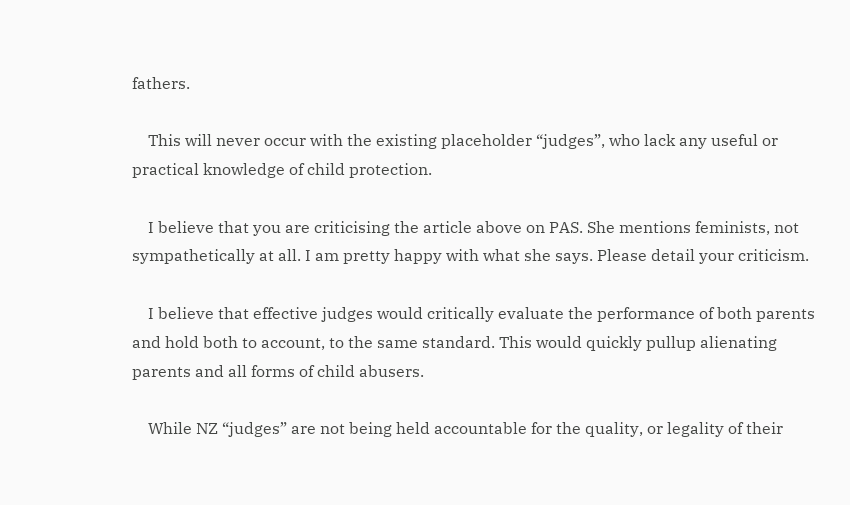fathers.

    This will never occur with the existing placeholder “judges”, who lack any useful or practical knowledge of child protection.

    I believe that you are criticising the article above on PAS. She mentions feminists, not sympathetically at all. I am pretty happy with what she says. Please detail your criticism.

    I believe that effective judges would critically evaluate the performance of both parents and hold both to account, to the same standard. This would quickly pullup alienating parents and all forms of child abusers.

    While NZ “judges” are not being held accountable for the quality, or legality of their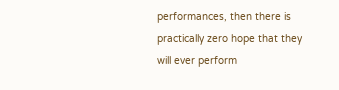performances, then there is practically zero hope that they will ever perform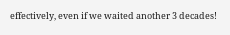effectively, even if we waited another 3 decades!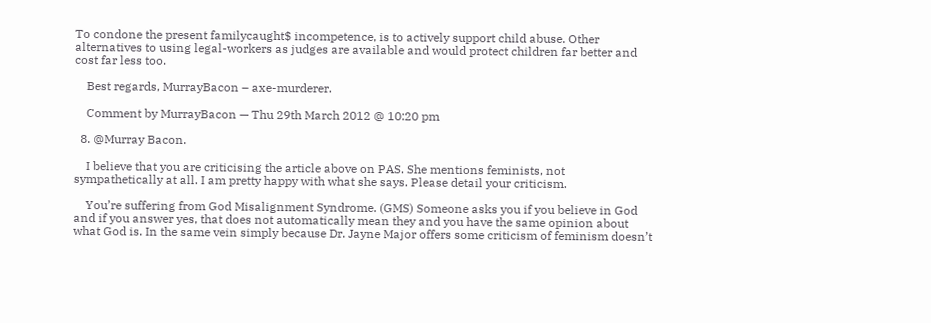To condone the present familycaught$ incompetence, is to actively support child abuse. Other alternatives to using legal-workers as judges are available and would protect children far better and cost far less too.

    Best regards, MurrayBacon – axe-murderer.

    Comment by MurrayBacon — Thu 29th March 2012 @ 10:20 pm

  8. @Murray Bacon.

    I believe that you are criticising the article above on PAS. She mentions feminists, not sympathetically at all. I am pretty happy with what she says. Please detail your criticism.

    You’re suffering from God Misalignment Syndrome. (GMS) Someone asks you if you believe in God and if you answer yes, that does not automatically mean they and you have the same opinion about what God is. In the same vein simply because Dr. Jayne Major offers some criticism of feminism doesn’t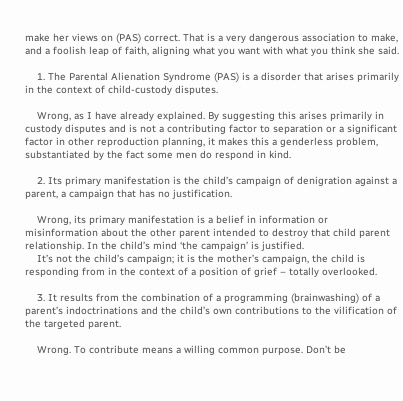make her views on (PAS) correct. That is a very dangerous association to make, and a foolish leap of faith, aligning what you want with what you think she said.

    1. The Parental Alienation Syndrome (PAS) is a disorder that arises primarily in the context of child-custody disputes.

    Wrong, as I have already explained. By suggesting this arises primarily in custody disputes and is not a contributing factor to separation or a significant factor in other reproduction planning, it makes this a genderless problem, substantiated by the fact some men do respond in kind.

    2. Its primary manifestation is the child’s campaign of denigration against a parent, a campaign that has no justification.

    Wrong, its primary manifestation is a belief in information or misinformation about the other parent intended to destroy that child parent relationship. In the child’s mind ‘the campaign’ is justified.
    It’s not the child’s campaign; it is the mother’s campaign, the child is responding from in the context of a position of grief – totally overlooked.

    3. It results from the combination of a programming (brainwashing) of a parent’s indoctrinations and the child’s own contributions to the vilification of the targeted parent.

    Wrong. To contribute means a willing common purpose. Don’t be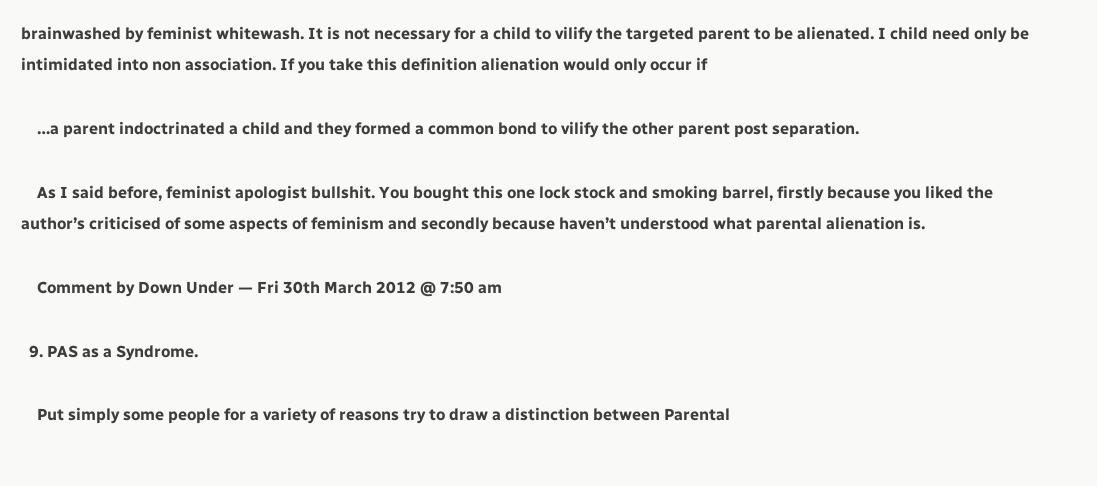brainwashed by feminist whitewash. It is not necessary for a child to vilify the targeted parent to be alienated. I child need only be intimidated into non association. If you take this definition alienation would only occur if

    …a parent indoctrinated a child and they formed a common bond to vilify the other parent post separation.

    As I said before, feminist apologist bullshit. You bought this one lock stock and smoking barrel, firstly because you liked the author’s criticised of some aspects of feminism and secondly because haven’t understood what parental alienation is.

    Comment by Down Under — Fri 30th March 2012 @ 7:50 am

  9. PAS as a Syndrome.

    Put simply some people for a variety of reasons try to draw a distinction between Parental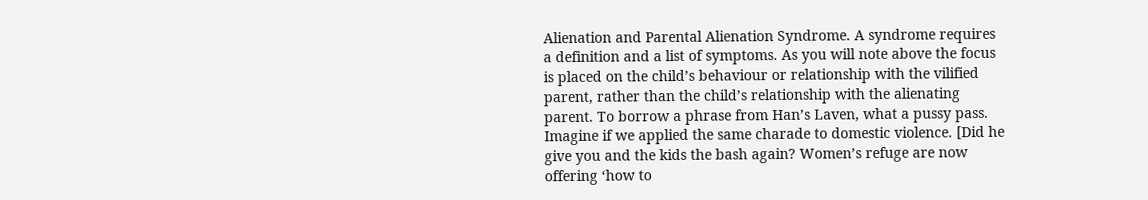Alienation and Parental Alienation Syndrome. A syndrome requires a definition and a list of symptoms. As you will note above the focus is placed on the child’s behaviour or relationship with the vilified parent, rather than the child’s relationship with the alienating parent. To borrow a phrase from Han’s Laven, what a pussy pass. Imagine if we applied the same charade to domestic violence. [Did he give you and the kids the bash again? Women’s refuge are now offering ‘how to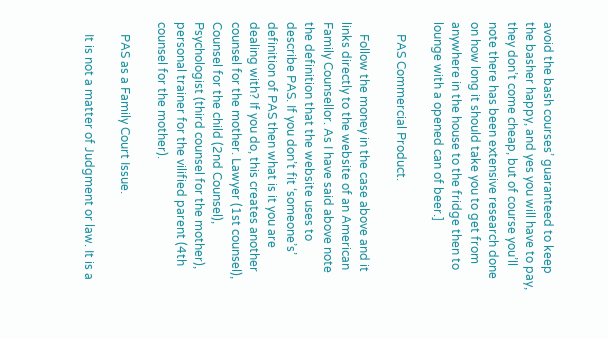avoid the bash courses’ guaranteed to keep the basher happy, and yes you will have to pay, they don’t come cheap, but of course you’ll note there has been extensive research done on how long it should take you to get from anywhere in the house to the fridge then to lounge with a opened can of beer.]

    PAS Commercial Product.

    Follow the money in the case above and it links directly to the website of an American Family Counsellor. As I have said above note the definition that the website uses to describe PAS. If you don’t fit ‘someone’s’ definition of PAS then what is it you are dealing with? If you do, this creates another counsel for the mother. Lawyer (1st counsel), Counsel for the child (2nd Counsel), Psychologist (third counsel for the mother), personal trainer for the vilified parent (4th counsel for the mother).

    PAS as a Family Court Issue.

    It is not a matter of Judgment or law. It is a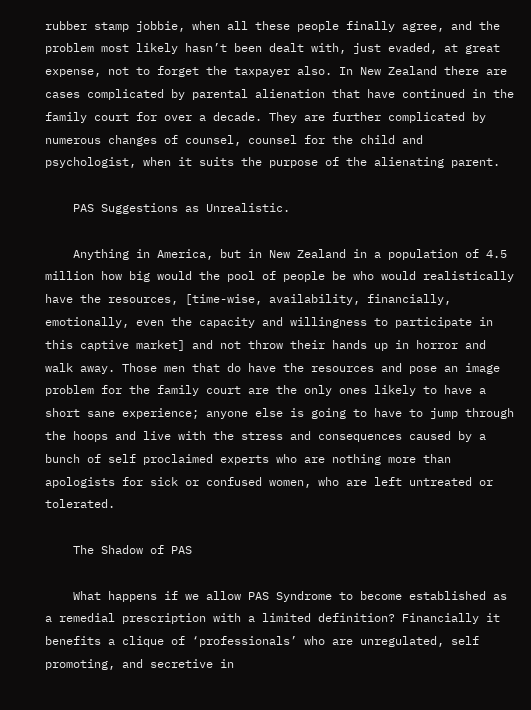rubber stamp jobbie, when all these people finally agree, and the problem most likely hasn’t been dealt with, just evaded, at great expense, not to forget the taxpayer also. In New Zealand there are cases complicated by parental alienation that have continued in the family court for over a decade. They are further complicated by numerous changes of counsel, counsel for the child and psychologist, when it suits the purpose of the alienating parent.

    PAS Suggestions as Unrealistic.

    Anything in America, but in New Zealand in a population of 4.5 million how big would the pool of people be who would realistically have the resources, [time-wise, availability, financially, emotionally, even the capacity and willingness to participate in this captive market] and not throw their hands up in horror and walk away. Those men that do have the resources and pose an image problem for the family court are the only ones likely to have a short sane experience; anyone else is going to have to jump through the hoops and live with the stress and consequences caused by a bunch of self proclaimed experts who are nothing more than apologists for sick or confused women, who are left untreated or tolerated.

    The Shadow of PAS

    What happens if we allow PAS Syndrome to become established as a remedial prescription with a limited definition? Financially it benefits a clique of ‘professionals’ who are unregulated, self promoting, and secretive in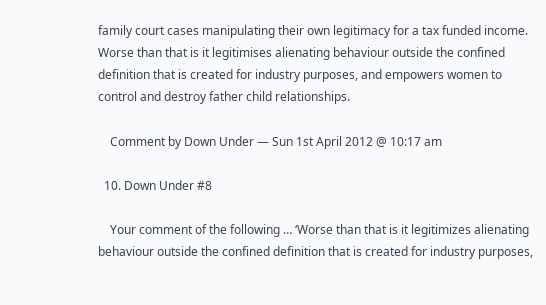family court cases manipulating their own legitimacy for a tax funded income. Worse than that is it legitimises alienating behaviour outside the confined definition that is created for industry purposes, and empowers women to control and destroy father child relationships.

    Comment by Down Under — Sun 1st April 2012 @ 10:17 am

  10. Down Under #8

    Your comment of the following … ‘Worse than that is it legitimizes alienating behaviour outside the confined definition that is created for industry purposes,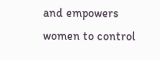and empowers women to control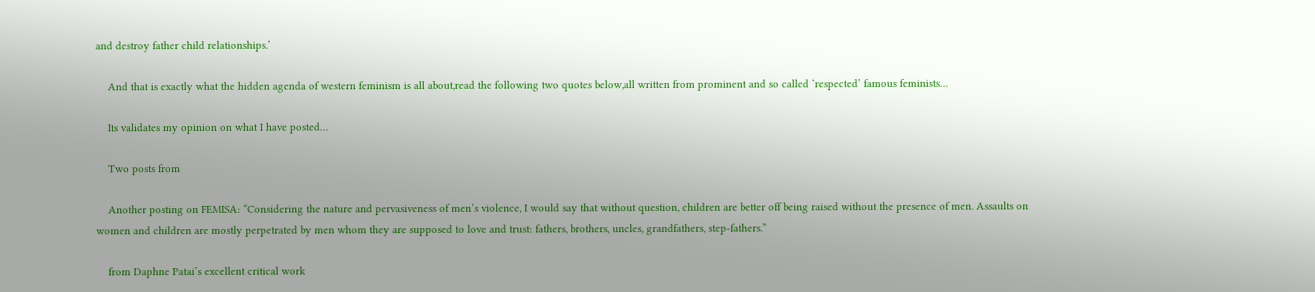and destroy father child relationships.’

    And that is exactly what the hidden agenda of western feminism is all about,read the following two quotes below,all written from prominent and so called ‘respected’ famous feminists…

    Its validates my opinion on what I have posted…

    Two posts from

    Another posting on FEMISA: “Considering the nature and pervasiveness of men’s violence, I would say that without question, children are better off being raised without the presence of men. Assaults on women and children are mostly perpetrated by men whom they are supposed to love and trust: fathers, brothers, uncles, grandfathers, step-fathers.”

    from Daphne Patai’s excellent critical work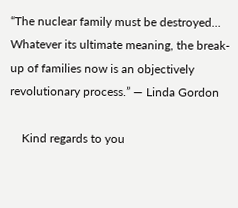“The nuclear family must be destroyed… Whatever its ultimate meaning, the break-up of families now is an objectively revolutionary process.” — Linda Gordon

    Kind regards to you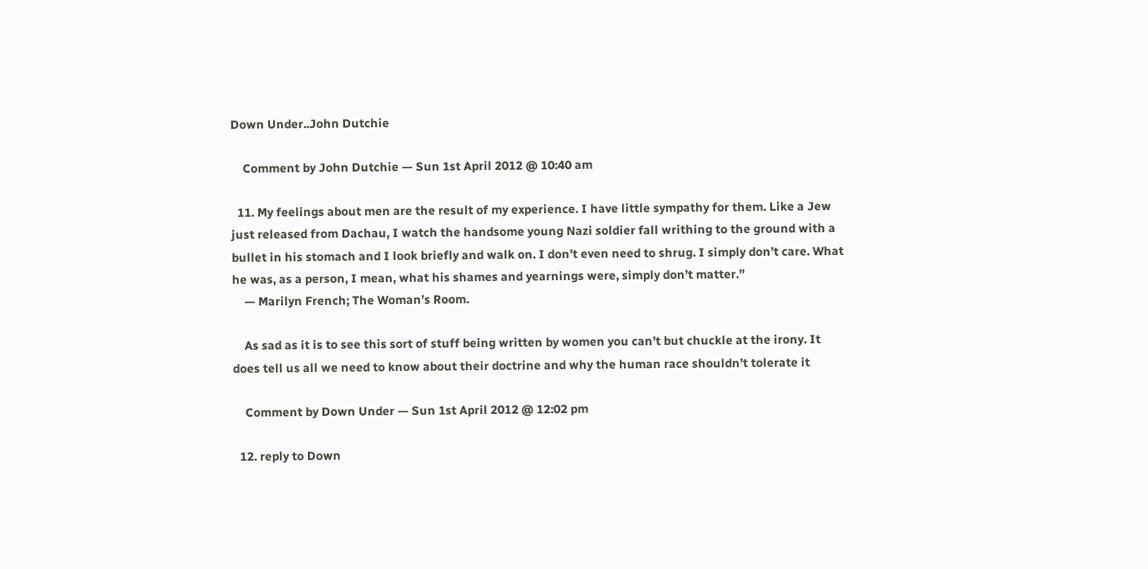Down Under..John Dutchie

    Comment by John Dutchie — Sun 1st April 2012 @ 10:40 am

  11. My feelings about men are the result of my experience. I have little sympathy for them. Like a Jew just released from Dachau, I watch the handsome young Nazi soldier fall writhing to the ground with a bullet in his stomach and I look briefly and walk on. I don’t even need to shrug. I simply don’t care. What he was, as a person, I mean, what his shames and yearnings were, simply don’t matter.”
    — Marilyn French; The Woman’s Room.

    As sad as it is to see this sort of stuff being written by women you can’t but chuckle at the irony. It does tell us all we need to know about their doctrine and why the human race shouldn’t tolerate it

    Comment by Down Under — Sun 1st April 2012 @ 12:02 pm

  12. reply to Down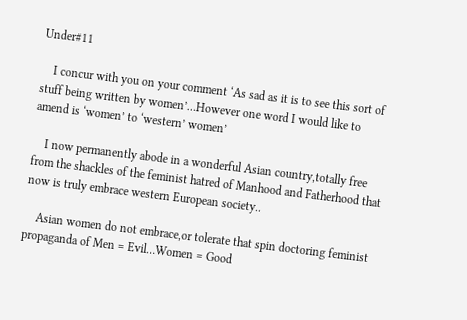Under#11

    I concur with you on your comment ‘As sad as it is to see this sort of stuff being written by women’…However one word I would like to amend is ‘women’ to ‘western’ women’

    I now permanently abode in a wonderful Asian country,totally free from the shackles of the feminist hatred of Manhood and Fatherhood that now is truly embrace western European society..

    Asian women do not embrace,or tolerate that spin doctoring feminist propaganda of Men = Evil…Women = Good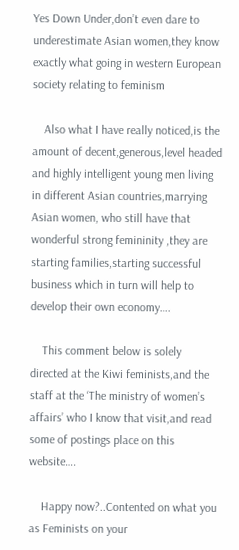Yes Down Under,don’t even dare to underestimate Asian women,they know exactly what going in western European society relating to feminism

    Also what I have really noticed,is the amount of decent,generous,level headed and highly intelligent young men living in different Asian countries,marrying Asian women, who still have that wonderful strong femininity ,they are starting families,starting successful business which in turn will help to develop their own economy….

    This comment below is solely directed at the Kiwi feminists,and the staff at the ‘The ministry of women’s affairs’ who I know that visit,and read some of postings place on this website….

    Happy now?..Contented on what you as Feminists on your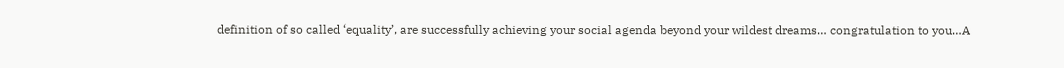definition of so called ‘equality’, are successfully achieving your social agenda beyond your wildest dreams… congratulation to you…A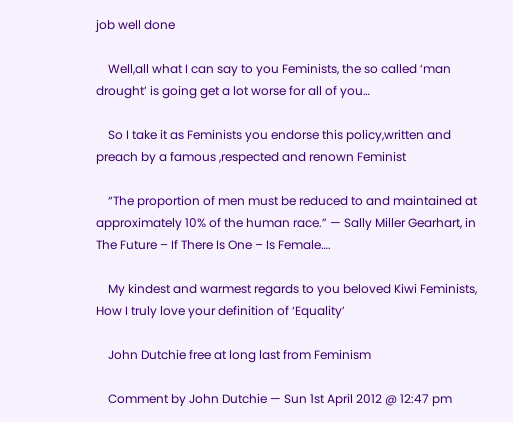job well done

    Well,all what I can say to you Feminists, the so called ‘man drought’ is going get a lot worse for all of you…

    So I take it as Feminists you endorse this policy,written and preach by a famous ,respected and renown Feminist

    “The proportion of men must be reduced to and maintained at approximately 10% of the human race.” — Sally Miller Gearhart, in The Future – If There Is One – Is Female….

    My kindest and warmest regards to you beloved Kiwi Feminists, How I truly love your definition of ‘Equality’

    John Dutchie free at long last from Feminism

    Comment by John Dutchie — Sun 1st April 2012 @ 12:47 pm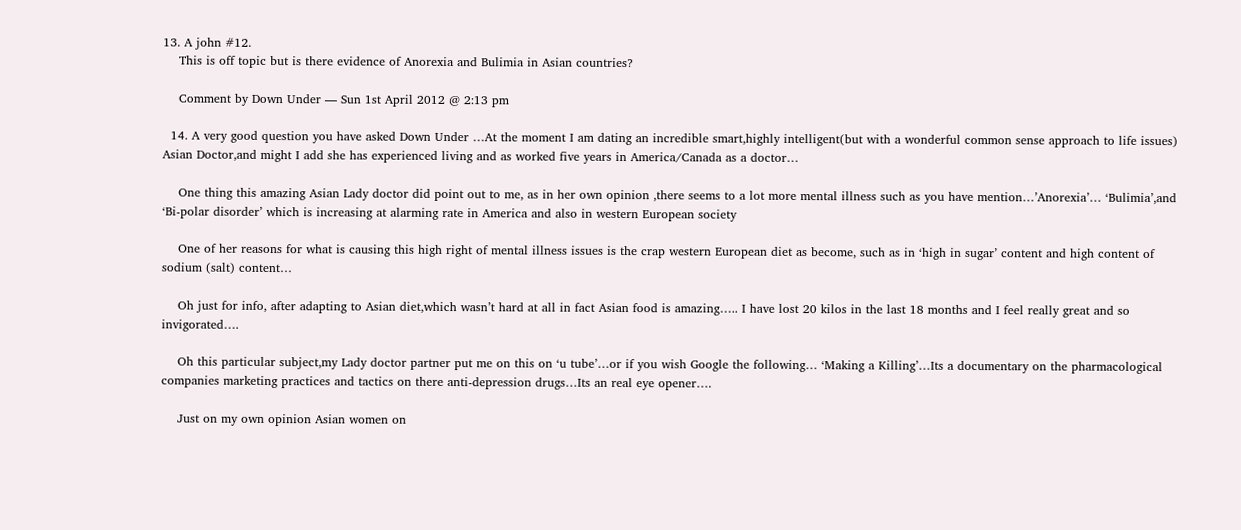13. A john #12.
    This is off topic but is there evidence of Anorexia and Bulimia in Asian countries?

    Comment by Down Under — Sun 1st April 2012 @ 2:13 pm

  14. A very good question you have asked Down Under …At the moment I am dating an incredible smart,highly intelligent(but with a wonderful common sense approach to life issues) Asian Doctor,and might I add she has experienced living and as worked five years in America/Canada as a doctor…

    One thing this amazing Asian Lady doctor did point out to me, as in her own opinion ,there seems to a lot more mental illness such as you have mention…’Anorexia’… ‘Bulimia’,and ‘Bi-polar disorder’ which is increasing at alarming rate in America and also in western European society

    One of her reasons for what is causing this high right of mental illness issues is the crap western European diet as become, such as in ‘high in sugar’ content and high content of sodium (salt) content…

    Oh just for info, after adapting to Asian diet,which wasn’t hard at all in fact Asian food is amazing….. I have lost 20 kilos in the last 18 months and I feel really great and so invigorated….

    Oh this particular subject,my Lady doctor partner put me on this on ‘u tube’…or if you wish Google the following… ‘Making a Killing’…Its a documentary on the pharmacological companies marketing practices and tactics on there anti-depression drugs…Its an real eye opener….

    Just on my own opinion Asian women on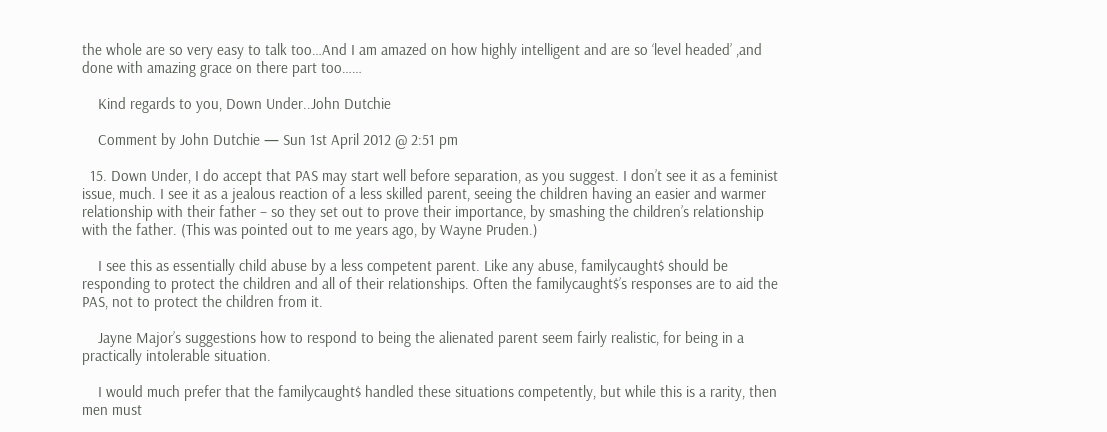the whole are so very easy to talk too…And I am amazed on how highly intelligent and are so ‘level headed’ ,and done with amazing grace on there part too……

    Kind regards to you, Down Under..John Dutchie

    Comment by John Dutchie — Sun 1st April 2012 @ 2:51 pm

  15. Down Under, I do accept that PAS may start well before separation, as you suggest. I don’t see it as a feminist issue, much. I see it as a jealous reaction of a less skilled parent, seeing the children having an easier and warmer relationship with their father – so they set out to prove their importance, by smashing the children’s relationship with the father. (This was pointed out to me years ago, by Wayne Pruden.)

    I see this as essentially child abuse by a less competent parent. Like any abuse, familycaught$ should be responding to protect the children and all of their relationships. Often the familycaught$’s responses are to aid the PAS, not to protect the children from it.

    Jayne Major’s suggestions how to respond to being the alienated parent seem fairly realistic, for being in a practically intolerable situation.

    I would much prefer that the familycaught$ handled these situations competently, but while this is a rarity, then men must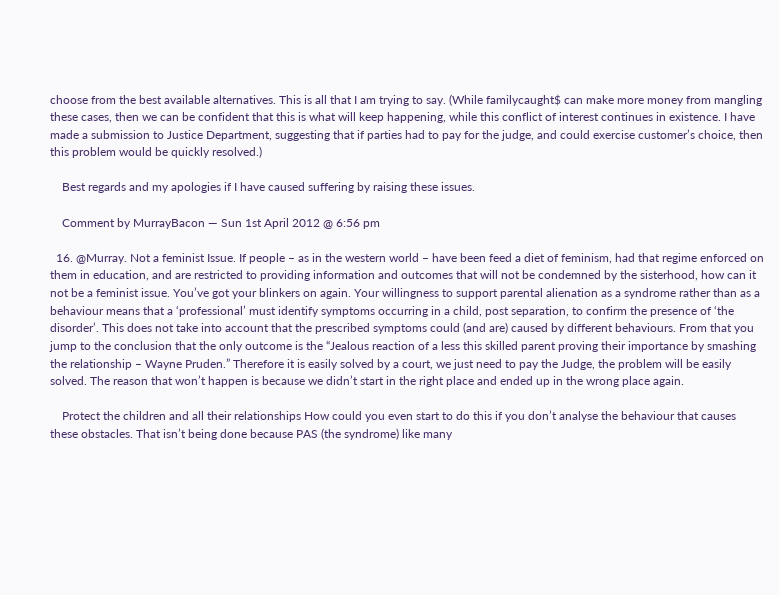choose from the best available alternatives. This is all that I am trying to say. (While familycaught$ can make more money from mangling these cases, then we can be confident that this is what will keep happening, while this conflict of interest continues in existence. I have made a submission to Justice Department, suggesting that if parties had to pay for the judge, and could exercise customer’s choice, then this problem would be quickly resolved.)

    Best regards and my apologies if I have caused suffering by raising these issues.

    Comment by MurrayBacon — Sun 1st April 2012 @ 6:56 pm

  16. @Murray. Not a feminist Issue. If people – as in the western world – have been feed a diet of feminism, had that regime enforced on them in education, and are restricted to providing information and outcomes that will not be condemned by the sisterhood, how can it not be a feminist issue. You’ve got your blinkers on again. Your willingness to support parental alienation as a syndrome rather than as a behaviour means that a ‘professional’ must identify symptoms occurring in a child, post separation, to confirm the presence of ‘the disorder’. This does not take into account that the prescribed symptoms could (and are) caused by different behaviours. From that you jump to the conclusion that the only outcome is the “Jealous reaction of a less this skilled parent proving their importance by smashing the relationship – Wayne Pruden.” Therefore it is easily solved by a court, we just need to pay the Judge, the problem will be easily solved. The reason that won’t happen is because we didn’t start in the right place and ended up in the wrong place again.

    Protect the children and all their relationships How could you even start to do this if you don’t analyse the behaviour that causes these obstacles. That isn’t being done because PAS (the syndrome) like many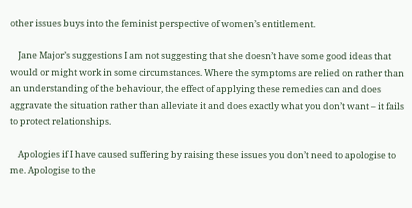other issues buys into the feminist perspective of women’s entitlement.

    Jane Major’s suggestions I am not suggesting that she doesn’t have some good ideas that would or might work in some circumstances. Where the symptoms are relied on rather than an understanding of the behaviour, the effect of applying these remedies can and does aggravate the situation rather than alleviate it and does exactly what you don’t want – it fails to protect relationships.

    Apologies if I have caused suffering by raising these issues you don’t need to apologise to me. Apologise to the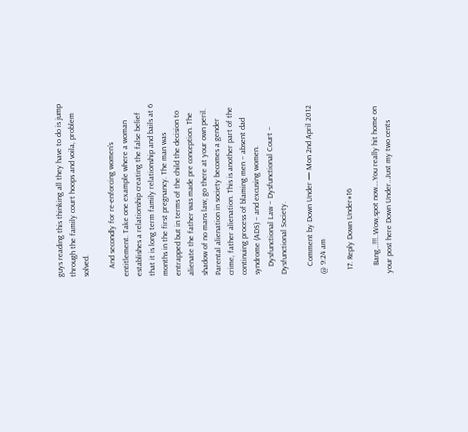guys reading this thinking all they have to do is jump through the family court hoops and voila, problem solved.

    And secondly for re-enforcing women’s entitlement. Take one example where a woman establishes a relationship creating the false belief that it is long term family relationship and bails at 6 months in the first pregnancy. The man was entrapped but in terms of the child the decision to alienate the father was made pre conception. The shadow of no mans law; go there at your own peril. Parental alienation in society becomes a gender crime, father alienation. This is another part of the continuing process of blaming men – absent dad syndrome (ADS) – and excusing women.
    Dysfunctional Law – Dysfunctional Court – Dysfunctional Society.

    Comment by Down Under — Mon 2nd April 2012 @ 9:24 am

  17. Reply Down Under#16

    Bang…!!!..Wow,spot now….You really hit home on your post here Down Under…Just my two cents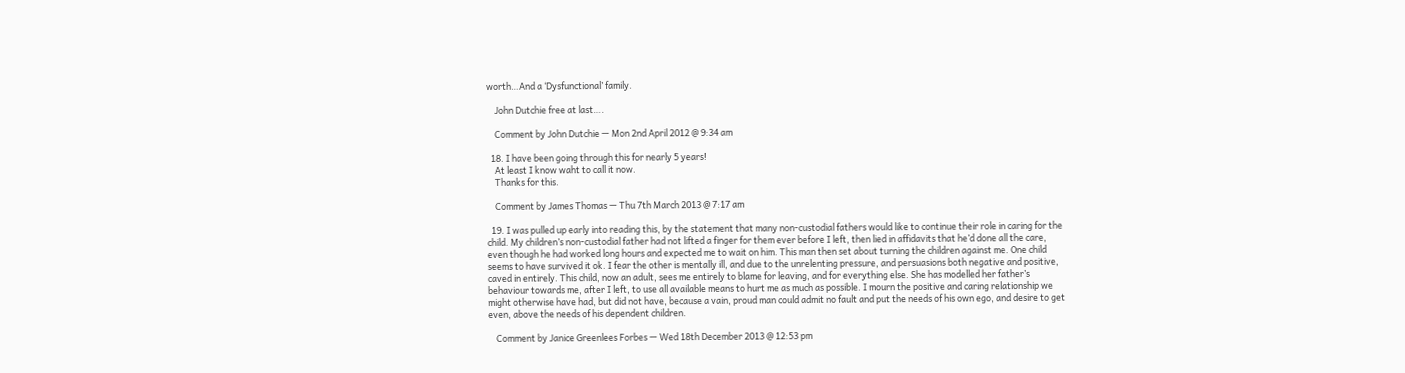worth…And a ‘Dysfunctional’ family.

    John Dutchie free at last….

    Comment by John Dutchie — Mon 2nd April 2012 @ 9:34 am

  18. I have been going through this for nearly 5 years!
    At least I know waht to call it now.
    Thanks for this.

    Comment by James Thomas — Thu 7th March 2013 @ 7:17 am

  19. I was pulled up early into reading this, by the statement that many non-custodial fathers would like to continue their role in caring for the child. My children’s non-custodial father had not lifted a finger for them ever before I left, then lied in affidavits that he’d done all the care, even though he had worked long hours and expected me to wait on him. This man then set about turning the children against me. One child seems to have survived it ok. I fear the other is mentally ill, and due to the unrelenting pressure, and persuasions both negative and positive, caved in entirely. This child, now an adult, sees me entirely to blame for leaving, and for everything else. She has modelled her father’s behaviour towards me, after I left, to use all available means to hurt me as much as possible. I mourn the positive and caring relationship we might otherwise have had, but did not have, because a vain, proud man could admit no fault and put the needs of his own ego, and desire to get even, above the needs of his dependent children.

    Comment by Janice Greenlees Forbes — Wed 18th December 2013 @ 12:53 pm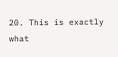20. This is exactly what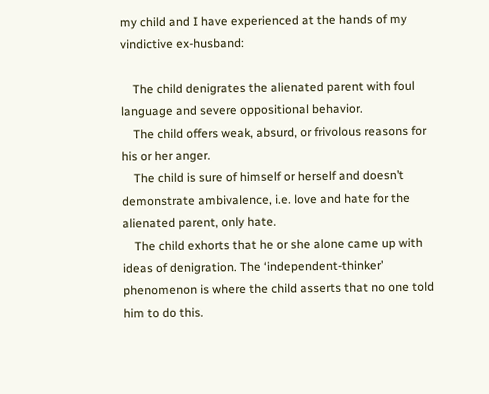my child and I have experienced at the hands of my vindictive ex-husband:

    The child denigrates the alienated parent with foul language and severe oppositional behavior.
    The child offers weak, absurd, or frivolous reasons for his or her anger.
    The child is sure of himself or herself and doesn’t demonstrate ambivalence, i.e. love and hate for the alienated parent, only hate.
    The child exhorts that he or she alone came up with ideas of denigration. The ‘independent-thinker’ phenomenon is where the child asserts that no one told him to do this.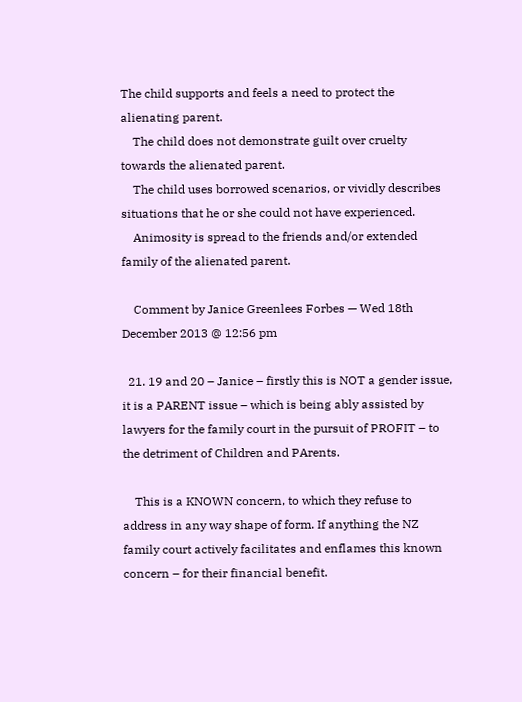The child supports and feels a need to protect the alienating parent.
    The child does not demonstrate guilt over cruelty towards the alienated parent.
    The child uses borrowed scenarios, or vividly describes situations that he or she could not have experienced.
    Animosity is spread to the friends and/or extended family of the alienated parent.

    Comment by Janice Greenlees Forbes — Wed 18th December 2013 @ 12:56 pm

  21. 19 and 20 – Janice – firstly this is NOT a gender issue, it is a PARENT issue – which is being ably assisted by lawyers for the family court in the pursuit of PROFIT – to the detriment of Children and PArents.

    This is a KNOWN concern, to which they refuse to address in any way shape of form. If anything the NZ family court actively facilitates and enflames this known concern – for their financial benefit.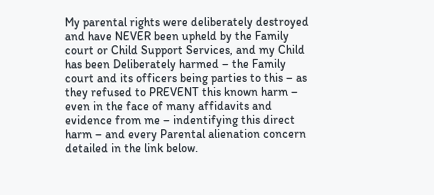My parental rights were deliberately destroyed and have NEVER been upheld by the Family court or Child Support Services, and my Child has been Deliberately harmed – the Family court and its officers being parties to this – as they refused to PREVENT this known harm – even in the face of many affidavits and evidence from me – indentifying this direct harm – and every Parental alienation concern detailed in the link below.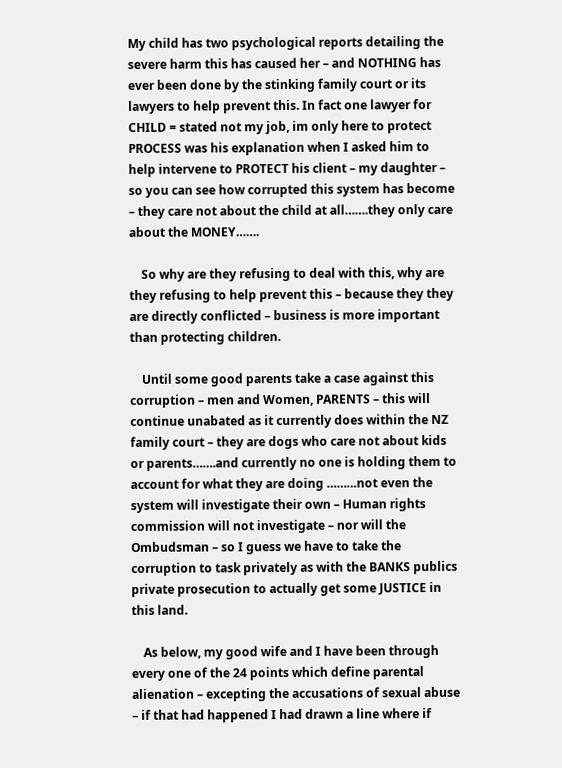My child has two psychological reports detailing the severe harm this has caused her – and NOTHING has ever been done by the stinking family court or its lawyers to help prevent this. In fact one lawyer for CHILD = stated not my job, im only here to protect PROCESS was his explanation when I asked him to help intervene to PROTECT his client – my daughter – so you can see how corrupted this system has become – they care not about the child at all…….they only care about the MONEY…….

    So why are they refusing to deal with this, why are they refusing to help prevent this – because they they are directly conflicted – business is more important than protecting children.

    Until some good parents take a case against this corruption – men and Women, PARENTS – this will continue unabated as it currently does within the NZ family court – they are dogs who care not about kids or parents…….and currently no one is holding them to account for what they are doing ………not even the system will investigate their own – Human rights commission will not investigate – nor will the Ombudsman – so I guess we have to take the corruption to task privately as with the BANKS publics private prosecution to actually get some JUSTICE in this land.

    As below, my good wife and I have been through every one of the 24 points which define parental alienation – excepting the accusations of sexual abuse – if that had happened I had drawn a line where if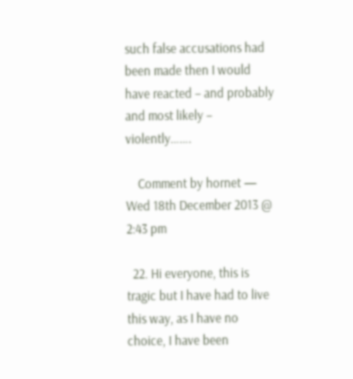such false accusations had been made then I would have reacted – and probably and most likely – violently…….

    Comment by hornet — Wed 18th December 2013 @ 2:43 pm

  22. Hi everyone, this is tragic but I have had to live this way, as I have no choice, I have been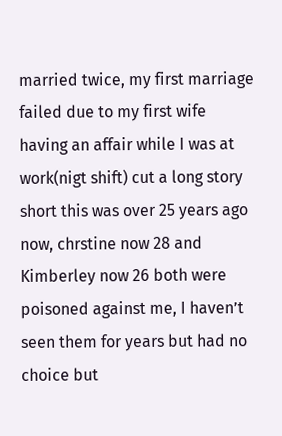married twice, my first marriage failed due to my first wife having an affair while I was at work(nigt shift) cut a long story short this was over 25 years ago now, chrstine now 28 and Kimberley now 26 both were poisoned against me, I haven’t seen them for years but had no choice but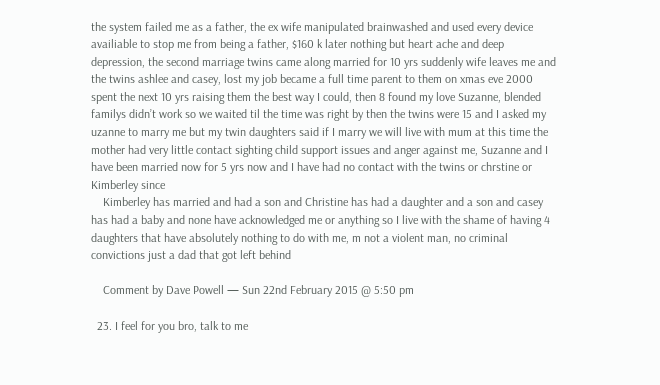the system failed me as a father, the ex wife manipulated brainwashed and used every device availiable to stop me from being a father, $160 k later nothing but heart ache and deep depression, the second marriage twins came along married for 10 yrs suddenly wife leaves me and the twins ashlee and casey, lost my job became a full time parent to them on xmas eve 2000 spent the next 10 yrs raising them the best way I could, then 8 found my love Suzanne, blended familys didn’t work so we waited til the time was right by then the twins were 15 and I asked my uzanne to marry me but my twin daughters said if I marry we will live with mum at this time the mother had very little contact sighting child support issues and anger against me, Suzanne and I have been married now for 5 yrs now and I have had no contact with the twins or chrstine or Kimberley since
    Kimberley has married and had a son and Christine has had a daughter and a son and casey has had a baby and none have acknowledged me or anything so I live with the shame of having 4 daughters that have absolutely nothing to do with me, m not a violent man, no criminal convictions just a dad that got left behind

    Comment by Dave Powell — Sun 22nd February 2015 @ 5:50 pm

  23. I feel for you bro, talk to me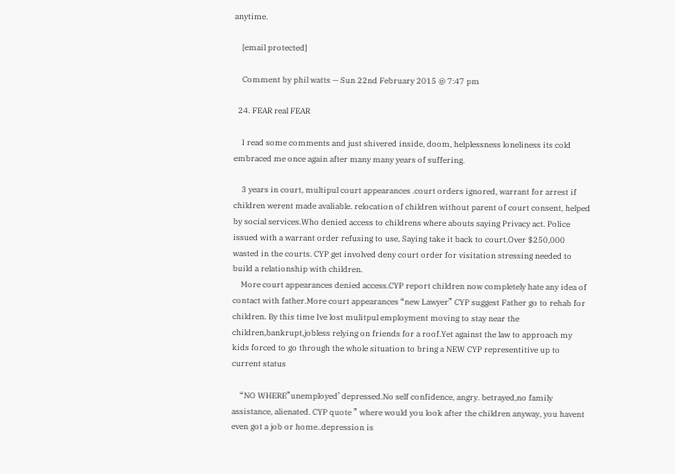anytime.

    [email protected]

    Comment by phil watts — Sun 22nd February 2015 @ 7:47 pm

  24. FEAR real FEAR

    I read some comments and just shivered inside, doom, helplessness loneliness its cold embraced me once again after many many years of suffering.

    3 years in court, multipul court appearances .court orders ignored, warrant for arrest if children werent made avaliable. relocation of children without parent of court consent, helped by social services.Who denied access to childrens where abouts saying Privacy act. Police issued with a warrant order refusing to use, Saying take it back to court.Over $250,000 wasted in the courts. CYP get involved deny court order for visitation stressing needed to build a relationship with children.
    More court appearances denied access.CYP report children now completely hate any idea of contact with father.More court appearances “new Lawyer” CYP suggest Father go to rehab for children. By this time Ive lost mulitpul employment moving to stay near the children,bankrupt,jobless relying on friends for a roof.Yet against the law to approach my kids forced to go through the whole situation to bring a NEW CYP representitive up to current status

    “NO WHERE”unemployed’ depressed.No self confidence, angry. betrayed,no family assistance, alienated. CYP quote ” where would you look after the children anyway, you havent even got a job or home..depression is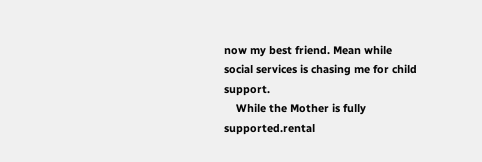now my best friend. Mean while social services is chasing me for child support.
    While the Mother is fully supported.rental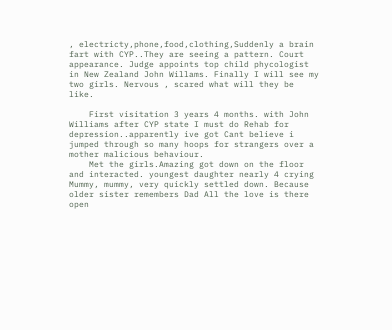, electricty,phone,food,clothing,Suddenly a brain fart with CYP..They are seeing a pattern. Court appearance. Judge appoints top child phycologist in New Zealand John Willams. Finally I will see my two girls. Nervous , scared what will they be like.

    First visitation 3 years 4 months. with John Williams after CYP state I must do Rehab for depression..apparently ive got Cant believe i jumped through so many hoops for strangers over a mother malicious behaviour.
    Met the girls.Amazing got down on the floor and interacted. youngest daughter nearly 4 crying Mummy, mummy, very quickly settled down. Because older sister remembers Dad All the love is there open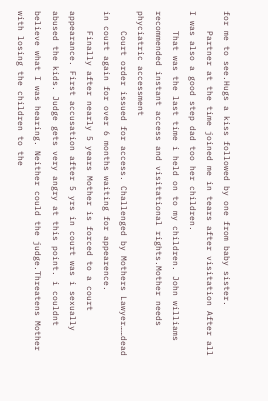for me to see.Hugs a kiss followed by one from baby sister.
    Partner at the time joined me in tears after visitation After all I was also a good step dad too her children.
    That was the last time i held on to my children. John williams recommended instant access and visitational rights.Mother needs phyciatric accessment
    Court order issued for access. Challenged by Mothers Lawyer……dead in court again for over 6 months waiting for appearence.
    Finally after nearly 5 years Mother is forced to a court appearance. First accusation after 5 yrs in court was i sexually abused the kids. Judge gets very angry at this point. i couldnt believe what I was hearing. Neither could the judge.Threatens Mother with losing the children to the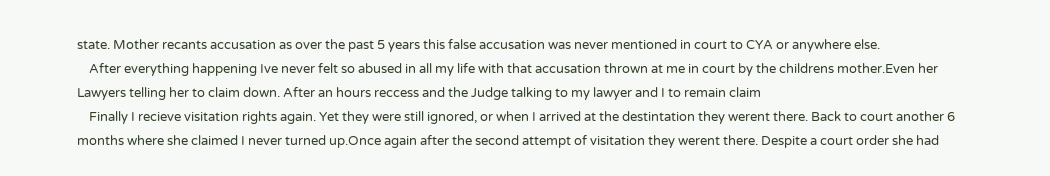state. Mother recants accusation as over the past 5 years this false accusation was never mentioned in court to CYA or anywhere else.
    After everything happening Ive never felt so abused in all my life with that accusation thrown at me in court by the childrens mother.Even her Lawyers telling her to claim down. After an hours reccess and the Judge talking to my lawyer and I to remain claim
    Finally I recieve visitation rights again. Yet they were still ignored, or when I arrived at the destintation they werent there. Back to court another 6 months where she claimed I never turned up.Once again after the second attempt of visitation they werent there. Despite a court order she had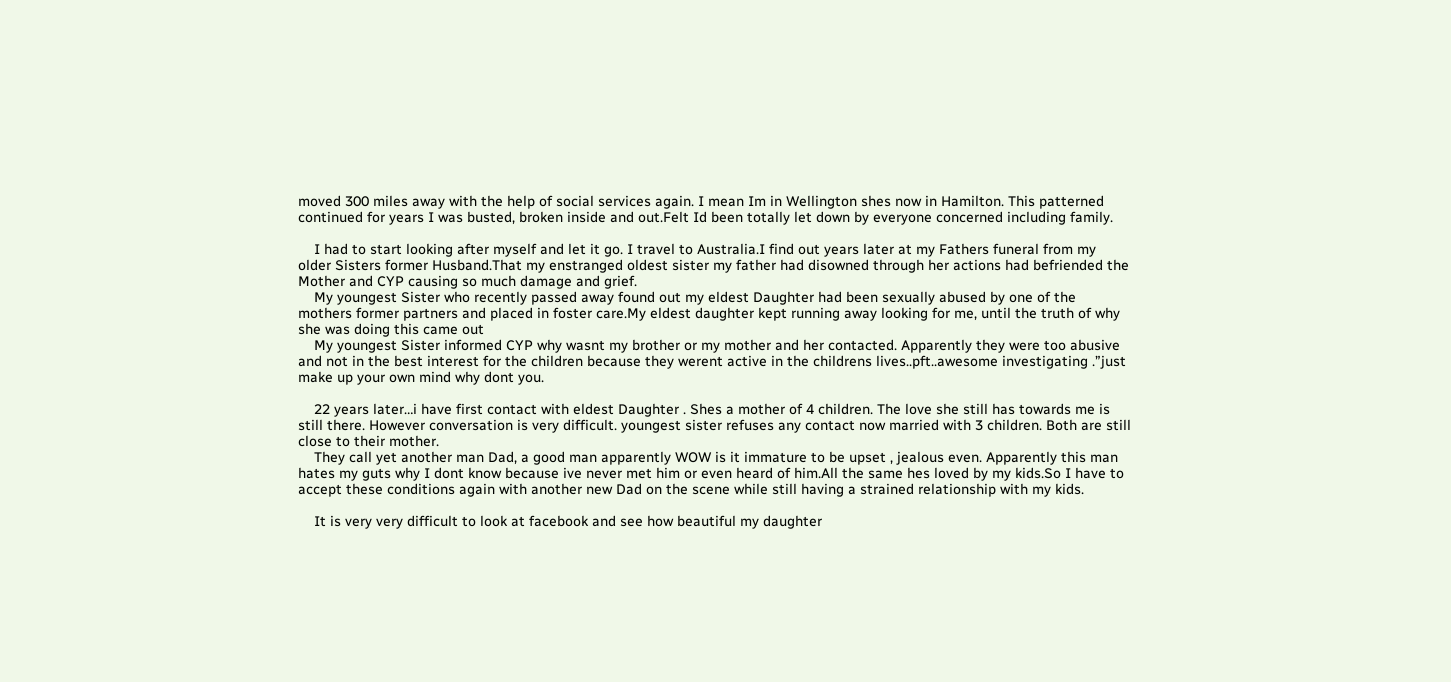moved 300 miles away with the help of social services again. I mean Im in Wellington shes now in Hamilton. This patterned continued for years I was busted, broken inside and out.Felt Id been totally let down by everyone concerned including family.

    I had to start looking after myself and let it go. I travel to Australia.I find out years later at my Fathers funeral from my older Sisters former Husband.That my enstranged oldest sister my father had disowned through her actions had befriended the Mother and CYP causing so much damage and grief.
    My youngest Sister who recently passed away found out my eldest Daughter had been sexually abused by one of the mothers former partners and placed in foster care.My eldest daughter kept running away looking for me, until the truth of why she was doing this came out
    My youngest Sister informed CYP why wasnt my brother or my mother and her contacted. Apparently they were too abusive and not in the best interest for the children because they werent active in the childrens lives..pft..awesome investigating .”just make up your own mind why dont you.

    22 years later…i have first contact with eldest Daughter . Shes a mother of 4 children. The love she still has towards me is still there. However conversation is very difficult. youngest sister refuses any contact now married with 3 children. Both are still close to their mother.
    They call yet another man Dad, a good man apparently WOW is it immature to be upset , jealous even. Apparently this man hates my guts why I dont know because ive never met him or even heard of him.All the same hes loved by my kids.So I have to accept these conditions again with another new Dad on the scene while still having a strained relationship with my kids.

    It is very very difficult to look at facebook and see how beautiful my daughter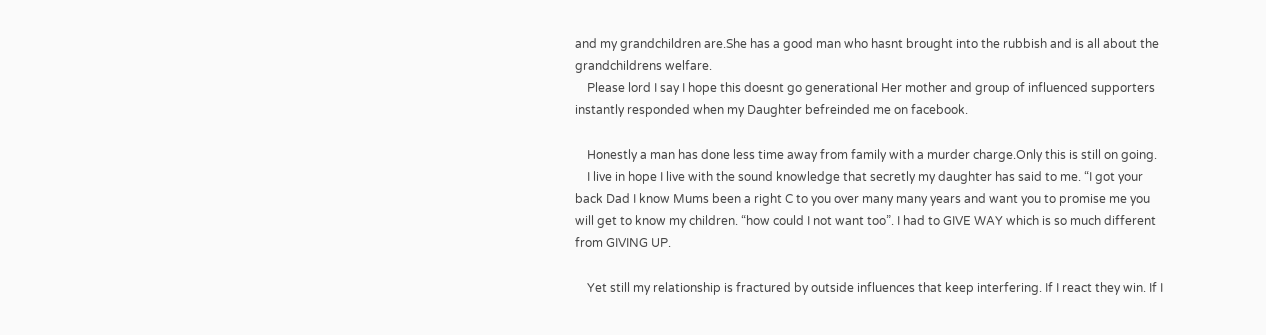and my grandchildren are.She has a good man who hasnt brought into the rubbish and is all about the grandchildrens welfare.
    Please lord I say I hope this doesnt go generational Her mother and group of influenced supporters instantly responded when my Daughter befreinded me on facebook.

    Honestly a man has done less time away from family with a murder charge.Only this is still on going.
    I live in hope I live with the sound knowledge that secretly my daughter has said to me. “I got your back Dad I know Mums been a right C to you over many many years and want you to promise me you will get to know my children. “how could I not want too”. I had to GIVE WAY which is so much different from GIVING UP.

    Yet still my relationship is fractured by outside influences that keep interfering. If I react they win. If I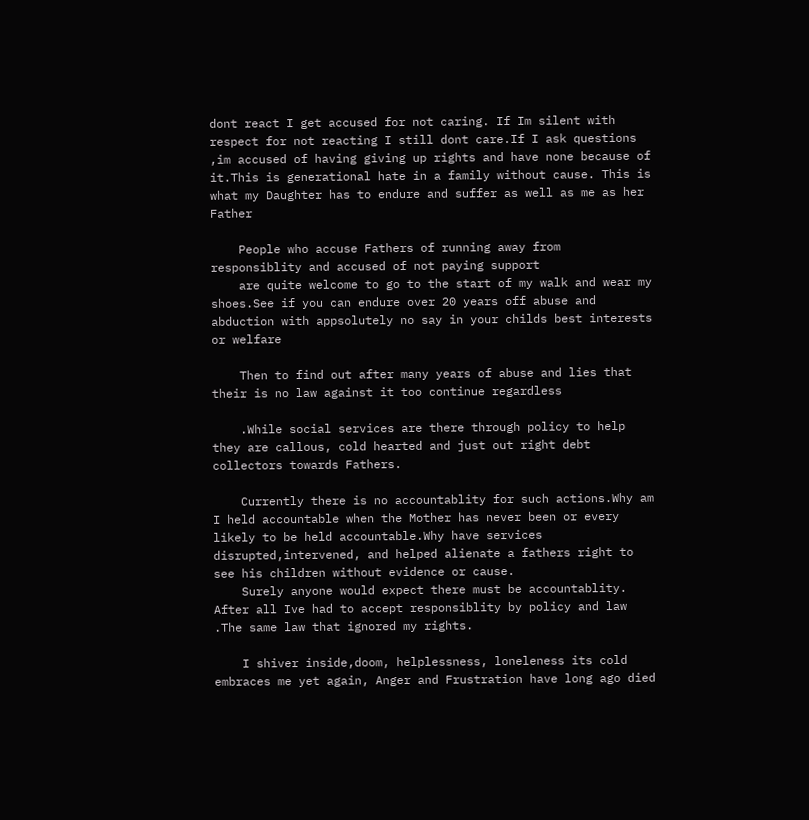dont react I get accused for not caring. If Im silent with respect for not reacting I still dont care.If I ask questions ,im accused of having giving up rights and have none because of it.This is generational hate in a family without cause. This is what my Daughter has to endure and suffer as well as me as her Father

    People who accuse Fathers of running away from responsiblity and accused of not paying support
    are quite welcome to go to the start of my walk and wear my shoes.See if you can endure over 20 years off abuse and abduction with appsolutely no say in your childs best interests or welfare

    Then to find out after many years of abuse and lies that their is no law against it too continue regardless

    .While social services are there through policy to help they are callous, cold hearted and just out right debt collectors towards Fathers.

    Currently there is no accountablity for such actions.Why am I held accountable when the Mother has never been or every likely to be held accountable.Why have services disrupted,intervened, and helped alienate a fathers right to see his children without evidence or cause.
    Surely anyone would expect there must be accountablity. After all Ive had to accept responsiblity by policy and law .The same law that ignored my rights.

    I shiver inside,doom, helplessness, loneleness its cold embraces me yet again, Anger and Frustration have long ago died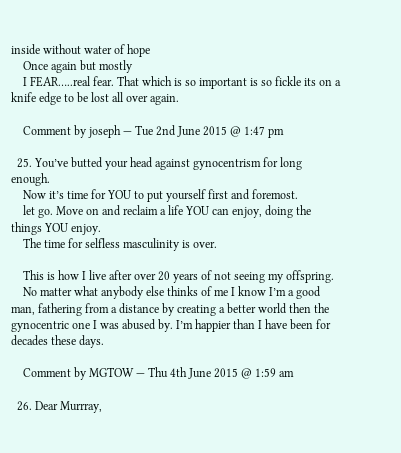inside without water of hope
    Once again but mostly
    I FEAR…..real fear. That which is so important is so fickle its on a knife edge to be lost all over again.

    Comment by joseph — Tue 2nd June 2015 @ 1:47 pm

  25. You’ve butted your head against gynocentrism for long enough.
    Now it’s time for YOU to put yourself first and foremost.
    let go. Move on and reclaim a life YOU can enjoy, doing the things YOU enjoy.
    The time for selfless masculinity is over.

    This is how I live after over 20 years of not seeing my offspring.
    No matter what anybody else thinks of me I know I’m a good man, fathering from a distance by creating a better world then the gynocentric one I was abused by. I’m happier than I have been for decades these days.

    Comment by MGTOW — Thu 4th June 2015 @ 1:59 am

  26. Dear Murrray,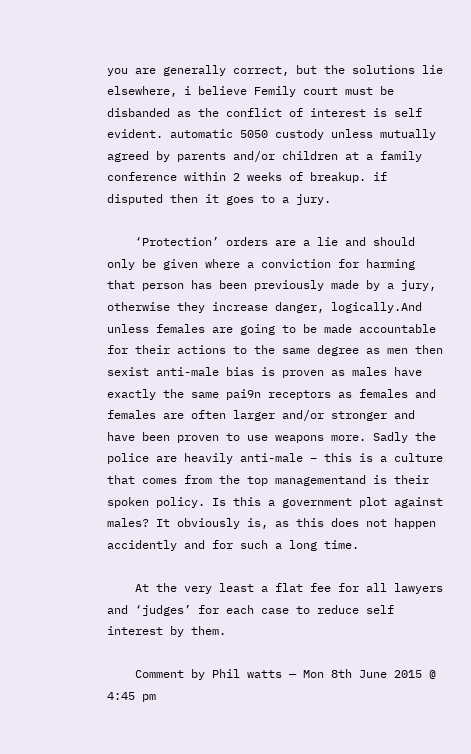you are generally correct, but the solutions lie elsewhere, i believe Femily court must be disbanded as the conflict of interest is self evident. automatic 5050 custody unless mutually agreed by parents and/or children at a family conference within 2 weeks of breakup. if disputed then it goes to a jury.

    ‘Protection’ orders are a lie and should only be given where a conviction for harming that person has been previously made by a jury, otherwise they increase danger, logically.And unless females are going to be made accountable for their actions to the same degree as men then sexist anti-male bias is proven as males have exactly the same pai9n receptors as females and females are often larger and/or stronger and have been proven to use weapons more. Sadly the police are heavily anti-male – this is a culture that comes from the top managementand is their spoken policy. Is this a government plot against males? It obviously is, as this does not happen accidently and for such a long time.

    At the very least a flat fee for all lawyers and ‘judges’ for each case to reduce self interest by them.

    Comment by Phil watts — Mon 8th June 2015 @ 4:45 pm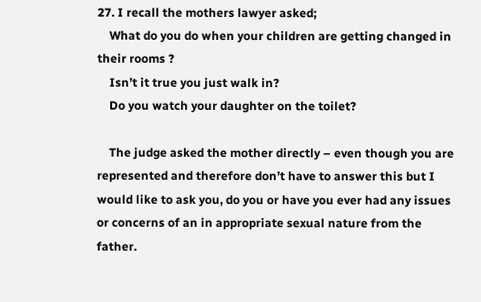27. I recall the mothers lawyer asked;
    What do you do when your children are getting changed in their rooms ?
    Isn’t it true you just walk in?
    Do you watch your daughter on the toilet?

    The judge asked the mother directly – even though you are represented and therefore don’t have to answer this but I would like to ask you, do you or have you ever had any issues or concerns of an in appropriate sexual nature from the father.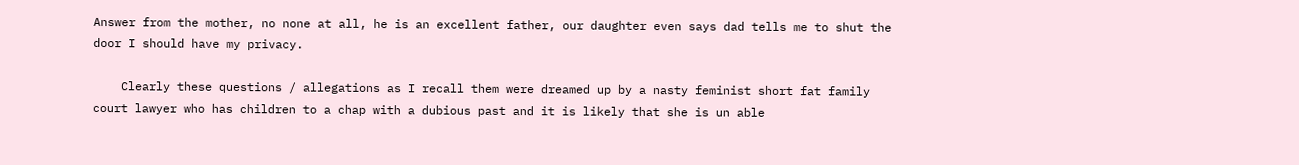Answer from the mother, no none at all, he is an excellent father, our daughter even says dad tells me to shut the door I should have my privacy.

    Clearly these questions / allegations as I recall them were dreamed up by a nasty feminist short fat family court lawyer who has children to a chap with a dubious past and it is likely that she is un able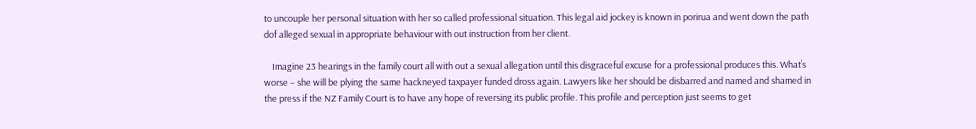to uncouple her personal situation with her so called professional situation. This legal aid jockey is known in porirua and went down the path dof alleged sexual in appropriate behaviour with out instruction from her client.

    Imagine 23 hearings in the family court all with out a sexual allegation until this disgraceful excuse for a professional produces this. What’s worse – she will be plying the same hackneyed taxpayer funded dross again. Lawyers like her should be disbarred and named and shamed in the press if the NZ Family Court is to have any hope of reversing its public profile. This profile and perception just seems to get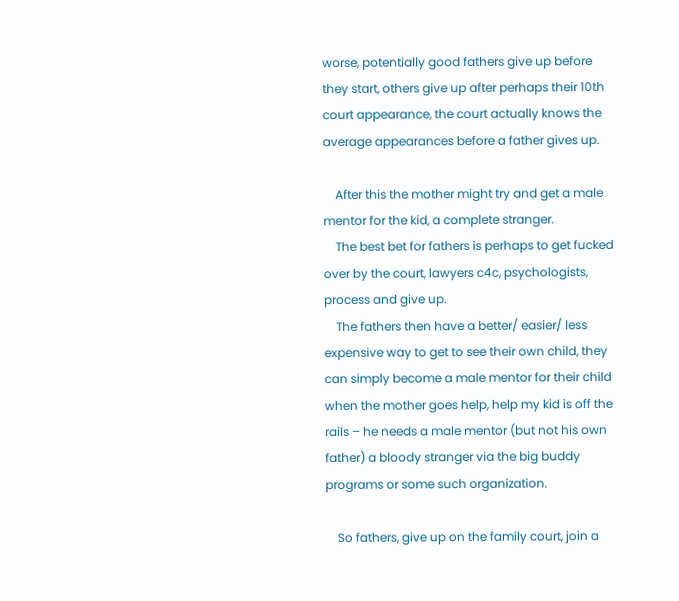worse, potentially good fathers give up before they start, others give up after perhaps their 10th court appearance, the court actually knows the average appearances before a father gives up.

    After this the mother might try and get a male mentor for the kid, a complete stranger.
    The best bet for fathers is perhaps to get fucked over by the court, lawyers c4c, psychologists, process and give up.
    The fathers then have a better/ easier/ less expensive way to get to see their own child, they can simply become a male mentor for their child when the mother goes help, help my kid is off the rails – he needs a male mentor (but not his own father) a bloody stranger via the big buddy programs or some such organization.

    So fathers, give up on the family court, join a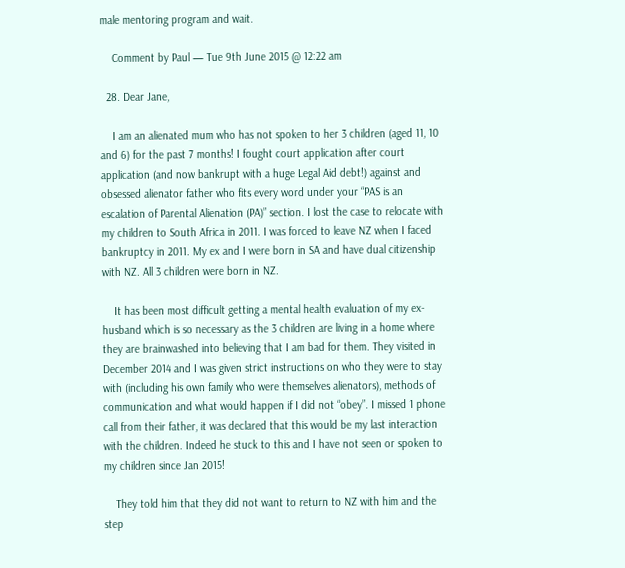male mentoring program and wait.

    Comment by Paul — Tue 9th June 2015 @ 12:22 am

  28. Dear Jane,

    I am an alienated mum who has not spoken to her 3 children (aged 11, 10 and 6) for the past 7 months! I fought court application after court application (and now bankrupt with a huge Legal Aid debt!) against and obsessed alienator father who fits every word under your “PAS is an escalation of Parental Alienation (PA)” section. I lost the case to relocate with my children to South Africa in 2011. I was forced to leave NZ when I faced bankruptcy in 2011. My ex and I were born in SA and have dual citizenship with NZ. All 3 children were born in NZ.

    It has been most difficult getting a mental health evaluation of my ex-husband which is so necessary as the 3 children are living in a home where they are brainwashed into believing that I am bad for them. They visited in December 2014 and I was given strict instructions on who they were to stay with (including his own family who were themselves alienators), methods of communication and what would happen if I did not “obey”. I missed 1 phone call from their father, it was declared that this would be my last interaction with the children. Indeed he stuck to this and I have not seen or spoken to my children since Jan 2015!

    They told him that they did not want to return to NZ with him and the step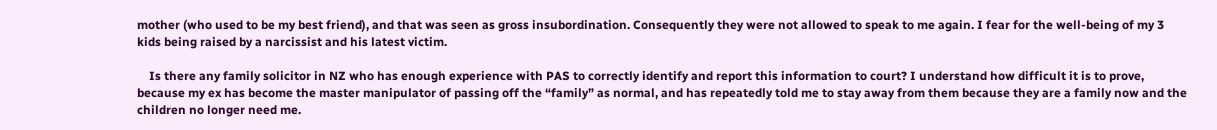mother (who used to be my best friend), and that was seen as gross insubordination. Consequently they were not allowed to speak to me again. I fear for the well-being of my 3 kids being raised by a narcissist and his latest victim.

    Is there any family solicitor in NZ who has enough experience with PAS to correctly identify and report this information to court? I understand how difficult it is to prove, because my ex has become the master manipulator of passing off the “family” as normal, and has repeatedly told me to stay away from them because they are a family now and the children no longer need me.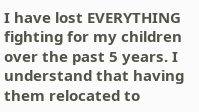I have lost EVERYTHING fighting for my children over the past 5 years. I understand that having them relocated to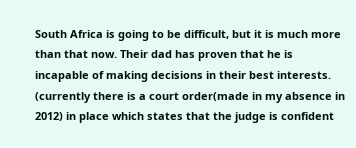South Africa is going to be difficult, but it is much more than that now. Their dad has proven that he is incapable of making decisions in their best interests. (currently there is a court order(made in my absence in 2012) in place which states that the judge is confident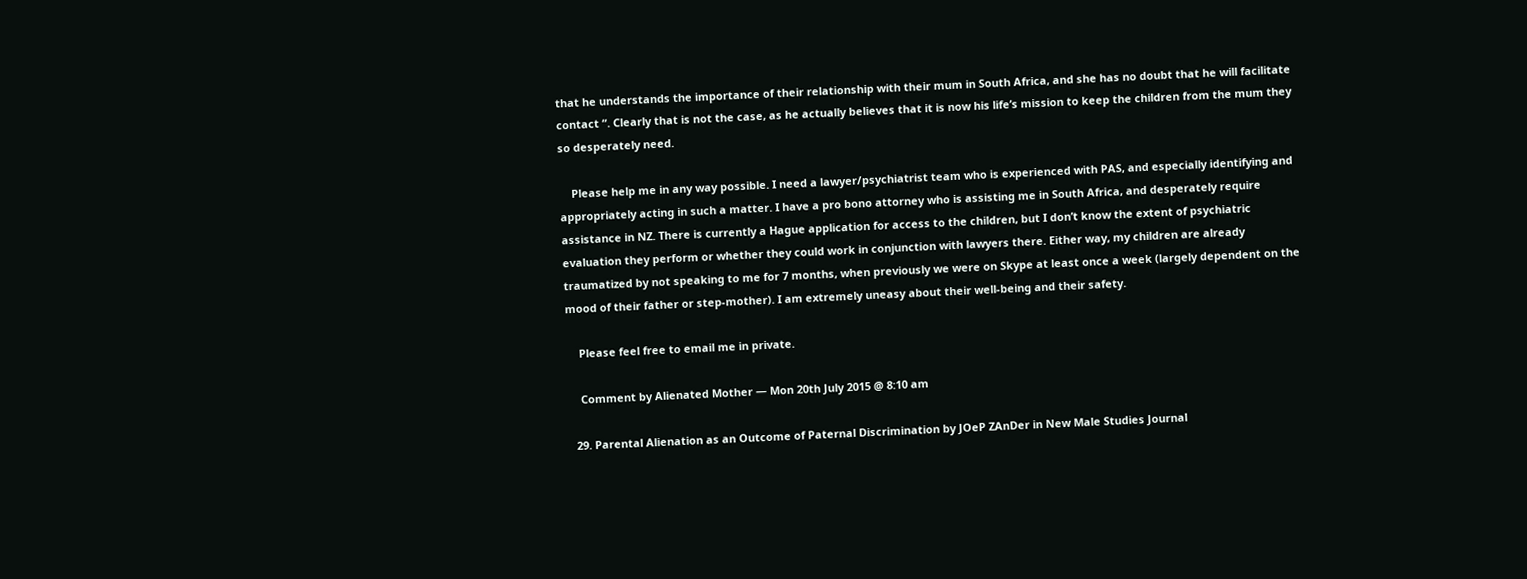that he understands the importance of their relationship with their mum in South Africa, and she has no doubt that he will facilitate contact “. Clearly that is not the case, as he actually believes that it is now his life’s mission to keep the children from the mum they so desperately need.

    Please help me in any way possible. I need a lawyer/psychiatrist team who is experienced with PAS, and especially identifying and appropriately acting in such a matter. I have a pro bono attorney who is assisting me in South Africa, and desperately require assistance in NZ. There is currently a Hague application for access to the children, but I don’t know the extent of psychiatric evaluation they perform or whether they could work in conjunction with lawyers there. Either way, my children are already traumatized by not speaking to me for 7 months, when previously we were on Skype at least once a week (largely dependent on the mood of their father or step-mother). I am extremely uneasy about their well-being and their safety.

    Please feel free to email me in private.

    Comment by Alienated Mother — Mon 20th July 2015 @ 8:10 am

  29. Parental Alienation as an Outcome of Paternal Discrimination by JOeP ZAnDer in New Male Studies Journal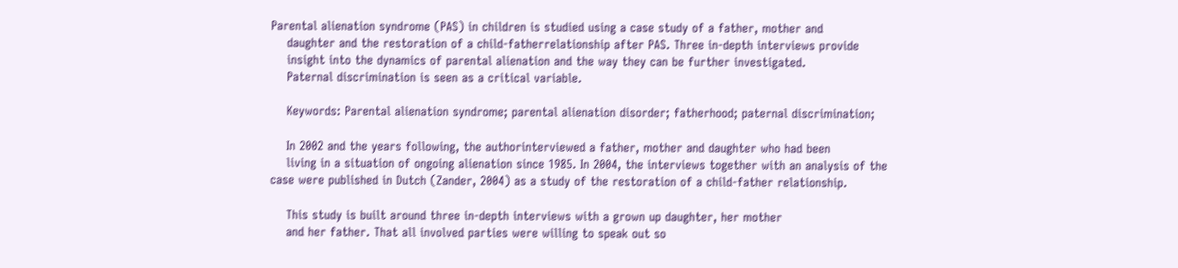Parental alienation syndrome (PAS) in children is studied using a case study of a father, mother and
    daughter and the restoration of a child-fatherrelationship after PAS. Three in-depth interviews provide
    insight into the dynamics of parental alienation and the way they can be further investigated.
    Paternal discrimination is seen as a critical variable.

    Keywords: Parental alienation syndrome; parental alienation disorder; fatherhood; paternal discrimination;

    In 2002 and the years following, the authorinterviewed a father, mother and daughter who had been
    living in a situation of ongoing alienation since 1985. In 2004, the interviews together with an analysis of the case were published in Dutch (Zander, 2004) as a study of the restoration of a child-father relationship.

    This study is built around three in-depth interviews with a grown up daughter, her mother
    and her father. That all involved parties were willing to speak out so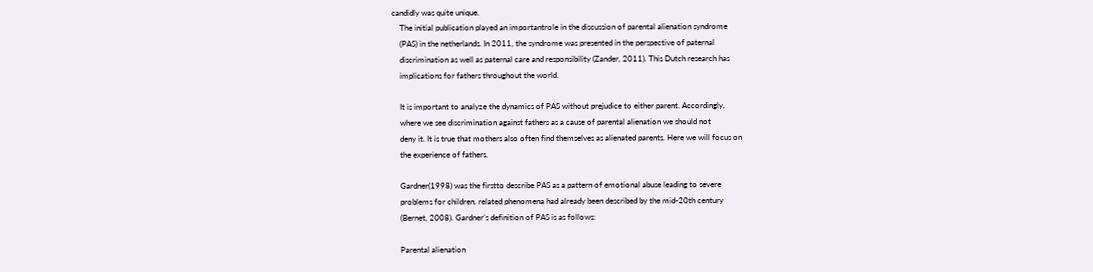candidly was quite unique.
    The initial publication played an importantrole in the discussion of parental alienation syndrome
    (PAS) in the netherlands. In 2011, the syndrome was presented in the perspective of paternal
    discrimination as well as paternal care and responsibility (Zander, 2011). This Dutch research has
    implications for fathers throughout the world.

    It is important to analyze the dynamics of PAS without prejudice to either parent. Accordingly,
    where we see discrimination against fathers as a cause of parental alienation we should not
    deny it. It is true that mothers also often find themselves as alienated parents. Here we will focus on
    the experience of fathers.

    Gardner(1998) was the firstto describe PAS as a pattern of emotional abuse leading to severe
    problems for children. related phenomena had already been described by the mid-20th century
    (Bernet, 2008). Gardner’s definition of PAS is as follows:

    Parental alienation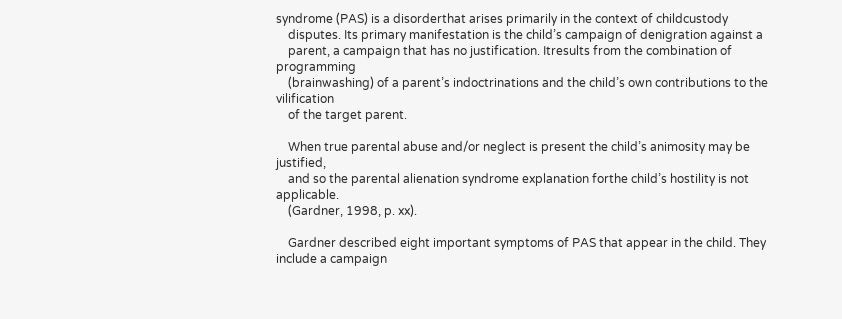syndrome (PAS) is a disorderthat arises primarily in the context of childcustody
    disputes. Its primary manifestation is the child’s campaign of denigration against a
    parent, a campaign that has no justification. Itresults from the combination of programming
    (brainwashing) of a parent’s indoctrinations and the child’s own contributions to the vilification
    of the target parent.

    When true parental abuse and/or neglect is present the child’s animosity may be justified,
    and so the parental alienation syndrome explanation forthe child’s hostility is not applicable.
    (Gardner, 1998, p. xx).

    Gardner described eight important symptoms of PAS that appear in the child. They include a campaign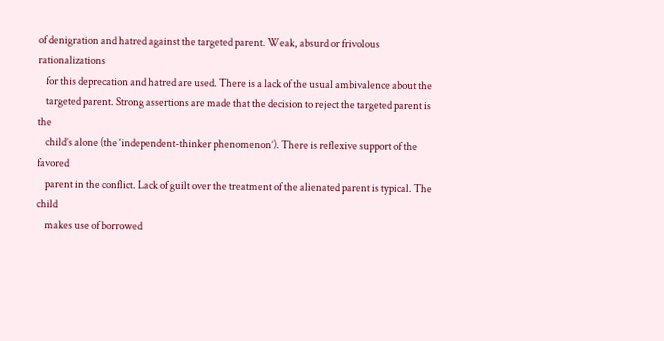of denigration and hatred against the targeted parent. Weak, absurd or frivolous rationalizations
    for this deprecation and hatred are used. There is a lack of the usual ambivalence about the
    targeted parent. Strong assertions are made that the decision to reject the targeted parent is the
    child’s alone (the ‘independent-thinker phenomenon’). There is reflexive support of the favored
    parent in the conflict. Lack of guilt over the treatment of the alienated parent is typical. The child
    makes use of borrowed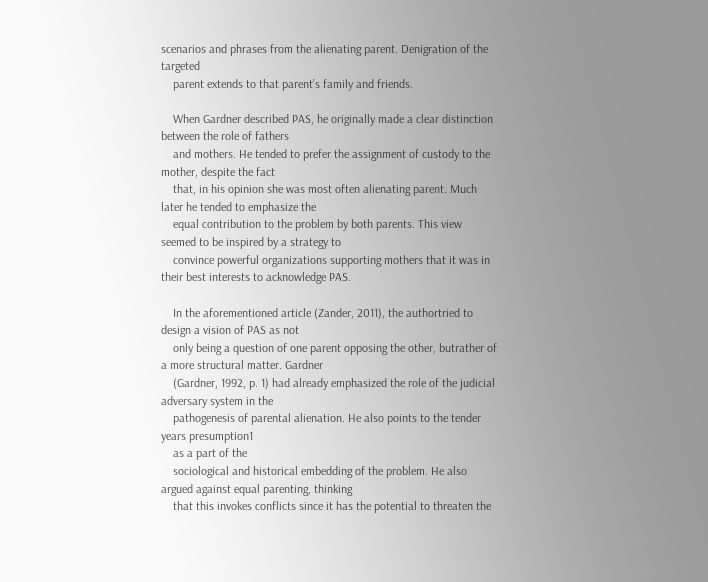scenarios and phrases from the alienating parent. Denigration of the targeted
    parent extends to that parent’s family and friends.

    When Gardner described PAS, he originally made a clear distinction between the role of fathers
    and mothers. He tended to prefer the assignment of custody to the mother, despite the fact
    that, in his opinion she was most often alienating parent. Much later he tended to emphasize the
    equal contribution to the problem by both parents. This view seemed to be inspired by a strategy to
    convince powerful organizations supporting mothers that it was in their best interests to acknowledge PAS.

    In the aforementioned article (Zander, 2011), the authortried to design a vision of PAS as not
    only being a question of one parent opposing the other, butrather of a more structural matter. Gardner
    (Gardner, 1992, p. 1) had already emphasized the role of the judicial adversary system in the
    pathogenesis of parental alienation. He also points to the tender years presumption1
    as a part of the
    sociological and historical embedding of the problem. He also argued against equal parenting, thinking
    that this invokes conflicts since it has the potential to threaten the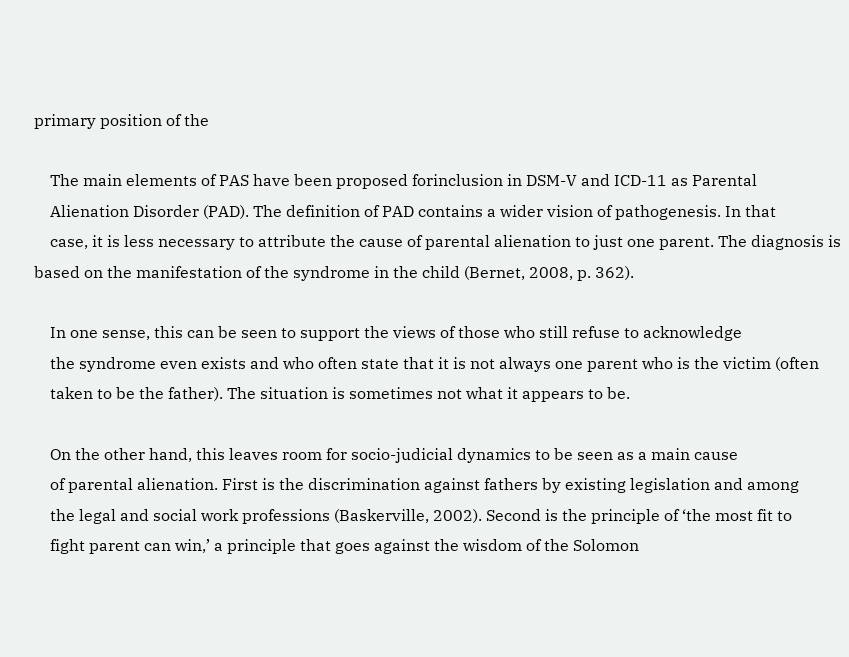primary position of the

    The main elements of PAS have been proposed forinclusion in DSM-V and ICD-11 as Parental
    Alienation Disorder (PAD). The definition of PAD contains a wider vision of pathogenesis. In that
    case, it is less necessary to attribute the cause of parental alienation to just one parent. The diagnosis is based on the manifestation of the syndrome in the child (Bernet, 2008, p. 362).

    In one sense, this can be seen to support the views of those who still refuse to acknowledge
    the syndrome even exists and who often state that it is not always one parent who is the victim (often
    taken to be the father). The situation is sometimes not what it appears to be.

    On the other hand, this leaves room for socio-judicial dynamics to be seen as a main cause
    of parental alienation. First is the discrimination against fathers by existing legislation and among
    the legal and social work professions (Baskerville, 2002). Second is the principle of ‘the most fit to
    fight parent can win,’ a principle that goes against the wisdom of the Solomon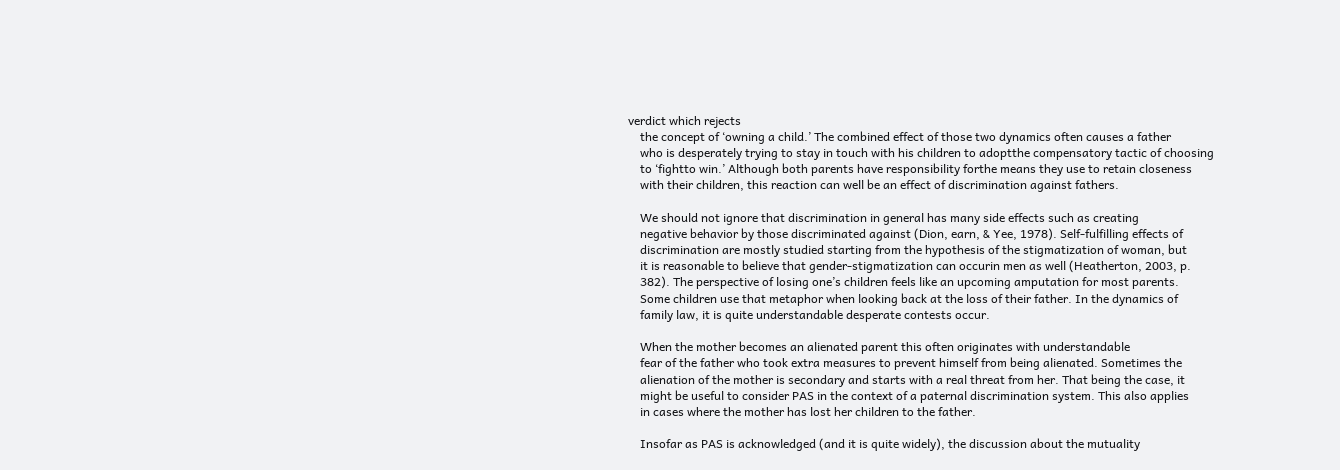verdict which rejects
    the concept of ‘owning a child.’ The combined effect of those two dynamics often causes a father
    who is desperately trying to stay in touch with his children to adoptthe compensatory tactic of choosing
    to ‘fightto win.’ Although both parents have responsibility forthe means they use to retain closeness
    with their children, this reaction can well be an effect of discrimination against fathers.

    We should not ignore that discrimination in general has many side effects such as creating
    negative behavior by those discriminated against (Dion, earn, & Yee, 1978). Self-fulfilling effects of
    discrimination are mostly studied starting from the hypothesis of the stigmatization of woman, but
    it is reasonable to believe that gender-stigmatization can occurin men as well (Heatherton, 2003, p.
    382). The perspective of losing one’s children feels like an upcoming amputation for most parents.
    Some children use that metaphor when looking back at the loss of their father. In the dynamics of
    family law, it is quite understandable desperate contests occur.

    When the mother becomes an alienated parent this often originates with understandable
    fear of the father who took extra measures to prevent himself from being alienated. Sometimes the
    alienation of the mother is secondary and starts with a real threat from her. That being the case, it
    might be useful to consider PAS in the context of a paternal discrimination system. This also applies
    in cases where the mother has lost her children to the father.

    Insofar as PAS is acknowledged (and it is quite widely), the discussion about the mutuality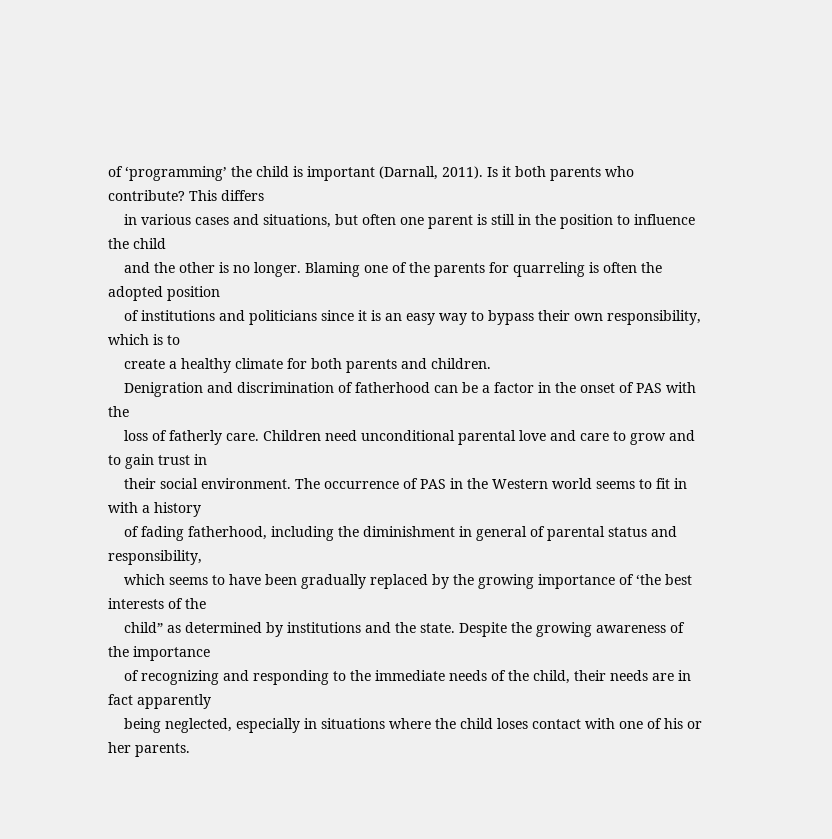of ‘programming’ the child is important (Darnall, 2011). Is it both parents who contribute? This differs
    in various cases and situations, but often one parent is still in the position to influence the child
    and the other is no longer. Blaming one of the parents for quarreling is often the adopted position
    of institutions and politicians since it is an easy way to bypass their own responsibility, which is to
    create a healthy climate for both parents and children.
    Denigration and discrimination of fatherhood can be a factor in the onset of PAS with the
    loss of fatherly care. Children need unconditional parental love and care to grow and to gain trust in
    their social environment. The occurrence of PAS in the Western world seems to fit in with a history
    of fading fatherhood, including the diminishment in general of parental status and responsibility,
    which seems to have been gradually replaced by the growing importance of ‘the best interests of the
    child” as determined by institutions and the state. Despite the growing awareness of the importance
    of recognizing and responding to the immediate needs of the child, their needs are in fact apparently
    being neglected, especially in situations where the child loses contact with one of his or her parents.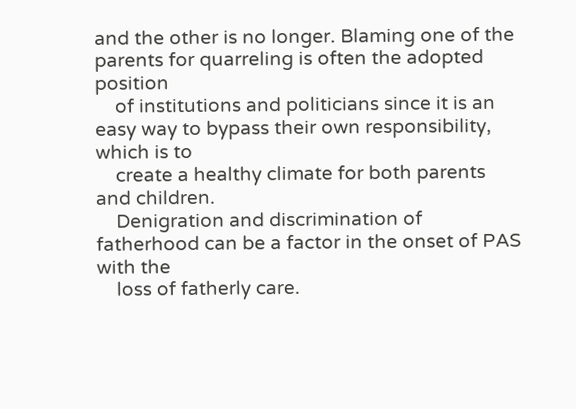and the other is no longer. Blaming one of the parents for quarreling is often the adopted position
    of institutions and politicians since it is an easy way to bypass their own responsibility, which is to
    create a healthy climate for both parents and children.
    Denigration and discrimination of fatherhood can be a factor in the onset of PAS with the
    loss of fatherly care.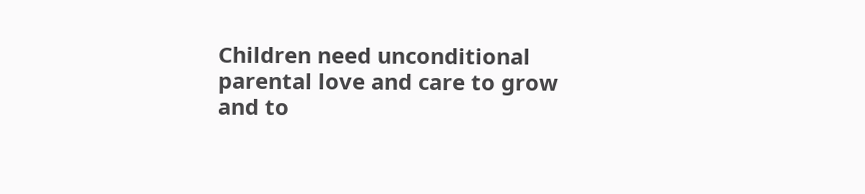Children need unconditional parental love and care to grow and to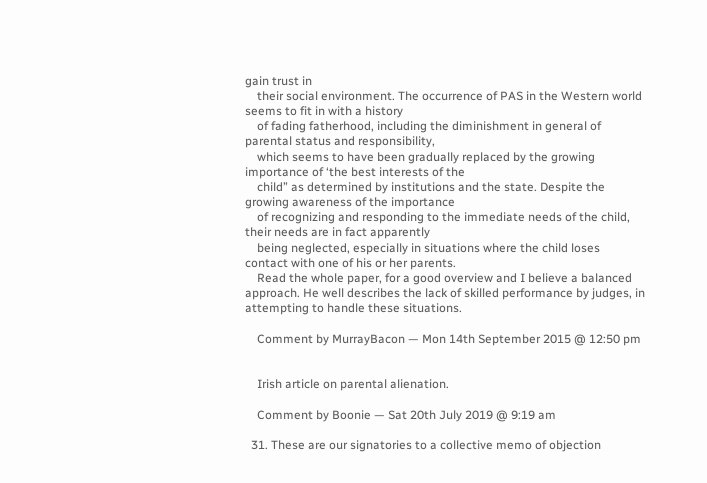gain trust in
    their social environment. The occurrence of PAS in the Western world seems to fit in with a history
    of fading fatherhood, including the diminishment in general of parental status and responsibility,
    which seems to have been gradually replaced by the growing importance of ‘the best interests of the
    child” as determined by institutions and the state. Despite the growing awareness of the importance
    of recognizing and responding to the immediate needs of the child, their needs are in fact apparently
    being neglected, especially in situations where the child loses contact with one of his or her parents.
    Read the whole paper, for a good overview and I believe a balanced approach. He well describes the lack of skilled performance by judges, in attempting to handle these situations.

    Comment by MurrayBacon — Mon 14th September 2015 @ 12:50 pm


    Irish article on parental alienation.

    Comment by Boonie — Sat 20th July 2019 @ 9:19 am

  31. These are our signatories to a collective memo of objection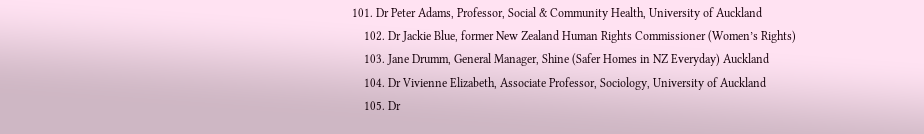101. Dr Peter Adams, Professor, Social & Community Health, University of Auckland
    102. Dr Jackie Blue, former New Zealand Human Rights Commissioner (Women’s Rights)
    103. Jane Drumm, General Manager, Shine (Safer Homes in NZ Everyday) Auckland
    104. Dr Vivienne Elizabeth, Associate Professor, Sociology, University of Auckland
    105. Dr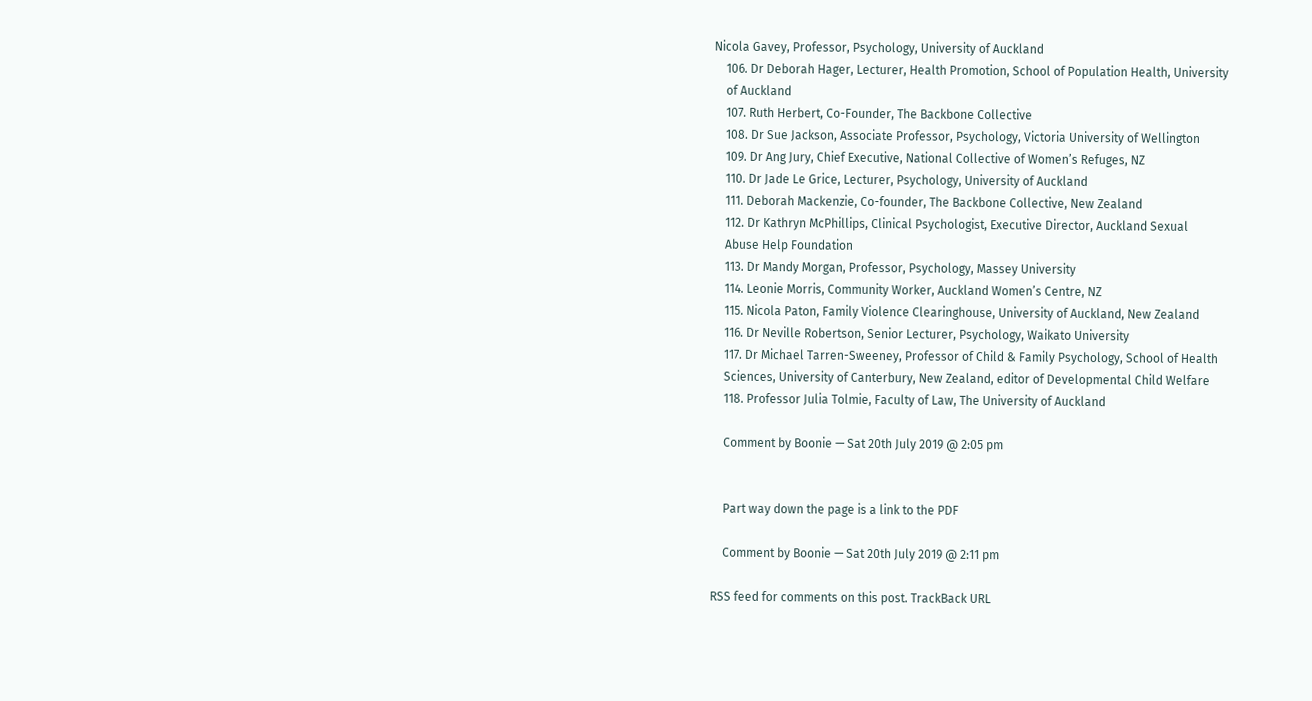Nicola Gavey, Professor, Psychology, University of Auckland
    106. Dr Deborah Hager, Lecturer, Health Promotion, School of Population Health, University
    of Auckland
    107. Ruth Herbert, Co-Founder, The Backbone Collective
    108. Dr Sue Jackson, Associate Professor, Psychology, Victoria University of Wellington
    109. Dr Ang Jury, Chief Executive, National Collective of Women’s Refuges, NZ
    110. Dr Jade Le Grice, Lecturer, Psychology, University of Auckland
    111. Deborah Mackenzie, Co-founder, The Backbone Collective, New Zealand
    112. Dr Kathryn McPhillips, Clinical Psychologist, Executive Director, Auckland Sexual
    Abuse Help Foundation
    113. Dr Mandy Morgan, Professor, Psychology, Massey University
    114. Leonie Morris, Community Worker, Auckland Women’s Centre, NZ
    115. Nicola Paton, Family Violence Clearinghouse, University of Auckland, New Zealand
    116. Dr Neville Robertson, Senior Lecturer, Psychology, Waikato University
    117. Dr Michael Tarren-Sweeney, Professor of Child & Family Psychology, School of Health
    Sciences, University of Canterbury, New Zealand, editor of Developmental Child Welfare
    118. Professor Julia Tolmie, Faculty of Law, The University of Auckland

    Comment by Boonie — Sat 20th July 2019 @ 2:05 pm


    Part way down the page is a link to the PDF

    Comment by Boonie — Sat 20th July 2019 @ 2:11 pm

RSS feed for comments on this post. TrackBack URL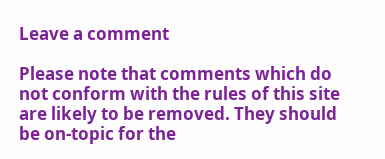Leave a comment

Please note that comments which do not conform with the rules of this site are likely to be removed. They should be on-topic for the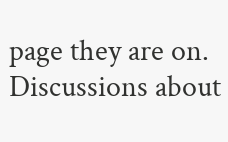page they are on. Discussions about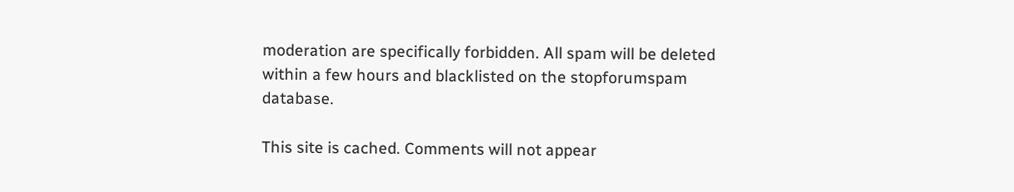moderation are specifically forbidden. All spam will be deleted within a few hours and blacklisted on the stopforumspam database.

This site is cached. Comments will not appear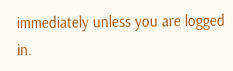immediately unless you are logged in.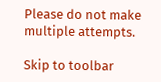Please do not make multiple attempts.

Skip to toolbar